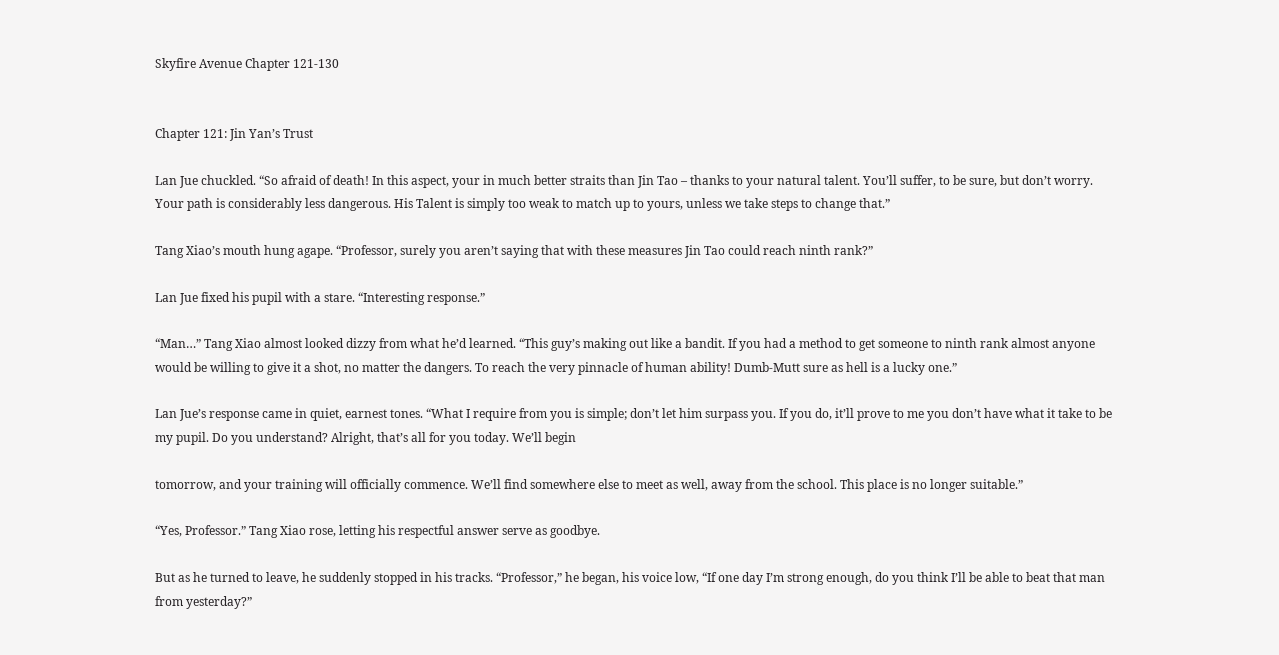Skyfire Avenue Chapter 121-130


Chapter 121: Jin Yan’s Trust

Lan Jue chuckled. “So afraid of death! In this aspect, your in much better straits than Jin Tao – thanks to your natural talent. You’ll suffer, to be sure, but don’t worry. Your path is considerably less dangerous. His Talent is simply too weak to match up to yours, unless we take steps to change that.”

Tang Xiao’s mouth hung agape. “Professor, surely you aren’t saying that with these measures Jin Tao could reach ninth rank?”

Lan Jue fixed his pupil with a stare. “Interesting response.”

“Man…” Tang Xiao almost looked dizzy from what he’d learned. “This guy’s making out like a bandit. If you had a method to get someone to ninth rank almost anyone would be willing to give it a shot, no matter the dangers. To reach the very pinnacle of human ability! Dumb-Mutt sure as hell is a lucky one.”

Lan Jue’s response came in quiet, earnest tones. “What I require from you is simple; don’t let him surpass you. If you do, it’ll prove to me you don’t have what it take to be my pupil. Do you understand? Alright, that’s all for you today. We’ll begin

tomorrow, and your training will officially commence. We’ll find somewhere else to meet as well, away from the school. This place is no longer suitable.”

“Yes, Professor.” Tang Xiao rose, letting his respectful answer serve as goodbye.

But as he turned to leave, he suddenly stopped in his tracks. “Professor,” he began, his voice low, “If one day I’m strong enough, do you think I’ll be able to beat that man from yesterday?”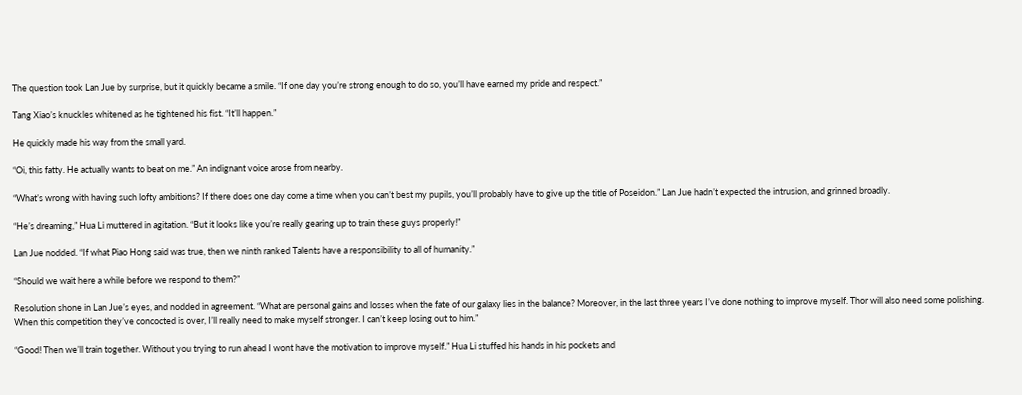The question took Lan Jue by surprise, but it quickly became a smile. “If one day you’re strong enough to do so, you’ll have earned my pride and respect.”

Tang Xiao’s knuckles whitened as he tightened his fist. “It’ll happen.”

He quickly made his way from the small yard.

“Oi, this fatty. He actually wants to beat on me.” An indignant voice arose from nearby.

“What’s wrong with having such lofty ambitions? If there does one day come a time when you can’t best my pupils, you’ll probably have to give up the title of Poseidon.” Lan Jue hadn’t expected the intrusion, and grinned broadly.

“He’s dreaming,” Hua Li muttered in agitation. “But it looks like you’re really gearing up to train these guys properly!”

Lan Jue nodded. “If what Piao Hong said was true, then we ninth ranked Talents have a responsibility to all of humanity.”

“Should we wait here a while before we respond to them?”

Resolution shone in Lan Jue’s eyes, and nodded in agreement. “What are personal gains and losses when the fate of our galaxy lies in the balance? Moreover, in the last three years I’ve done nothing to improve myself. Thor will also need some polishing. When this competition they’ve concocted is over, I’ll really need to make myself stronger. I can’t keep losing out to him.”

“Good! Then we’ll train together. Without you trying to run ahead I wont have the motivation to improve myself.” Hua Li stuffed his hands in his pockets and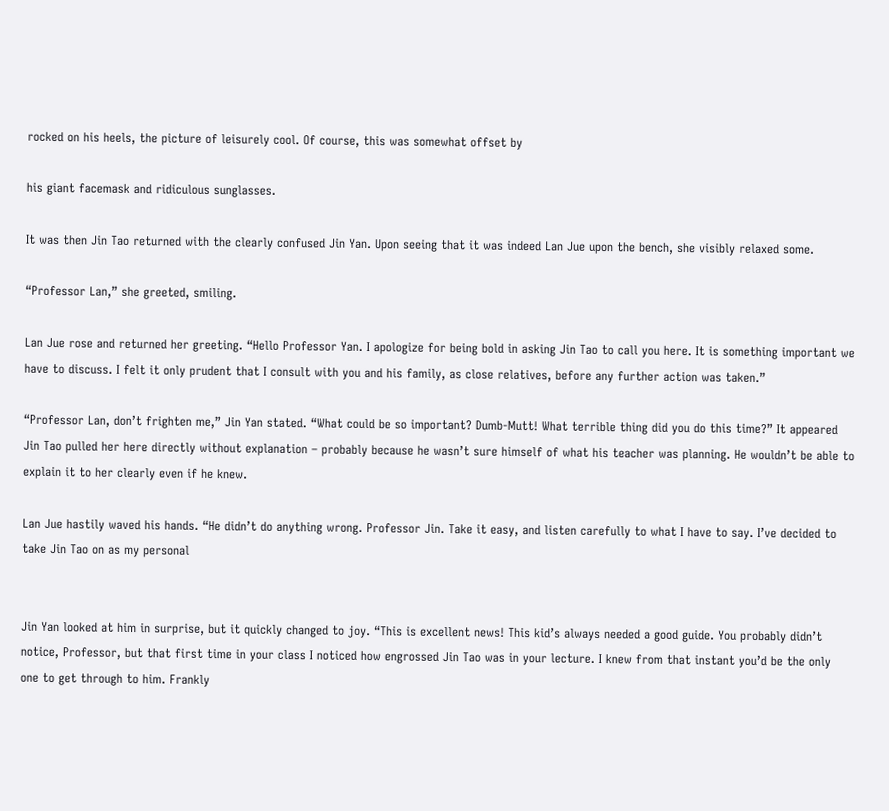rocked on his heels, the picture of leisurely cool. Of course, this was somewhat offset by

his giant facemask and ridiculous sunglasses.

It was then Jin Tao returned with the clearly confused Jin Yan. Upon seeing that it was indeed Lan Jue upon the bench, she visibly relaxed some.

“Professor Lan,” she greeted, smiling.

Lan Jue rose and returned her greeting. “Hello Professor Yan. I apologize for being bold in asking Jin Tao to call you here. It is something important we have to discuss. I felt it only prudent that I consult with you and his family, as close relatives, before any further action was taken.”

“Professor Lan, don’t frighten me,” Jin Yan stated. “What could be so important? Dumb-Mutt! What terrible thing did you do this time?” It appeared Jin Tao pulled her here directly without explanation – probably because he wasn’t sure himself of what his teacher was planning. He wouldn’t be able to explain it to her clearly even if he knew.

Lan Jue hastily waved his hands. “He didn’t do anything wrong. Professor Jin. Take it easy, and listen carefully to what I have to say. I’ve decided to take Jin Tao on as my personal


Jin Yan looked at him in surprise, but it quickly changed to joy. “This is excellent news! This kid’s always needed a good guide. You probably didn’t notice, Professor, but that first time in your class I noticed how engrossed Jin Tao was in your lecture. I knew from that instant you’d be the only one to get through to him. Frankly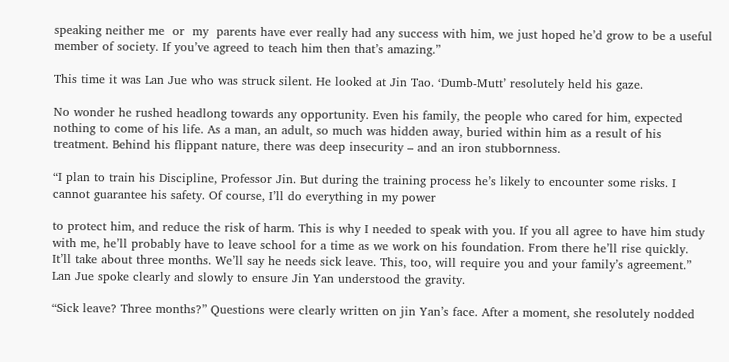speaking neither me  or  my  parents have ever really had any success with him, we just hoped he’d grow to be a useful member of society. If you’ve agreed to teach him then that’s amazing.”

This time it was Lan Jue who was struck silent. He looked at Jin Tao. ‘Dumb-Mutt’ resolutely held his gaze.

No wonder he rushed headlong towards any opportunity. Even his family, the people who cared for him, expected nothing to come of his life. As a man, an adult, so much was hidden away, buried within him as a result of his treatment. Behind his flippant nature, there was deep insecurity – and an iron stubbornness.

“I plan to train his Discipline, Professor Jin. But during the training process he’s likely to encounter some risks. I cannot guarantee his safety. Of course, I’ll do everything in my power

to protect him, and reduce the risk of harm. This is why I needed to speak with you. If you all agree to have him study with me, he’ll probably have to leave school for a time as we work on his foundation. From there he’ll rise quickly. It’ll take about three months. We’ll say he needs sick leave. This, too, will require you and your family’s agreement.” Lan Jue spoke clearly and slowly to ensure Jin Yan understood the gravity.

“Sick leave? Three months?” Questions were clearly written on jin Yan’s face. After a moment, she resolutely nodded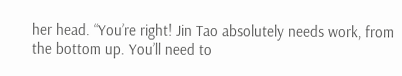her head. “You’re right! Jin Tao absolutely needs work, from the bottom up. You’ll need to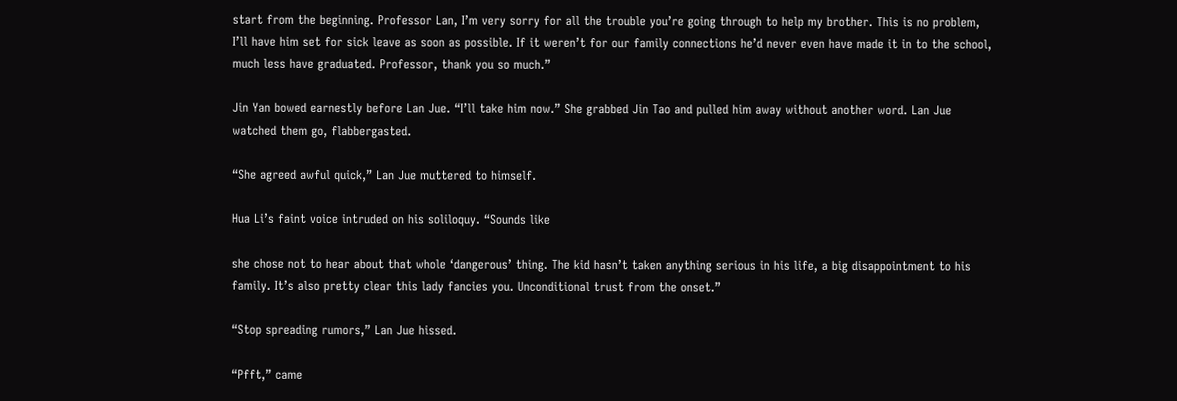start from the beginning. Professor Lan, I’m very sorry for all the trouble you’re going through to help my brother. This is no problem, I’ll have him set for sick leave as soon as possible. If it weren’t for our family connections he’d never even have made it in to the school, much less have graduated. Professor, thank you so much.”

Jin Yan bowed earnestly before Lan Jue. “I’ll take him now.” She grabbed Jin Tao and pulled him away without another word. Lan Jue watched them go, flabbergasted.

“She agreed awful quick,” Lan Jue muttered to himself.

Hua Li’s faint voice intruded on his soliloquy. “Sounds like

she chose not to hear about that whole ‘dangerous’ thing. The kid hasn’t taken anything serious in his life, a big disappointment to his family. It’s also pretty clear this lady fancies you. Unconditional trust from the onset.”

“Stop spreading rumors,” Lan Jue hissed.

“Pfft,” came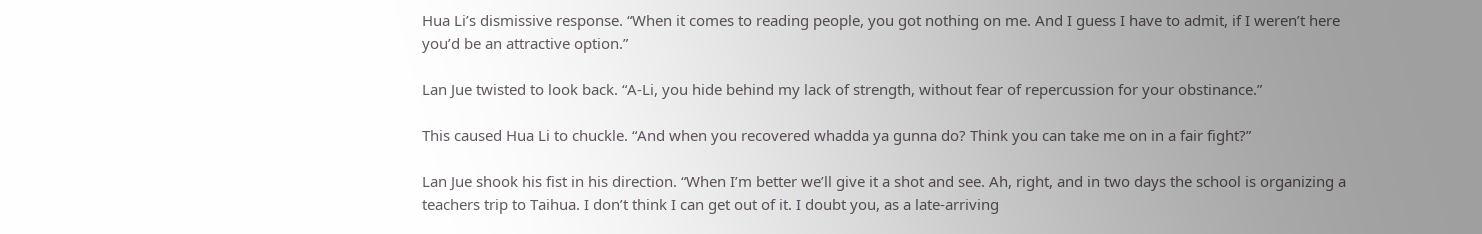Hua Li’s dismissive response. “When it comes to reading people, you got nothing on me. And I guess I have to admit, if I weren’t here you’d be an attractive option.”

Lan Jue twisted to look back. “A-Li, you hide behind my lack of strength, without fear of repercussion for your obstinance.”

This caused Hua Li to chuckle. “And when you recovered whadda ya gunna do? Think you can take me on in a fair fight?”

Lan Jue shook his fist in his direction. “When I’m better we’ll give it a shot and see. Ah, right, and in two days the school is organizing a teachers trip to Taihua. I don’t think I can get out of it. I doubt you, as a late-arriving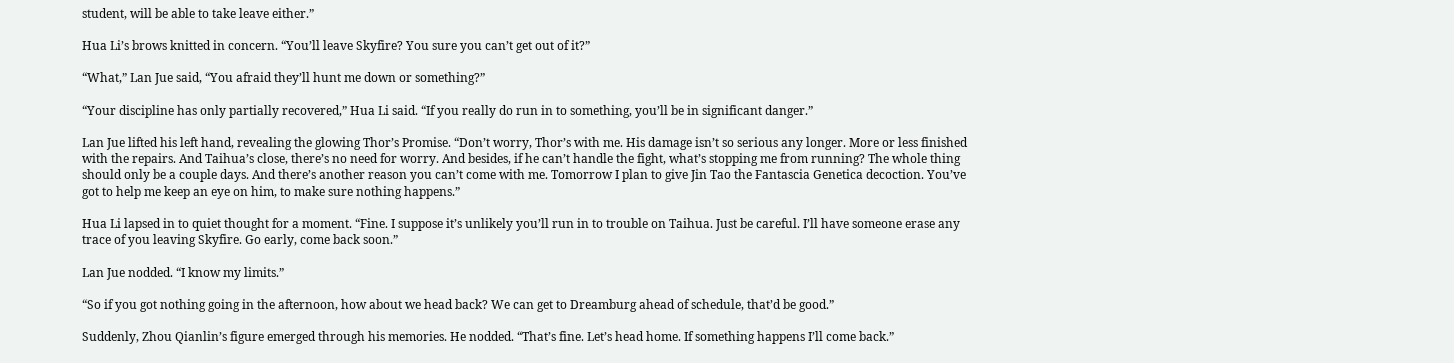student, will be able to take leave either.”

Hua Li’s brows knitted in concern. “You’ll leave Skyfire? You sure you can’t get out of it?”

“What,” Lan Jue said, “You afraid they’ll hunt me down or something?”

“Your discipline has only partially recovered,” Hua Li said. “If you really do run in to something, you’ll be in significant danger.”

Lan Jue lifted his left hand, revealing the glowing Thor’s Promise. “Don’t worry, Thor’s with me. His damage isn’t so serious any longer. More or less finished with the repairs. And Taihua’s close, there’s no need for worry. And besides, if he can’t handle the fight, what’s stopping me from running? The whole thing should only be a couple days. And there’s another reason you can’t come with me. Tomorrow I plan to give Jin Tao the Fantascia Genetica decoction. You’ve got to help me keep an eye on him, to make sure nothing happens.”

Hua Li lapsed in to quiet thought for a moment. “Fine. I suppose it’s unlikely you’ll run in to trouble on Taihua. Just be careful. I’ll have someone erase any trace of you leaving Skyfire. Go early, come back soon.”

Lan Jue nodded. “I know my limits.”

“So if you got nothing going in the afternoon, how about we head back? We can get to Dreamburg ahead of schedule, that’d be good.”

Suddenly, Zhou Qianlin’s figure emerged through his memories. He nodded. “That’s fine. Let’s head home. If something happens I’ll come back.”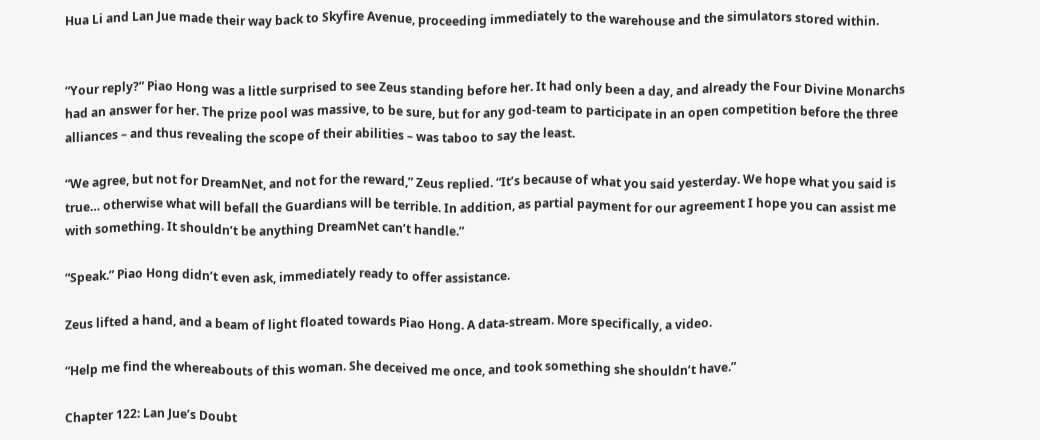Hua Li and Lan Jue made their way back to Skyfire Avenue, proceeding immediately to the warehouse and the simulators stored within.


“Your reply?” Piao Hong was a little surprised to see Zeus standing before her. It had only been a day, and already the Four Divine Monarchs had an answer for her. The prize pool was massive, to be sure, but for any god-team to participate in an open competition before the three alliances – and thus revealing the scope of their abilities – was taboo to say the least.

“We agree, but not for DreamNet, and not for the reward,” Zeus replied. “It’s because of what you said yesterday. We hope what you said is true… otherwise what will befall the Guardians will be terrible. In addition, as partial payment for our agreement I hope you can assist me with something. It shouldn’t be anything DreamNet can’t handle.”

“Speak.” Piao Hong didn’t even ask, immediately ready to offer assistance.

Zeus lifted a hand, and a beam of light floated towards Piao Hong. A data-stream. More specifically, a video.

“Help me find the whereabouts of this woman. She deceived me once, and took something she shouldn’t have.”

Chapter 122: Lan Jue’s Doubt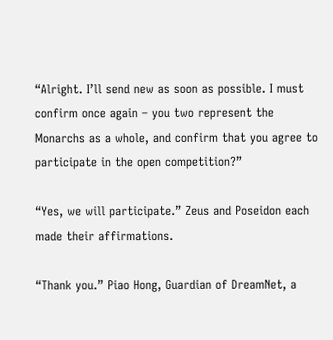“Alright. I’ll send new as soon as possible. I must confirm once again – you two represent the Monarchs as a whole, and confirm that you agree to participate in the open competition?”

“Yes, we will participate.” Zeus and Poseidon each made their affirmations.

“Thank you.” Piao Hong, Guardian of DreamNet, a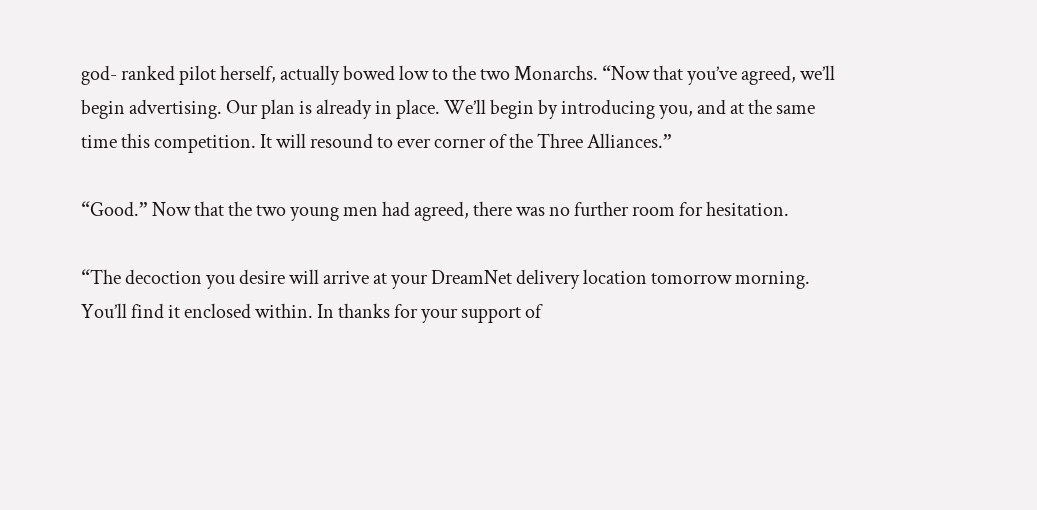god- ranked pilot herself, actually bowed low to the two Monarchs. “Now that you’ve agreed, we’ll begin advertising. Our plan is already in place. We’ll begin by introducing you, and at the same time this competition. It will resound to ever corner of the Three Alliances.”

“Good.” Now that the two young men had agreed, there was no further room for hesitation.

“The decoction you desire will arrive at your DreamNet delivery location tomorrow morning. You’ll find it enclosed within. In thanks for your support of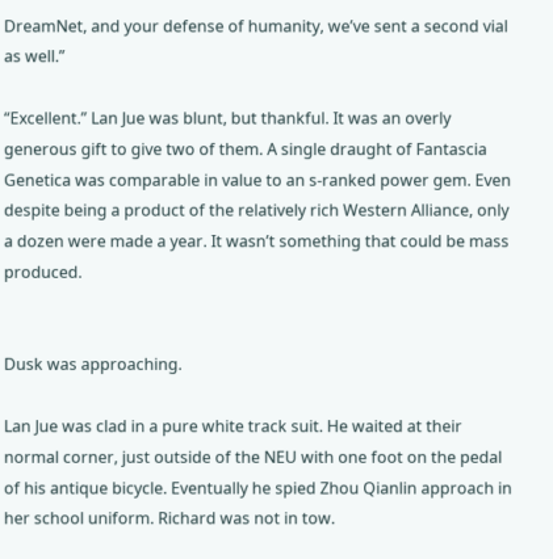DreamNet, and your defense of humanity, we’ve sent a second vial as well.”

“Excellent.” Lan Jue was blunt, but thankful. It was an overly generous gift to give two of them. A single draught of Fantascia Genetica was comparable in value to an s-ranked power gem. Even despite being a product of the relatively rich Western Alliance, only a dozen were made a year. It wasn’t something that could be mass produced.


Dusk was approaching.

Lan Jue was clad in a pure white track suit. He waited at their normal corner, just outside of the NEU with one foot on the pedal of his antique bicycle. Eventually he spied Zhou Qianlin approach in her school uniform. Richard was not in tow.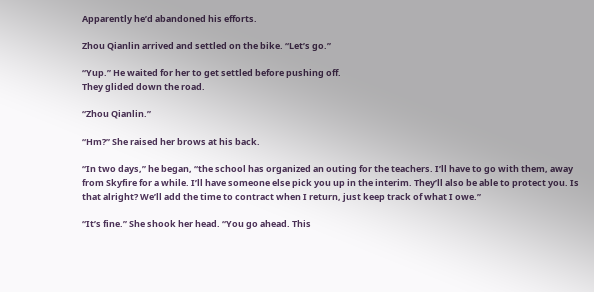Apparently he’d abandoned his efforts.

Zhou Qianlin arrived and settled on the bike. “Let’s go.”

“Yup.” He waited for her to get settled before pushing off.
They glided down the road.

“Zhou Qianlin.”

“Hm?” She raised her brows at his back.

“In two days,” he began, “the school has organized an outing for the teachers. I’ll have to go with them, away from Skyfire for a while. I’ll have someone else pick you up in the interim. They’ll also be able to protect you. Is that alright? We’ll add the time to contract when I return, just keep track of what I owe.”

“It’s fine.” She shook her head. “You go ahead. This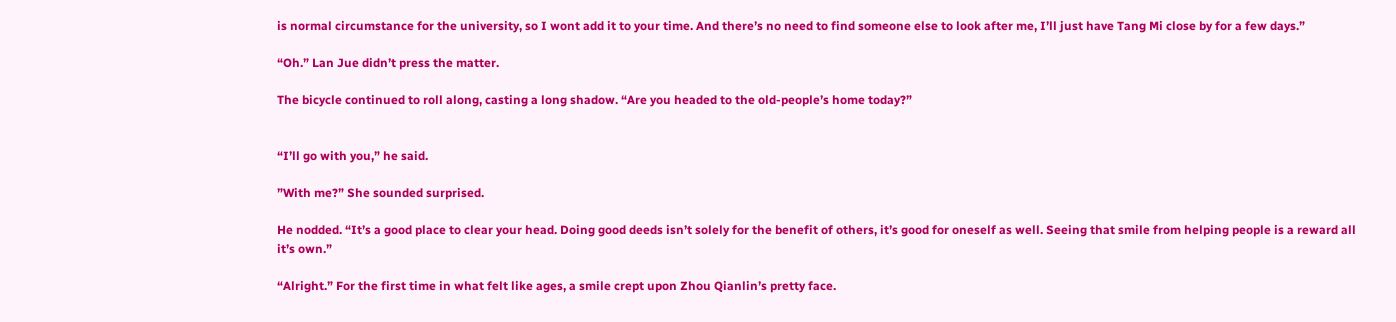is normal circumstance for the university, so I wont add it to your time. And there’s no need to find someone else to look after me, I’ll just have Tang Mi close by for a few days.”

“Oh.” Lan Jue didn’t press the matter.

The bicycle continued to roll along, casting a long shadow. “Are you headed to the old-people’s home today?”


“I’ll go with you,” he said.

”With me?” She sounded surprised.

He nodded. “It’s a good place to clear your head. Doing good deeds isn’t solely for the benefit of others, it’s good for oneself as well. Seeing that smile from helping people is a reward all it’s own.”

“Alright.” For the first time in what felt like ages, a smile crept upon Zhou Qianlin’s pretty face.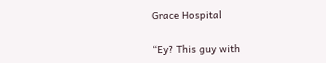Grace Hospital

“Ey? This guy with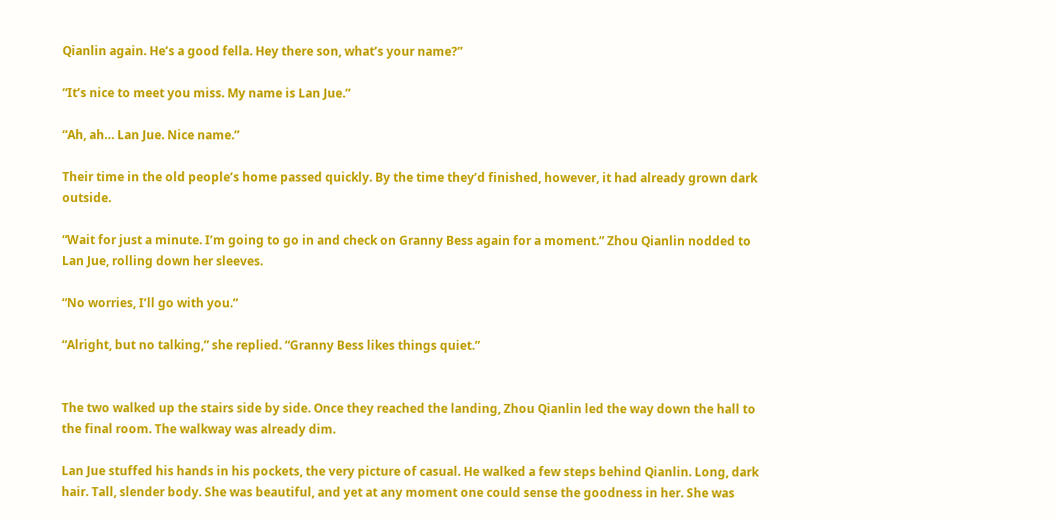Qianlin again. He’s a good fella. Hey there son, what’s your name?”

“It’s nice to meet you miss. My name is Lan Jue.”

“Ah, ah… Lan Jue. Nice name.”

Their time in the old people’s home passed quickly. By the time they’d finished, however, it had already grown dark outside.

“Wait for just a minute. I’m going to go in and check on Granny Bess again for a moment.” Zhou Qianlin nodded to Lan Jue, rolling down her sleeves.

“No worries, I’ll go with you.”

“Alright, but no talking,” she replied. “Granny Bess likes things quiet.”


The two walked up the stairs side by side. Once they reached the landing, Zhou Qianlin led the way down the hall to the final room. The walkway was already dim.

Lan Jue stuffed his hands in his pockets, the very picture of casual. He walked a few steps behind Qianlin. Long, dark hair. Tall, slender body. She was beautiful, and yet at any moment one could sense the goodness in her. She was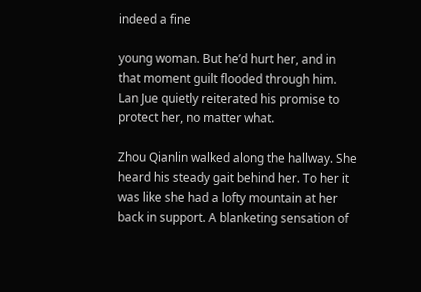indeed a fine

young woman. But he’d hurt her, and in that moment guilt flooded through him. Lan Jue quietly reiterated his promise to protect her, no matter what.

Zhou Qianlin walked along the hallway. She heard his steady gait behind her. To her it was like she had a lofty mountain at her back in support. A blanketing sensation of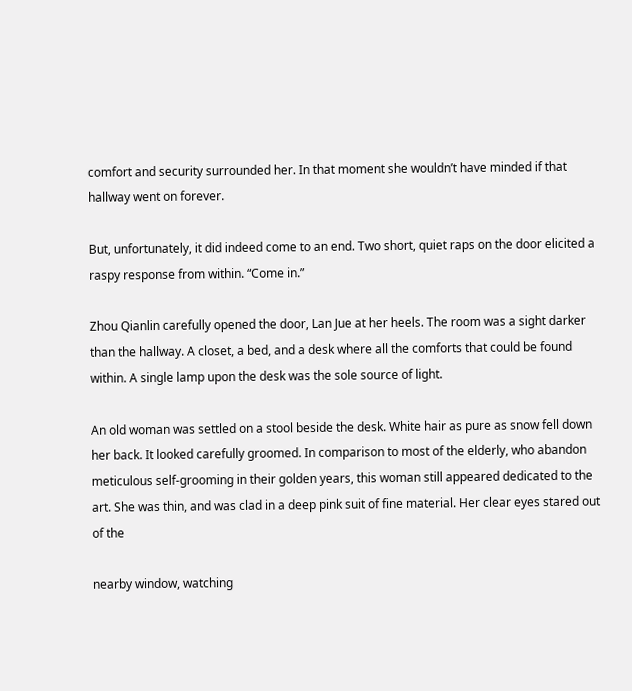comfort and security surrounded her. In that moment she wouldn’t have minded if that hallway went on forever.

But, unfortunately, it did indeed come to an end. Two short, quiet raps on the door elicited a raspy response from within. “Come in.”

Zhou Qianlin carefully opened the door, Lan Jue at her heels. The room was a sight darker than the hallway. A closet, a bed, and a desk where all the comforts that could be found within. A single lamp upon the desk was the sole source of light.

An old woman was settled on a stool beside the desk. White hair as pure as snow fell down her back. It looked carefully groomed. In comparison to most of the elderly, who abandon meticulous self-grooming in their golden years, this woman still appeared dedicated to the art. She was thin, and was clad in a deep pink suit of fine material. Her clear eyes stared out of the

nearby window, watching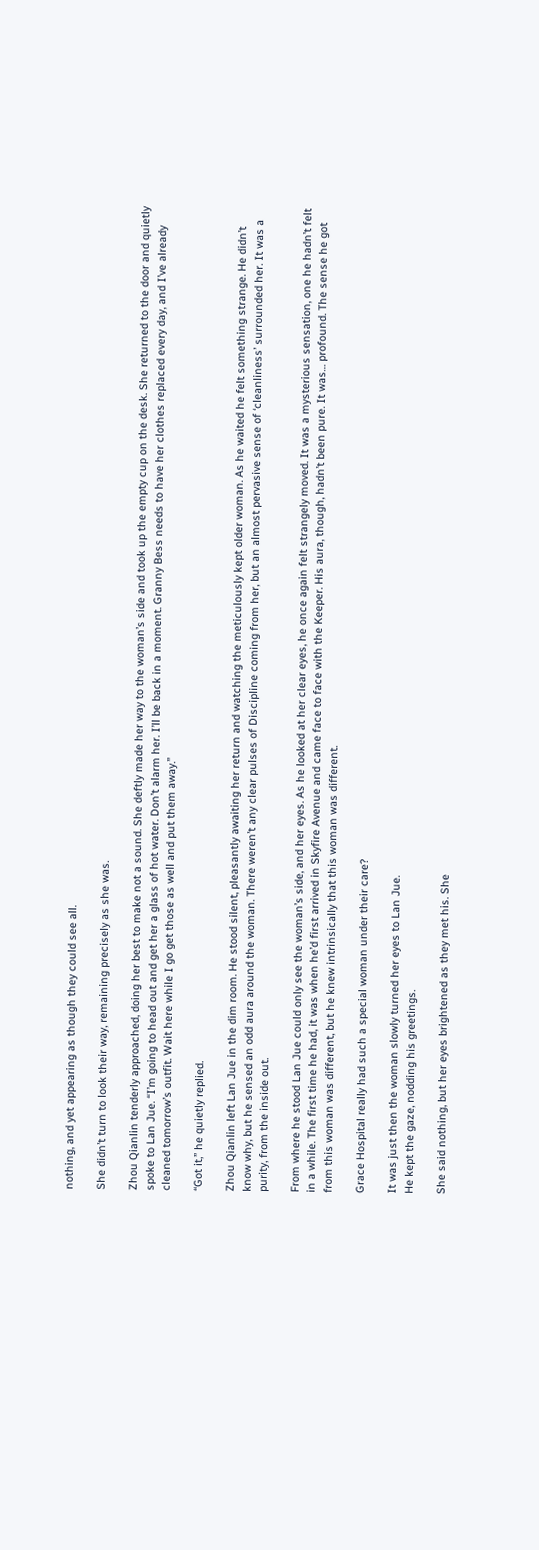nothing, and yet appearing as though they could see all.

She didn’t turn to look their way, remaining precisely as she was.

Zhou Qianlin tenderly approached, doing her best to make not a sound. She deftly made her way to the woman’s side and took up the empty cup on the desk. She returned to the door and quietly spoke to Lan Jue. “I’m going to head out and get her a glass of hot water. Don’t alarm her. I’ll be back in a moment. Granny Bess needs to have her clothes replaced every day, and I’ve already cleaned tomorrow’s outfit. Wait here while I go get those as well and put them away.”

“Got it,” he quietly replied.

Zhou Qianlin left Lan Jue in the dim room. He stood silent, pleasantly awaiting her return and watching the meticulously kept older woman. As he waited he felt something strange. He didn’t know why, but he sensed an odd aura around the woman. There weren’t any clear pulses of Discipline coming from her, but an almost pervasive sense of ‘cleanliness’ surrounded her. It was a purity, from the inside out.

From where he stood Lan Jue could only see the woman’s side, and her eyes. As he looked at her clear eyes, he once again felt strangely moved. It was a mysterious sensation, one he hadn’t felt in a while. The first time he had, it was when he’d first arrived in Skyfire Avenue and came face to face with the Keeper. His aura, though, hadn’t been pure. It was… profound. The sense he got from this woman was different, but he knew intrinsically that this woman was different.

Grace Hospital really had such a special woman under their care?

It was just then the woman slowly turned her eyes to Lan Jue.
He kept the gaze, nodding his greetings.

She said nothing, but her eyes brightened as they met his. She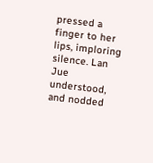pressed a finger to her lips, imploring silence. Lan Jue understood, and nodded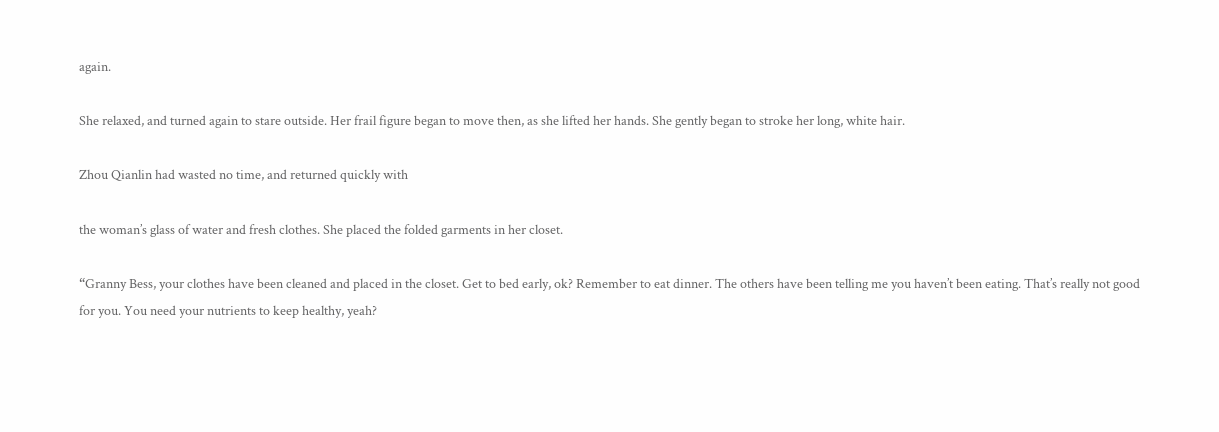again.

She relaxed, and turned again to stare outside. Her frail figure began to move then, as she lifted her hands. She gently began to stroke her long, white hair.

Zhou Qianlin had wasted no time, and returned quickly with

the woman’s glass of water and fresh clothes. She placed the folded garments in her closet.

“Granny Bess, your clothes have been cleaned and placed in the closet. Get to bed early, ok? Remember to eat dinner. The others have been telling me you haven’t been eating. That’s really not good for you. You need your nutrients to keep healthy, yeah?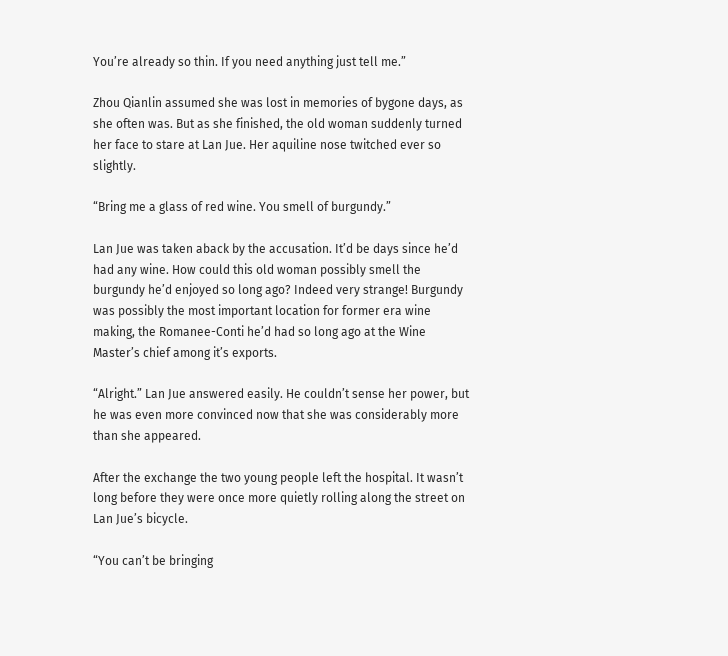You’re already so thin. If you need anything just tell me.”

Zhou Qianlin assumed she was lost in memories of bygone days, as she often was. But as she finished, the old woman suddenly turned her face to stare at Lan Jue. Her aquiline nose twitched ever so slightly.

“Bring me a glass of red wine. You smell of burgundy.”

Lan Jue was taken aback by the accusation. It’d be days since he’d had any wine. How could this old woman possibly smell the burgundy he’d enjoyed so long ago? Indeed very strange! Burgundy was possibly the most important location for former era wine making, the Romanee-Conti he’d had so long ago at the Wine Master’s chief among it’s exports.

“Alright.” Lan Jue answered easily. He couldn’t sense her power, but he was even more convinced now that she was considerably more than she appeared.

After the exchange the two young people left the hospital. It wasn’t long before they were once more quietly rolling along the street on Lan Jue’s bicycle.

“You can’t be bringing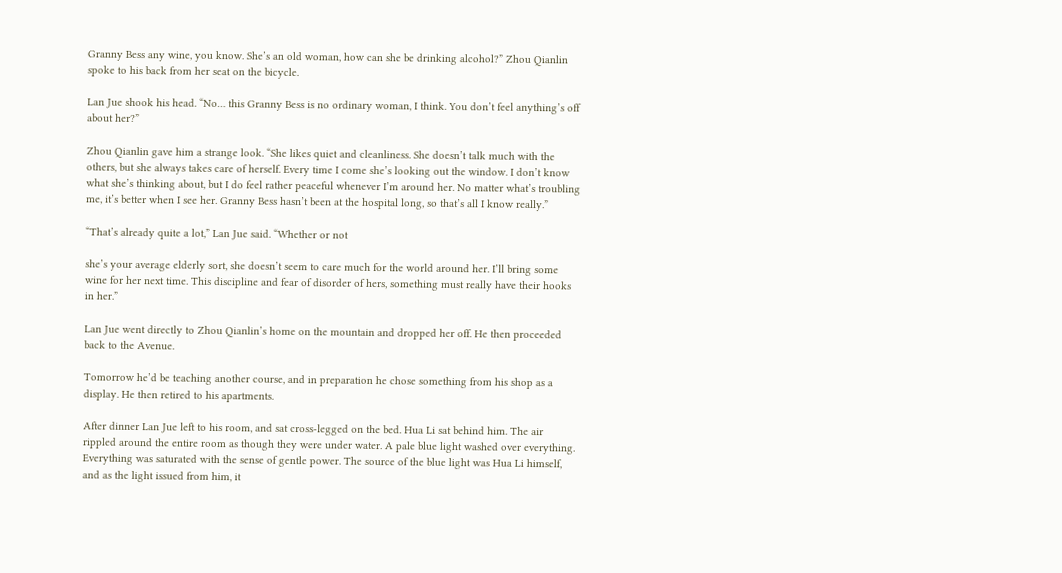Granny Bess any wine, you know. She’s an old woman, how can she be drinking alcohol?” Zhou Qianlin spoke to his back from her seat on the bicycle.

Lan Jue shook his head. “No… this Granny Bess is no ordinary woman, I think. You don’t feel anything’s off about her?”

Zhou Qianlin gave him a strange look. “She likes quiet and cleanliness. She doesn’t talk much with the others, but she always takes care of herself. Every time I come she’s looking out the window. I don’t know what she’s thinking about, but I do feel rather peaceful whenever I’m around her. No matter what’s troubling me, it’s better when I see her. Granny Bess hasn’t been at the hospital long, so that’s all I know really.”

“That’s already quite a lot,” Lan Jue said. “Whether or not

she’s your average elderly sort, she doesn’t seem to care much for the world around her. I’ll bring some wine for her next time. This discipline and fear of disorder of hers, something must really have their hooks in her.”

Lan Jue went directly to Zhou Qianlin’s home on the mountain and dropped her off. He then proceeded back to the Avenue.

Tomorrow he’d be teaching another course, and in preparation he chose something from his shop as a display. He then retired to his apartments.

After dinner Lan Jue left to his room, and sat cross-legged on the bed. Hua Li sat behind him. The air rippled around the entire room as though they were under water. A pale blue light washed over everything. Everything was saturated with the sense of gentle power. The source of the blue light was Hua Li himself, and as the light issued from him, it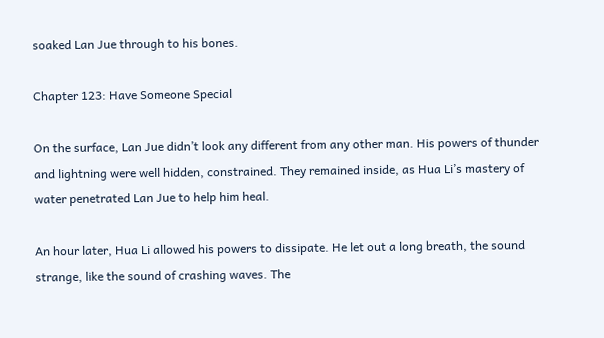soaked Lan Jue through to his bones.

Chapter 123: Have Someone Special

On the surface, Lan Jue didn’t look any different from any other man. His powers of thunder and lightning were well hidden, constrained. They remained inside, as Hua Li’s mastery of water penetrated Lan Jue to help him heal.

An hour later, Hua Li allowed his powers to dissipate. He let out a long breath, the sound strange, like the sound of crashing waves. The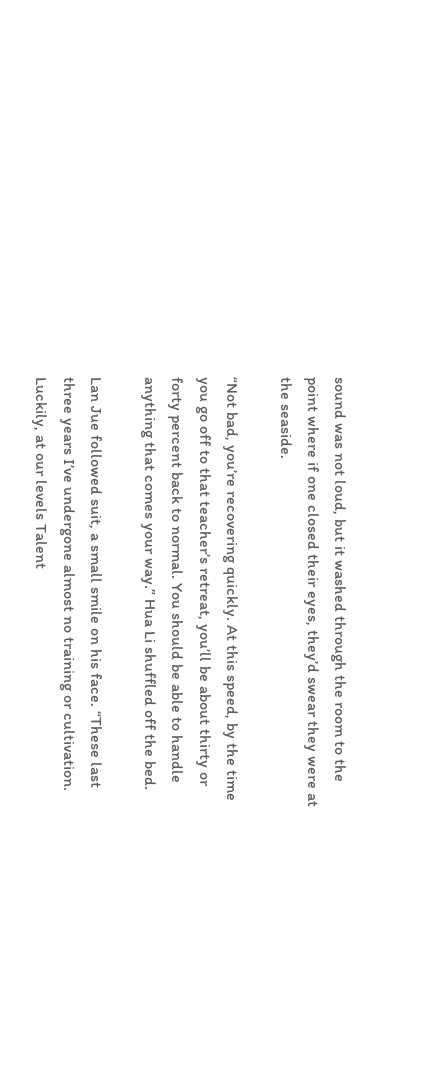sound was not loud, but it washed through the room to the point where if one closed their eyes, they’d swear they were at the seaside.

“Not bad, you’re recovering quickly. At this speed, by the time you go off to that teacher’s retreat, you’ll be about thirty or forty percent back to normal. You should be able to handle anything that comes your way.” Hua Li shuffled off the bed.

Lan Jue followed suit, a small smile on his face. “These last three years I’ve undergone almost no training or cultivation. Luckily, at our levels Talent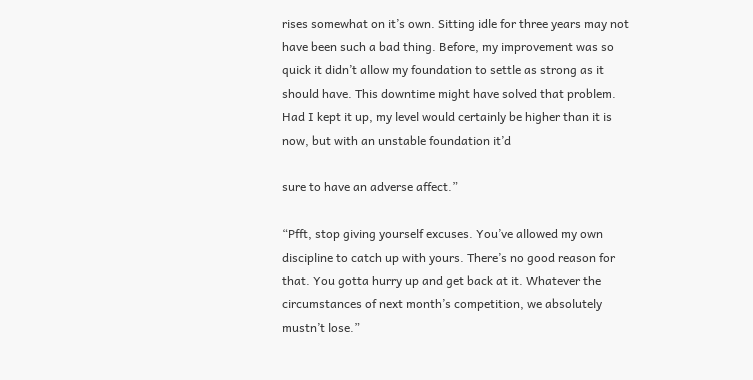rises somewhat on it’s own. Sitting idle for three years may not have been such a bad thing. Before, my improvement was so quick it didn’t allow my foundation to settle as strong as it should have. This downtime might have solved that problem. Had I kept it up, my level would certainly be higher than it is now, but with an unstable foundation it’d

sure to have an adverse affect.”

“Pfft, stop giving yourself excuses. You’ve allowed my own discipline to catch up with yours. There’s no good reason for that. You gotta hurry up and get back at it. Whatever the circumstances of next month’s competition, we absolutely mustn’t lose.”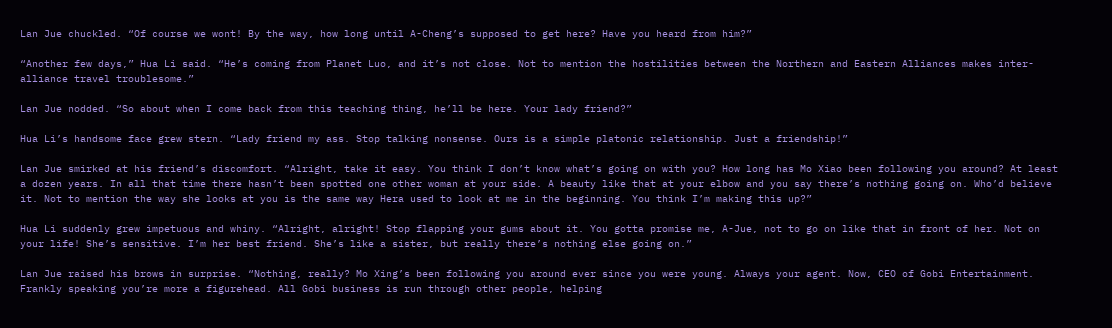Lan Jue chuckled. “Of course we wont! By the way, how long until A-Cheng’s supposed to get here? Have you heard from him?”

“Another few days,” Hua Li said. “He’s coming from Planet Luo, and it’s not close. Not to mention the hostilities between the Northern and Eastern Alliances makes inter-alliance travel troublesome.”

Lan Jue nodded. “So about when I come back from this teaching thing, he’ll be here. Your lady friend?”

Hua Li’s handsome face grew stern. “Lady friend my ass. Stop talking nonsense. Ours is a simple platonic relationship. Just a friendship!”

Lan Jue smirked at his friend’s discomfort. “Alright, take it easy. You think I don’t know what’s going on with you? How long has Mo Xiao been following you around? At least a dozen years. In all that time there hasn’t been spotted one other woman at your side. A beauty like that at your elbow and you say there’s nothing going on. Who’d believe it. Not to mention the way she looks at you is the same way Hera used to look at me in the beginning. You think I’m making this up?”

Hua Li suddenly grew impetuous and whiny. “Alright, alright! Stop flapping your gums about it. You gotta promise me, A-Jue, not to go on like that in front of her. Not on your life! She’s sensitive. I’m her best friend. She’s like a sister, but really there’s nothing else going on.”

Lan Jue raised his brows in surprise. “Nothing, really? Mo Xing’s been following you around ever since you were young. Always your agent. Now, CEO of Gobi Entertainment. Frankly speaking you’re more a figurehead. All Gobi business is run through other people, helping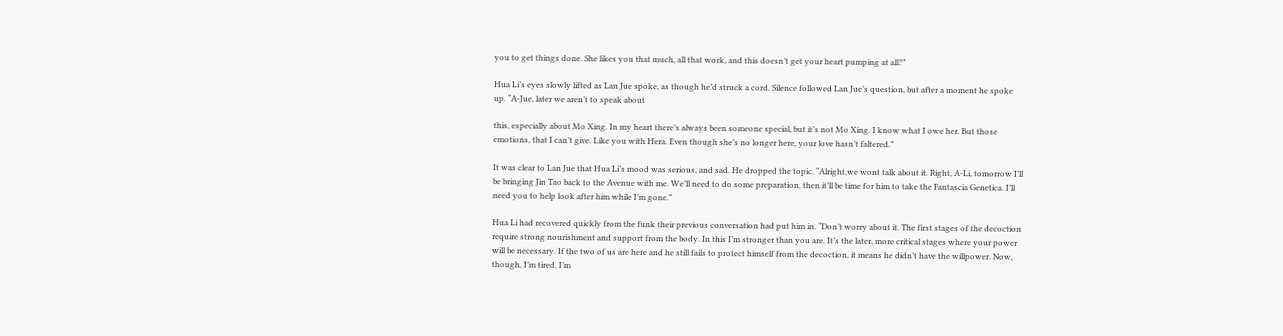you to get things done. She likes you that much, all that work, and this doesn’t get your heart pumping at all?”

Hua Li’s eyes slowly lifted as Lan Jue spoke, as though he’d struck a cord. Silence followed Lan Jue’s question, but after a moment he spoke up. “A-Jue, later we aren’t to speak about

this, especially about Mo Xing. In my heart there’s always been someone special, but it’s not Mo Xing. I know what I owe her. But those emotions, that I can’t give. Like you with Hera. Even though she’s no longer here, your love hasn’t faltered.”

It was clear to Lan Jue that Hua Li’s mood was serious, and sad. He dropped the topic. “Alright,we wont talk about it. Right, A-Li, tomorrow I’ll be bringing Jin Tao back to the Avenue with me. We’ll need to do some preparation, then it’ll be time for him to take the Fantascia Genetica. I’ll need you to help look after him while I’m gone.”

Hua Li had recovered quickly from the funk their previous conversation had put him in. “Don’t worry about it. The first stages of the decoction require strong nourishment and support from the body. In this I’m stronger than you are. It’s the later, more critical stages where your power will be necessary. If the two of us are here and he still fails to protect himself from the decoction, it means he didn’t have the willpower. Now, though, I’m tired. I’m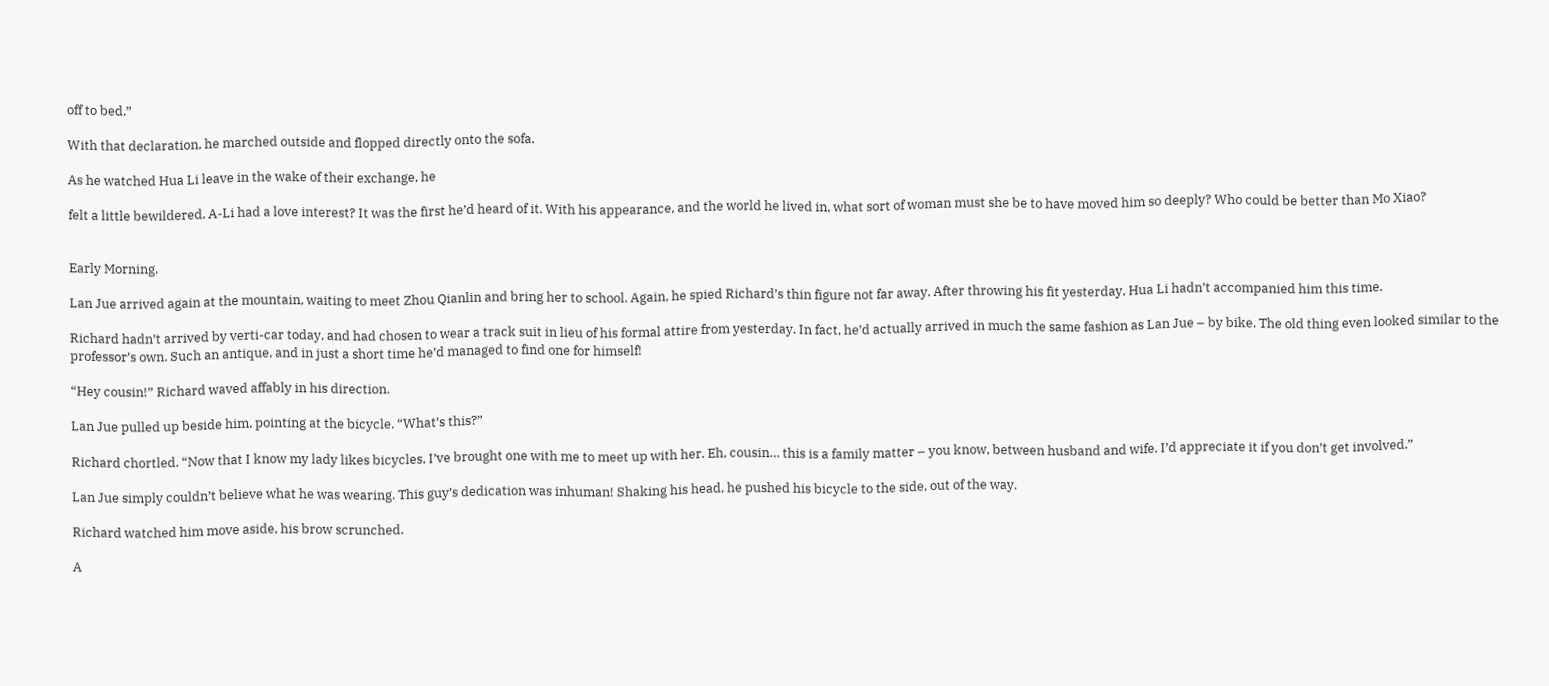off to bed.”

With that declaration, he marched outside and flopped directly onto the sofa.

As he watched Hua Li leave in the wake of their exchange, he

felt a little bewildered. A-Li had a love interest? It was the first he’d heard of it. With his appearance, and the world he lived in, what sort of woman must she be to have moved him so deeply? Who could be better than Mo Xiao?


Early Morning.

Lan Jue arrived again at the mountain, waiting to meet Zhou Qianlin and bring her to school. Again, he spied Richard’s thin figure not far away. After throwing his fit yesterday, Hua Li hadn’t accompanied him this time.

Richard hadn’t arrived by verti-car today, and had chosen to wear a track suit in lieu of his formal attire from yesterday. In fact, he’d actually arrived in much the same fashion as Lan Jue – by bike. The old thing even looked similar to the professor’s own. Such an antique, and in just a short time he’d managed to find one for himself!

“Hey cousin!” Richard waved affably in his direction.

Lan Jue pulled up beside him, pointing at the bicycle. “What’s this?”

Richard chortled. “Now that I know my lady likes bicycles, I’ve brought one with me to meet up with her. Eh, cousin… this is a family matter – you know, between husband and wife. I’d appreciate it if you don’t get involved.”

Lan Jue simply couldn’t believe what he was wearing. This guy’s dedication was inhuman! Shaking his head, he pushed his bicycle to the side, out of the way.

Richard watched him move aside, his brow scrunched.

A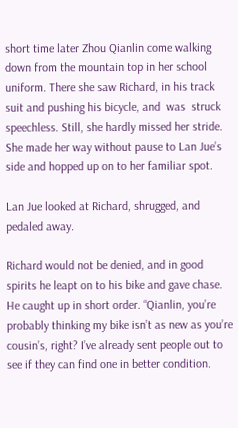short time later Zhou Qianlin come walking down from the mountain top in her school uniform. There she saw Richard, in his track suit and pushing his bicycle, and  was  struck speechless. Still, she hardly missed her stride. She made her way without pause to Lan Jue’s side and hopped up on to her familiar spot.

Lan Jue looked at Richard, shrugged, and pedaled away.

Richard would not be denied, and in good spirits he leapt on to his bike and gave chase. He caught up in short order. “Qianlin, you’re probably thinking my bike isn’t as new as you’re cousin’s, right? I’ve already sent people out to see if they can find one in better condition.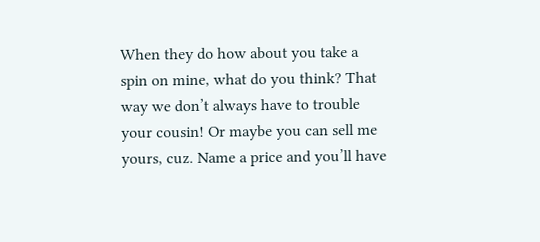When they do how about you take a spin on mine, what do you think? That way we don’t always have to trouble your cousin! Or maybe you can sell me yours, cuz. Name a price and you’ll have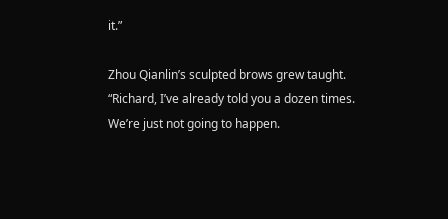it.”

Zhou Qianlin’s sculpted brows grew taught. “Richard, I’ve already told you a dozen times. We’re just not going to happen.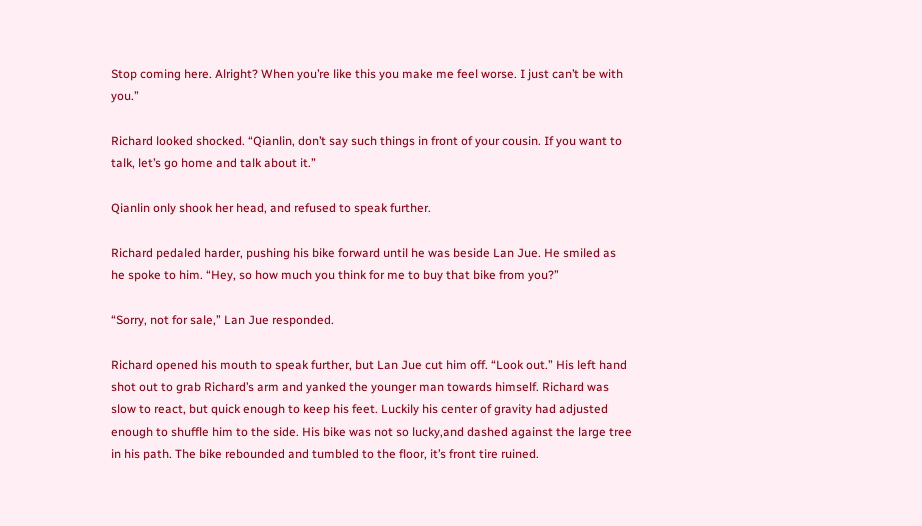Stop coming here. Alright? When you’re like this you make me feel worse. I just can’t be with you.”

Richard looked shocked. “Qianlin, don’t say such things in front of your cousin. If you want to talk, let’s go home and talk about it.”

Qianlin only shook her head, and refused to speak further.

Richard pedaled harder, pushing his bike forward until he was beside Lan Jue. He smiled as he spoke to him. “Hey, so how much you think for me to buy that bike from you?”

“Sorry, not for sale,” Lan Jue responded.

Richard opened his mouth to speak further, but Lan Jue cut him off. “Look out.” His left hand shot out to grab Richard’s arm and yanked the younger man towards himself. Richard was slow to react, but quick enough to keep his feet. Luckily his center of gravity had adjusted enough to shuffle him to the side. His bike was not so lucky,and dashed against the large tree in his path. The bike rebounded and tumbled to the floor, it’s front tire ruined.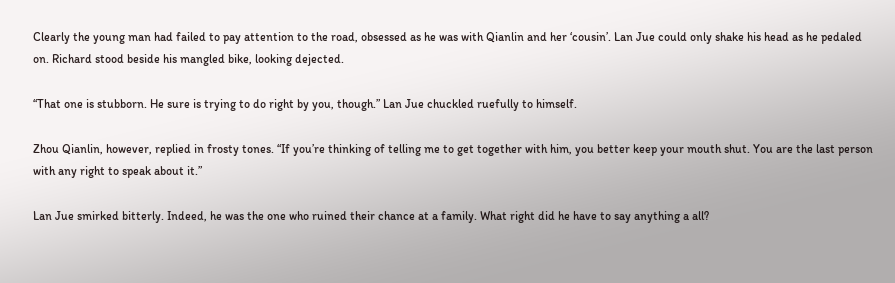Clearly the young man had failed to pay attention to the road, obsessed as he was with Qianlin and her ‘cousin’. Lan Jue could only shake his head as he pedaled on. Richard stood beside his mangled bike, looking dejected.

“That one is stubborn. He sure is trying to do right by you, though.” Lan Jue chuckled ruefully to himself.

Zhou Qianlin, however, replied in frosty tones. “If you’re thinking of telling me to get together with him, you better keep your mouth shut. You are the last person with any right to speak about it.”

Lan Jue smirked bitterly. Indeed, he was the one who ruined their chance at a family. What right did he have to say anything a all?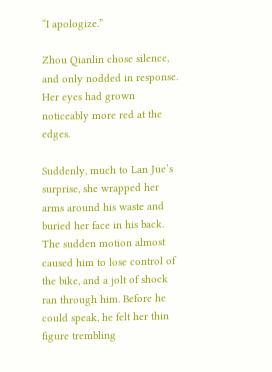“I apologize.”

Zhou Qianlin chose silence, and only nodded in response. Her eyes had grown noticeably more red at the edges.

Suddenly, much to Lan Jue’s surprise, she wrapped her arms around his waste and buried her face in his back. The sudden motion almost caused him to lose control of the bike, and a jolt of shock ran through him. Before he could speak, he felt her thin figure trembling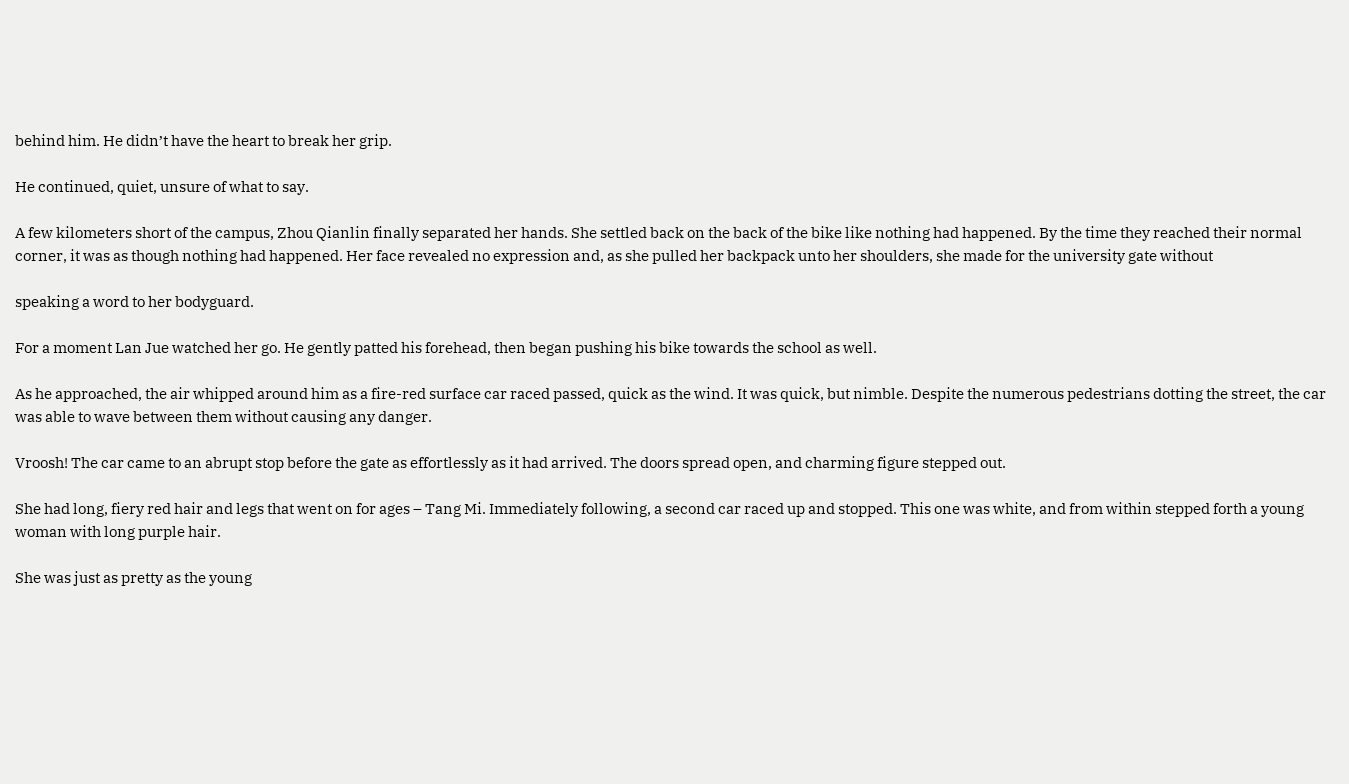behind him. He didn’t have the heart to break her grip.

He continued, quiet, unsure of what to say.

A few kilometers short of the campus, Zhou Qianlin finally separated her hands. She settled back on the back of the bike like nothing had happened. By the time they reached their normal corner, it was as though nothing had happened. Her face revealed no expression and, as she pulled her backpack unto her shoulders, she made for the university gate without

speaking a word to her bodyguard.

For a moment Lan Jue watched her go. He gently patted his forehead, then began pushing his bike towards the school as well.

As he approached, the air whipped around him as a fire-red surface car raced passed, quick as the wind. It was quick, but nimble. Despite the numerous pedestrians dotting the street, the car was able to wave between them without causing any danger.

Vroosh! The car came to an abrupt stop before the gate as effortlessly as it had arrived. The doors spread open, and charming figure stepped out.

She had long, fiery red hair and legs that went on for ages – Tang Mi. Immediately following, a second car raced up and stopped. This one was white, and from within stepped forth a young woman with long purple hair.

She was just as pretty as the young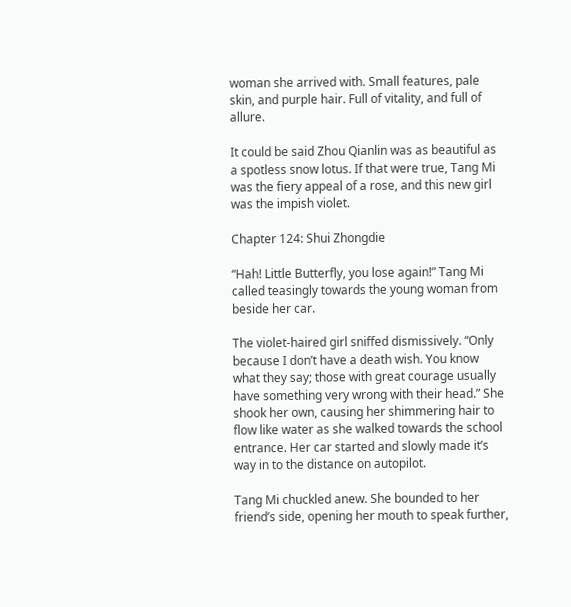woman she arrived with. Small features, pale skin, and purple hair. Full of vitality, and full of allure.

It could be said Zhou Qianlin was as beautiful as a spotless snow lotus. If that were true, Tang Mi was the fiery appeal of a rose, and this new girl was the impish violet.

Chapter 124: Shui Zhongdie

“Hah! Little Butterfly, you lose again!” Tang Mi called teasingly towards the young woman from beside her car.

The violet-haired girl sniffed dismissively. “Only because I don’t have a death wish. You know what they say; those with great courage usually have something very wrong with their head.” She shook her own, causing her shimmering hair to flow like water as she walked towards the school entrance. Her car started and slowly made it’s way in to the distance on autopilot.

Tang Mi chuckled anew. She bounded to her friend’s side, opening her mouth to speak further,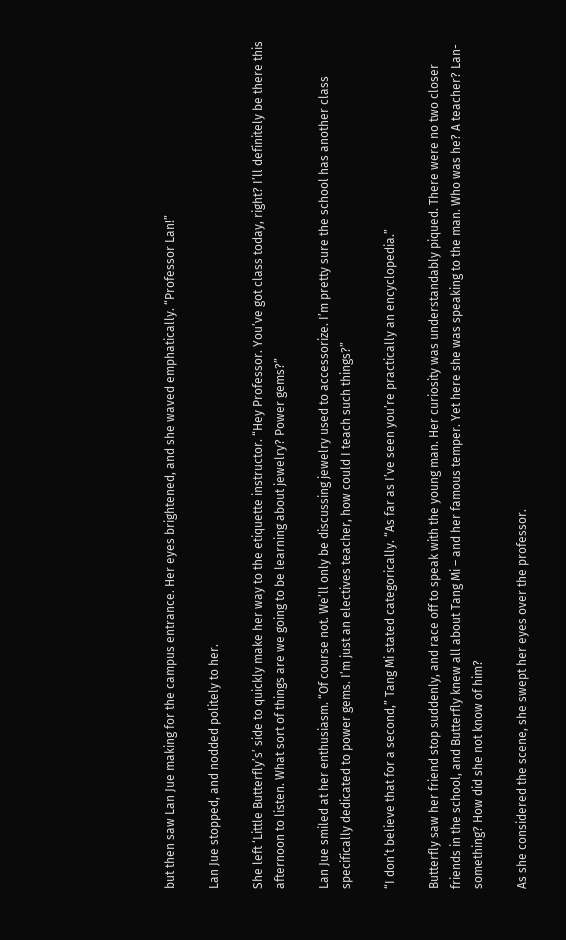but then saw Lan Jue making for the campus entrance. Her eyes brightened, and she waved emphatically. “Professor Lan!”

Lan Jue stopped, and nodded politely to her.

She left ‘Little Butterfly’s’ side to quickly make her way to the etiquette instructor. “Hey Professor. You’ve got class today, right? I’ll definitely be there this afternoon to listen. What sort of things are we going to be learning about jewelry? Power gems?”

Lan Jue smiled at her enthusiasm. “Of course not. We’ll only be discussing jewelry used to accessorize. I’m pretty sure the school has another class specifically dedicated to power gems. I’m just an electives teacher, how could I teach such things?”

“I don’t believe that for a second,” Tang Mi stated categorically. “As far as I’ve seen you’re practically an encyclopedia.”

Butterfly saw her friend stop suddenly, and race off to speak with the young man. Her curiosity was understandably piqued. There were no two closer friends in the school, and Butterfly knew all about Tang Mi – and her famous temper. Yet here she was speaking to the man. Who was he? A teacher? Lan- something? How did she not know of him?

As she considered the scene, she swept her eyes over the professor.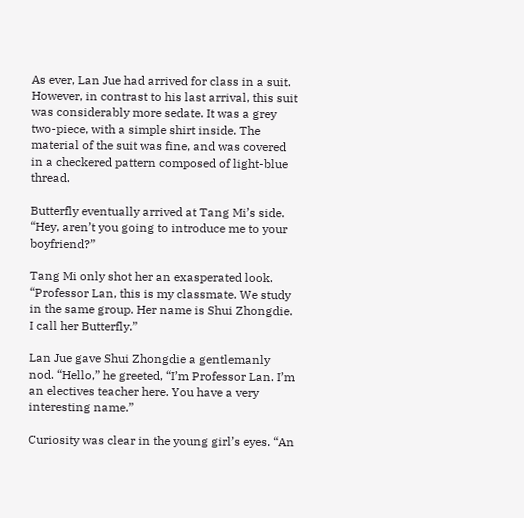As ever, Lan Jue had arrived for class in a suit. However, in contrast to his last arrival, this suit was considerably more sedate. It was a grey two-piece, with a simple shirt inside. The material of the suit was fine, and was covered in a checkered pattern composed of light-blue thread.

Butterfly eventually arrived at Tang Mi’s side. “Hey, aren’t you going to introduce me to your boyfriend?”

Tang Mi only shot her an exasperated look. “Professor Lan, this is my classmate. We study in the same group. Her name is Shui Zhongdie. I call her Butterfly.”

Lan Jue gave Shui Zhongdie a gentlemanly nod. “Hello,” he greeted, “I’m Professor Lan. I’m an electives teacher here. You have a very interesting name.”

Curiosity was clear in the young girl’s eyes. “An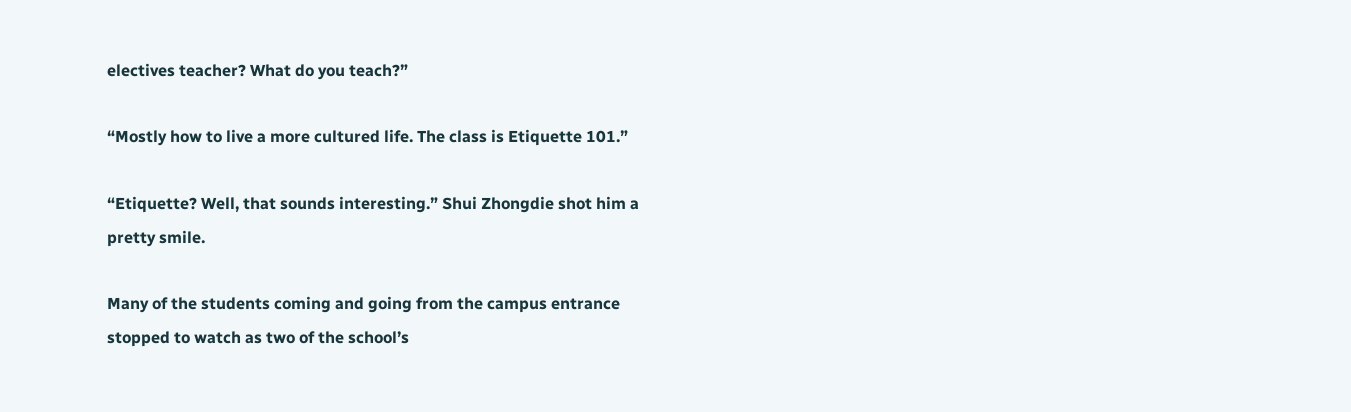electives teacher? What do you teach?”

“Mostly how to live a more cultured life. The class is Etiquette 101.”

“Etiquette? Well, that sounds interesting.” Shui Zhongdie shot him a pretty smile.

Many of the students coming and going from the campus entrance stopped to watch as two of the school’s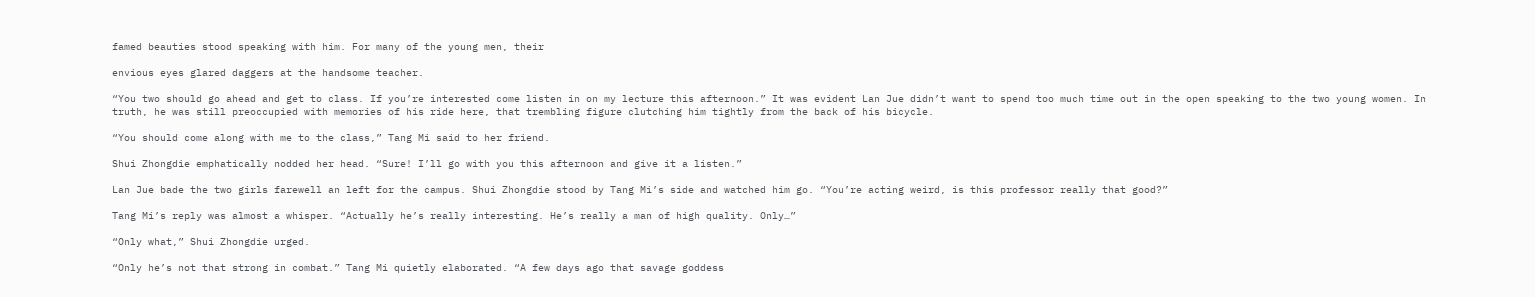famed beauties stood speaking with him. For many of the young men, their

envious eyes glared daggers at the handsome teacher.

“You two should go ahead and get to class. If you’re interested come listen in on my lecture this afternoon.” It was evident Lan Jue didn’t want to spend too much time out in the open speaking to the two young women. In truth, he was still preoccupied with memories of his ride here, that trembling figure clutching him tightly from the back of his bicycle.

“You should come along with me to the class,” Tang Mi said to her friend.

Shui Zhongdie emphatically nodded her head. “Sure! I’ll go with you this afternoon and give it a listen.”

Lan Jue bade the two girls farewell an left for the campus. Shui Zhongdie stood by Tang Mi’s side and watched him go. “You’re acting weird, is this professor really that good?”

Tang Mi’s reply was almost a whisper. “Actually he’s really interesting. He’s really a man of high quality. Only…”

“Only what,” Shui Zhongdie urged.

“Only he’s not that strong in combat.” Tang Mi quietly elaborated. “A few days ago that savage goddess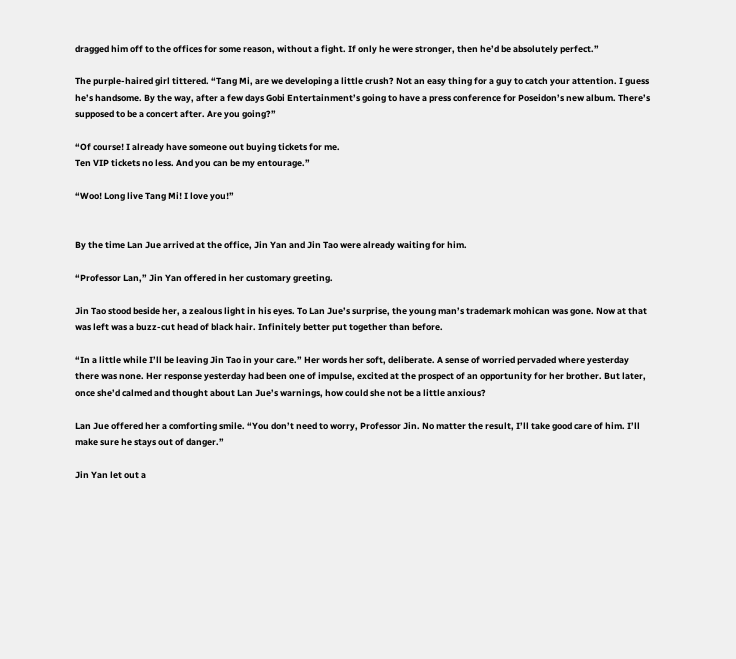dragged him off to the offices for some reason, without a fight. If only he were stronger, then he’d be absolutely perfect.”

The purple-haired girl tittered. “Tang Mi, are we developing a little crush? Not an easy thing for a guy to catch your attention. I guess he’s handsome. By the way, after a few days Gobi Entertainment’s going to have a press conference for Poseidon’s new album. There’s supposed to be a concert after. Are you going?”

“Of course! I already have someone out buying tickets for me.
Ten VIP tickets no less. And you can be my entourage.”

“Woo! Long live Tang Mi! I love you!”


By the time Lan Jue arrived at the office, Jin Yan and Jin Tao were already waiting for him.

“Professor Lan,” Jin Yan offered in her customary greeting.

Jin Tao stood beside her, a zealous light in his eyes. To Lan Jue’s surprise, the young man’s trademark mohican was gone. Now at that was left was a buzz-cut head of black hair. Infinitely better put together than before.

“In a little while I’ll be leaving Jin Tao in your care.” Her words her soft, deliberate. A sense of worried pervaded where yesterday there was none. Her response yesterday had been one of impulse, excited at the prospect of an opportunity for her brother. But later, once she’d calmed and thought about Lan Jue’s warnings, how could she not be a little anxious?

Lan Jue offered her a comforting smile. “You don’t need to worry, Professor Jin. No matter the result, I’ll take good care of him. I’ll make sure he stays out of danger.”

Jin Yan let out a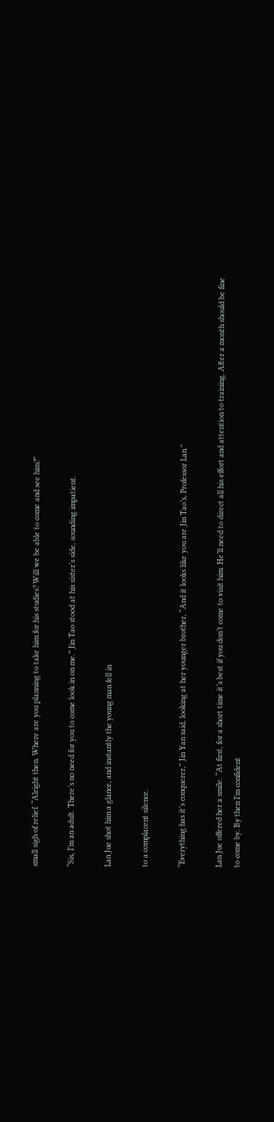small sigh of relief. “Alright then. Where are you planning to take him for his studies? Will we be able to come and see him?”

“Sis, I’m an adult. There’s no need for you to come look in on me.” Jin Tao stood at his sister’s side, sounding impatient.

Lan Jue shot him a glance, and instantly the young man fell in

to a complacent silence.

“Everything has it’s conquerer,” Jin Yan said, looking at her younger brother, “And it looks like you are Jin Tao’s, Professor Lan.”

Lan Jue offered her a smile. “At first, for a short time it’s best if you don’t come to visit him. He’ll need to direct all his effort and attention to training. After a month should be fine to come by. By then I’m confident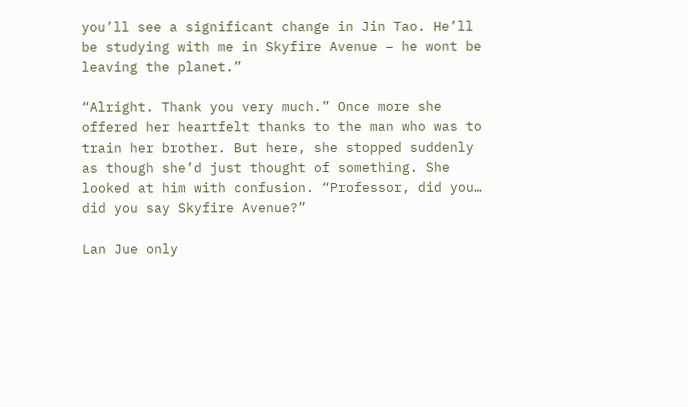you’ll see a significant change in Jin Tao. He’ll be studying with me in Skyfire Avenue – he wont be leaving the planet.”

“Alright. Thank you very much.” Once more she offered her heartfelt thanks to the man who was to train her brother. But here, she stopped suddenly as though she’d just thought of something. She looked at him with confusion. “Professor, did you… did you say Skyfire Avenue?”

Lan Jue only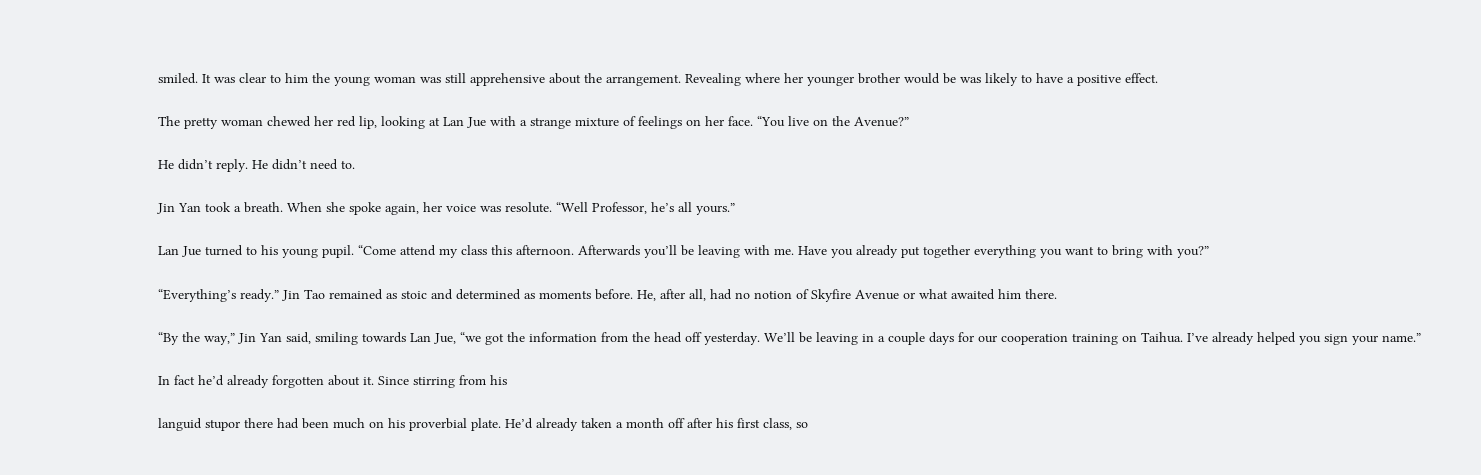smiled. It was clear to him the young woman was still apprehensive about the arrangement. Revealing where her younger brother would be was likely to have a positive effect.

The pretty woman chewed her red lip, looking at Lan Jue with a strange mixture of feelings on her face. “You live on the Avenue?”

He didn’t reply. He didn’t need to.

Jin Yan took a breath. When she spoke again, her voice was resolute. “Well Professor, he’s all yours.”

Lan Jue turned to his young pupil. “Come attend my class this afternoon. Afterwards you’ll be leaving with me. Have you already put together everything you want to bring with you?”

“Everything’s ready.” Jin Tao remained as stoic and determined as moments before. He, after all, had no notion of Skyfire Avenue or what awaited him there.

“By the way,” Jin Yan said, smiling towards Lan Jue, “we got the information from the head off yesterday. We’ll be leaving in a couple days for our cooperation training on Taihua. I’ve already helped you sign your name.”

In fact he’d already forgotten about it. Since stirring from his

languid stupor there had been much on his proverbial plate. He’d already taken a month off after his first class, so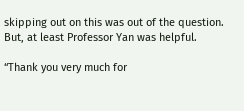skipping out on this was out of the question. But, at least Professor Yan was helpful.

“Thank you very much for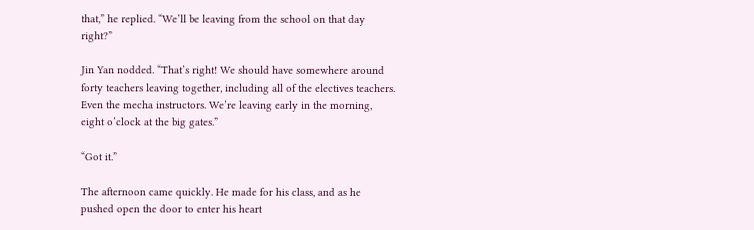that,” he replied. “We’ll be leaving from the school on that day right?”

Jin Yan nodded. “That’s right! We should have somewhere around forty teachers leaving together, including all of the electives teachers. Even the mecha instructors. We’re leaving early in the morning, eight o’clock at the big gates.”

“Got it.”

The afternoon came quickly. He made for his class, and as he pushed open the door to enter his heart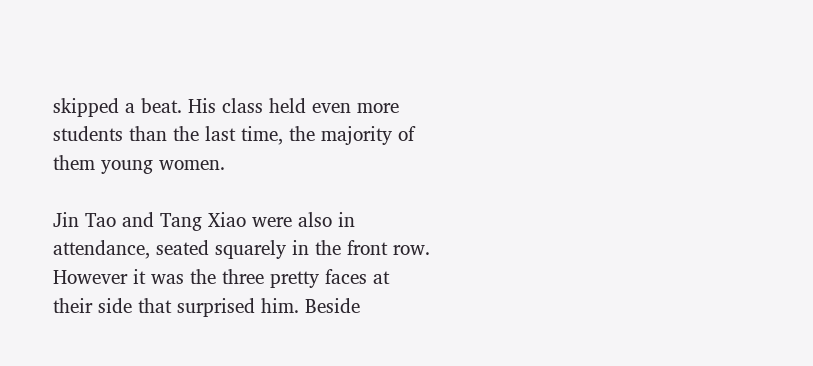skipped a beat. His class held even more students than the last time, the majority of them young women.

Jin Tao and Tang Xiao were also in attendance, seated squarely in the front row. However it was the three pretty faces at their side that surprised him. Beside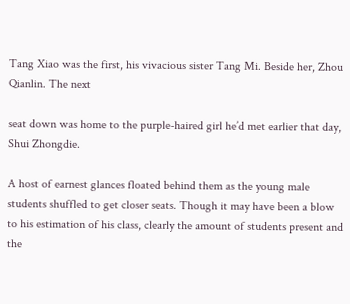Tang Xiao was the first, his vivacious sister Tang Mi. Beside her, Zhou Qianlin. The next

seat down was home to the purple-haired girl he’d met earlier that day, Shui Zhongdie.

A host of earnest glances floated behind them as the young male students shuffled to get closer seats. Though it may have been a blow to his estimation of his class, clearly the amount of students present and the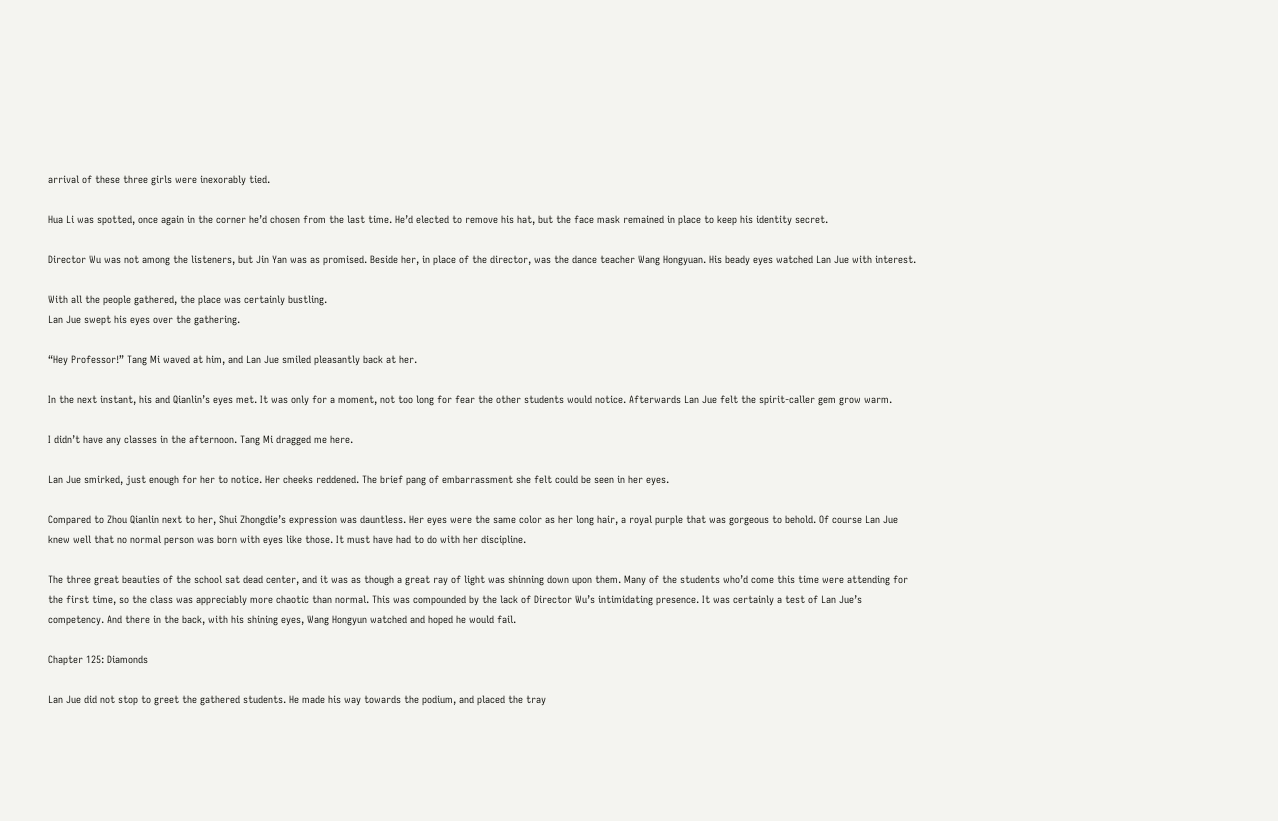arrival of these three girls were inexorably tied.

Hua Li was spotted, once again in the corner he’d chosen from the last time. He’d elected to remove his hat, but the face mask remained in place to keep his identity secret.

Director Wu was not among the listeners, but Jin Yan was as promised. Beside her, in place of the director, was the dance teacher Wang Hongyuan. His beady eyes watched Lan Jue with interest.

With all the people gathered, the place was certainly bustling.
Lan Jue swept his eyes over the gathering.

“Hey Professor!” Tang Mi waved at him, and Lan Jue smiled pleasantly back at her.

In the next instant, his and Qianlin’s eyes met. It was only for a moment, not too long for fear the other students would notice. Afterwards Lan Jue felt the spirit-caller gem grow warm.

I didn’t have any classes in the afternoon. Tang Mi dragged me here.

Lan Jue smirked, just enough for her to notice. Her cheeks reddened. The brief pang of embarrassment she felt could be seen in her eyes.

Compared to Zhou Qianlin next to her, Shui Zhongdie’s expression was dauntless. Her eyes were the same color as her long hair, a royal purple that was gorgeous to behold. Of course Lan Jue knew well that no normal person was born with eyes like those. It must have had to do with her discipline.

The three great beauties of the school sat dead center, and it was as though a great ray of light was shinning down upon them. Many of the students who’d come this time were attending for the first time, so the class was appreciably more chaotic than normal. This was compounded by the lack of Director Wu’s intimidating presence. It was certainly a test of Lan Jue’s competency. And there in the back, with his shining eyes, Wang Hongyun watched and hoped he would fail.

Chapter 125: Diamonds

Lan Jue did not stop to greet the gathered students. He made his way towards the podium, and placed the tray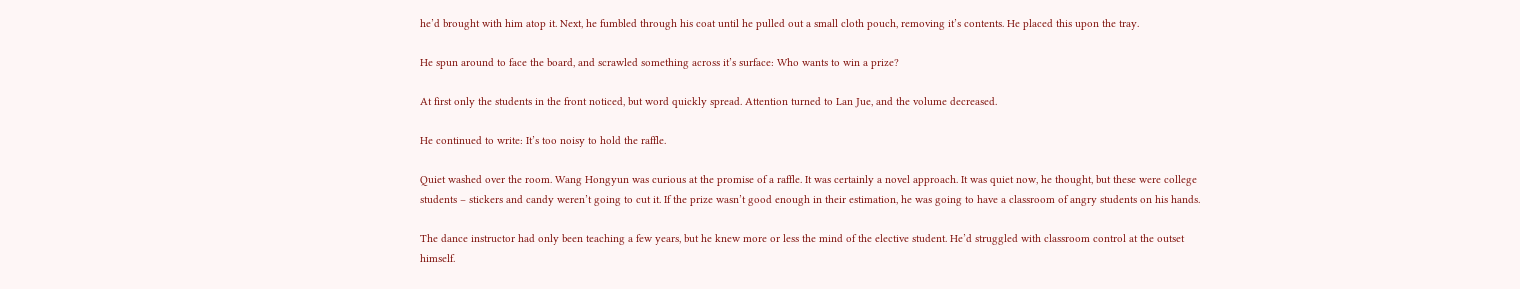he’d brought with him atop it. Next, he fumbled through his coat until he pulled out a small cloth pouch, removing it’s contents. He placed this upon the tray.

He spun around to face the board, and scrawled something across it’s surface: Who wants to win a prize?

At first only the students in the front noticed, but word quickly spread. Attention turned to Lan Jue, and the volume decreased.

He continued to write: It’s too noisy to hold the raffle.

Quiet washed over the room. Wang Hongyun was curious at the promise of a raffle. It was certainly a novel approach. It was quiet now, he thought, but these were college students – stickers and candy weren’t going to cut it. If the prize wasn’t good enough in their estimation, he was going to have a classroom of angry students on his hands.

The dance instructor had only been teaching a few years, but he knew more or less the mind of the elective student. He’d struggled with classroom control at the outset himself.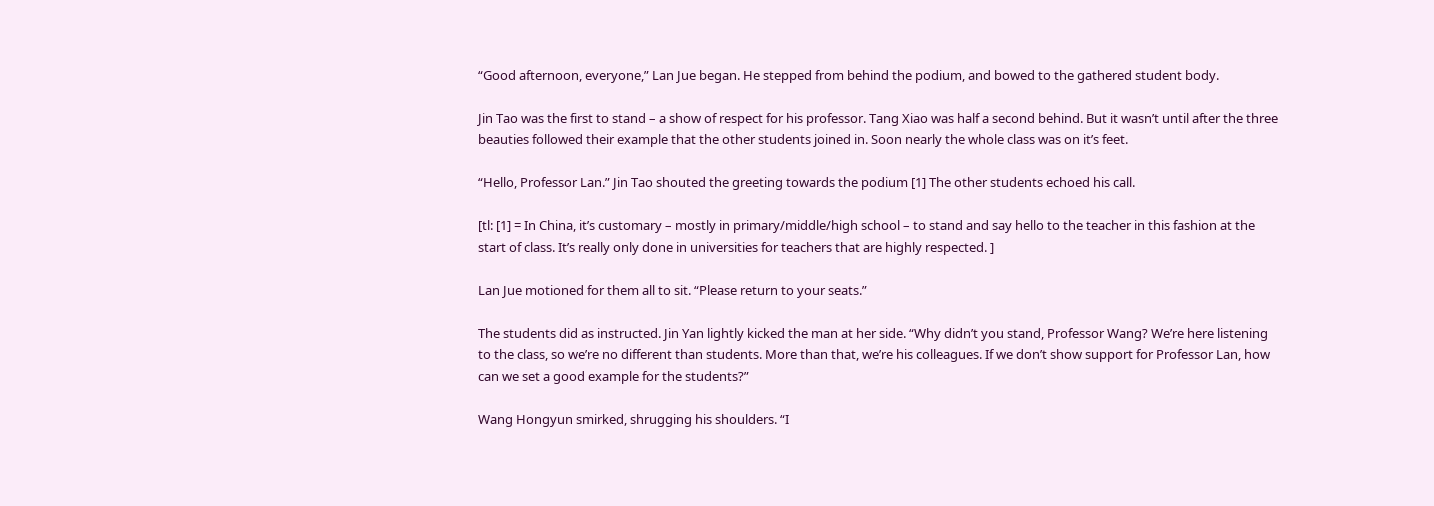“Good afternoon, everyone,” Lan Jue began. He stepped from behind the podium, and bowed to the gathered student body.

Jin Tao was the first to stand – a show of respect for his professor. Tang Xiao was half a second behind. But it wasn’t until after the three beauties followed their example that the other students joined in. Soon nearly the whole class was on it’s feet.

“Hello, Professor Lan.” Jin Tao shouted the greeting towards the podium [1] The other students echoed his call.

[tl: [1] = In China, it’s customary – mostly in primary/middle/high school – to stand and say hello to the teacher in this fashion at the start of class. It’s really only done in universities for teachers that are highly respected. ]

Lan Jue motioned for them all to sit. “Please return to your seats.”

The students did as instructed. Jin Yan lightly kicked the man at her side. “Why didn’t you stand, Professor Wang? We’re here listening to the class, so we’re no different than students. More than that, we’re his colleagues. If we don’t show support for Professor Lan, how can we set a good example for the students?”

Wang Hongyun smirked, shrugging his shoulders. “I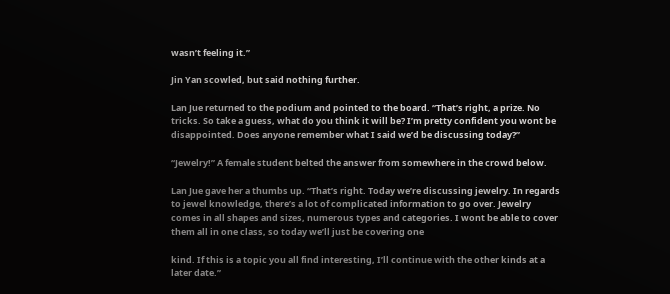wasn’t feeling it.”

Jin Yan scowled, but said nothing further.

Lan Jue returned to the podium and pointed to the board. “That’s right, a prize. No tricks. So take a guess, what do you think it will be? I’m pretty confident you wont be disappointed. Does anyone remember what I said we’d be discussing today?”

“Jewelry!” A female student belted the answer from somewhere in the crowd below.

Lan Jue gave her a thumbs up. “That’s right. Today we’re discussing jewelry. In regards to jewel knowledge, there’s a lot of complicated information to go over. Jewelry comes in all shapes and sizes, numerous types and categories. I wont be able to cover them all in one class, so today we’ll just be covering one

kind. If this is a topic you all find interesting, I’ll continue with the other kinds at a later date.”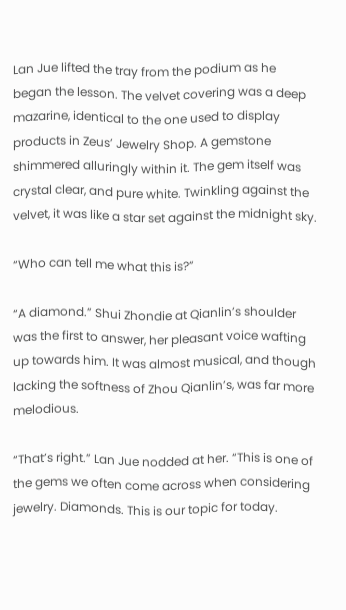Lan Jue lifted the tray from the podium as he began the lesson. The velvet covering was a deep mazarine, identical to the one used to display products in Zeus’ Jewelry Shop. A gemstone shimmered alluringly within it. The gem itself was crystal clear, and pure white. Twinkling against the velvet, it was like a star set against the midnight sky.

“Who can tell me what this is?”

“A diamond.” Shui Zhondie at Qianlin’s shoulder was the first to answer, her pleasant voice wafting up towards him. It was almost musical, and though lacking the softness of Zhou Qianlin’s, was far more melodious.

“That’s right.” Lan Jue nodded at her. “This is one of the gems we often come across when considering jewelry. Diamonds. This is our topic for today.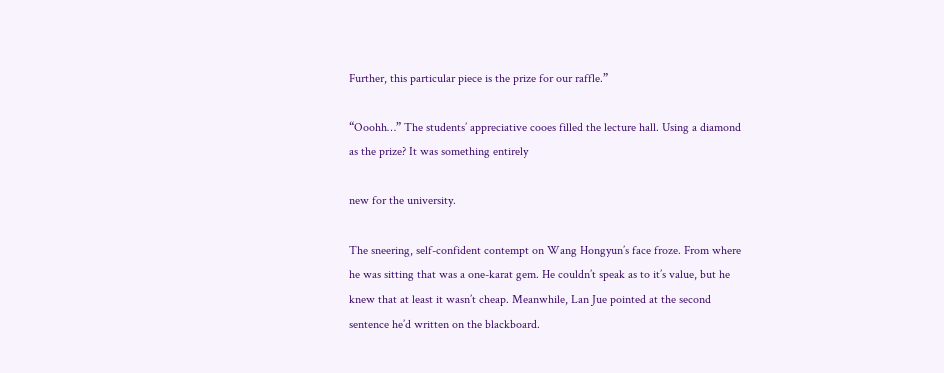Further, this particular piece is the prize for our raffle.”

“Ooohh…” The students’ appreciative cooes filled the lecture hall. Using a diamond as the prize? It was something entirely

new for the university.

The sneering, self-confident contempt on Wang Hongyun’s face froze. From where he was sitting that was a one-karat gem. He couldn’t speak as to it’s value, but he knew that at least it wasn’t cheap. Meanwhile, Lan Jue pointed at the second sentence he’d written on the blackboard.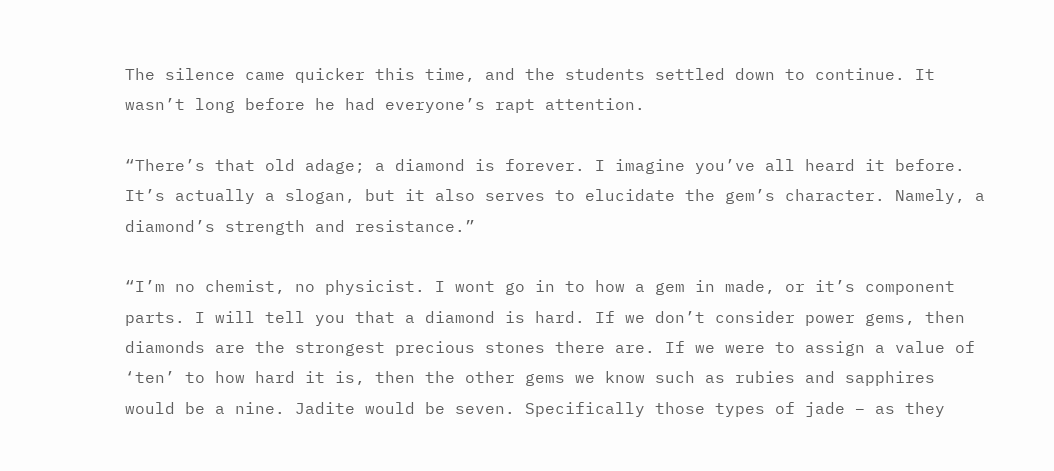The silence came quicker this time, and the students settled down to continue. It wasn’t long before he had everyone’s rapt attention.

“There’s that old adage; a diamond is forever. I imagine you’ve all heard it before. It’s actually a slogan, but it also serves to elucidate the gem’s character. Namely, a diamond’s strength and resistance.”

“I’m no chemist, no physicist. I wont go in to how a gem in made, or it’s component parts. I will tell you that a diamond is hard. If we don’t consider power gems, then diamonds are the strongest precious stones there are. If we were to assign a value of ‘ten’ to how hard it is, then the other gems we know such as rubies and sapphires would be a nine. Jadite would be seven. Specifically those types of jade – as they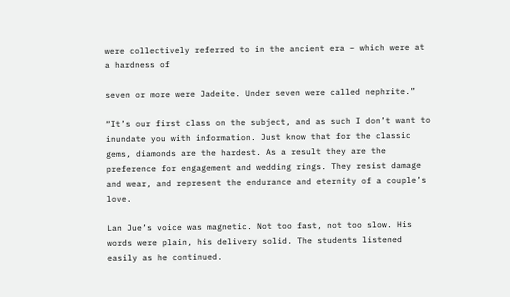were collectively referred to in the ancient era – which were at a hardness of

seven or more were Jadeite. Under seven were called nephrite.”

“It’s our first class on the subject, and as such I don’t want to inundate you with information. Just know that for the classic gems, diamonds are the hardest. As a result they are the preference for engagement and wedding rings. They resist damage and wear, and represent the endurance and eternity of a couple’s love.

Lan Jue’s voice was magnetic. Not too fast, not too slow. His words were plain, his delivery solid. The students listened easily as he continued.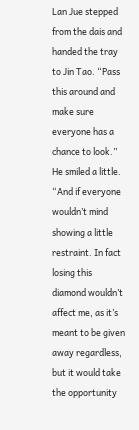Lan Jue stepped from the dais and handed the tray to Jin Tao. “Pass this around and make sure everyone has a chance to look.” He smiled a little. “And if everyone wouldn’t mind showing a little restraint. In fact losing this diamond wouldn’t affect me, as it’s meant to be given away regardless, but it would take the opportunity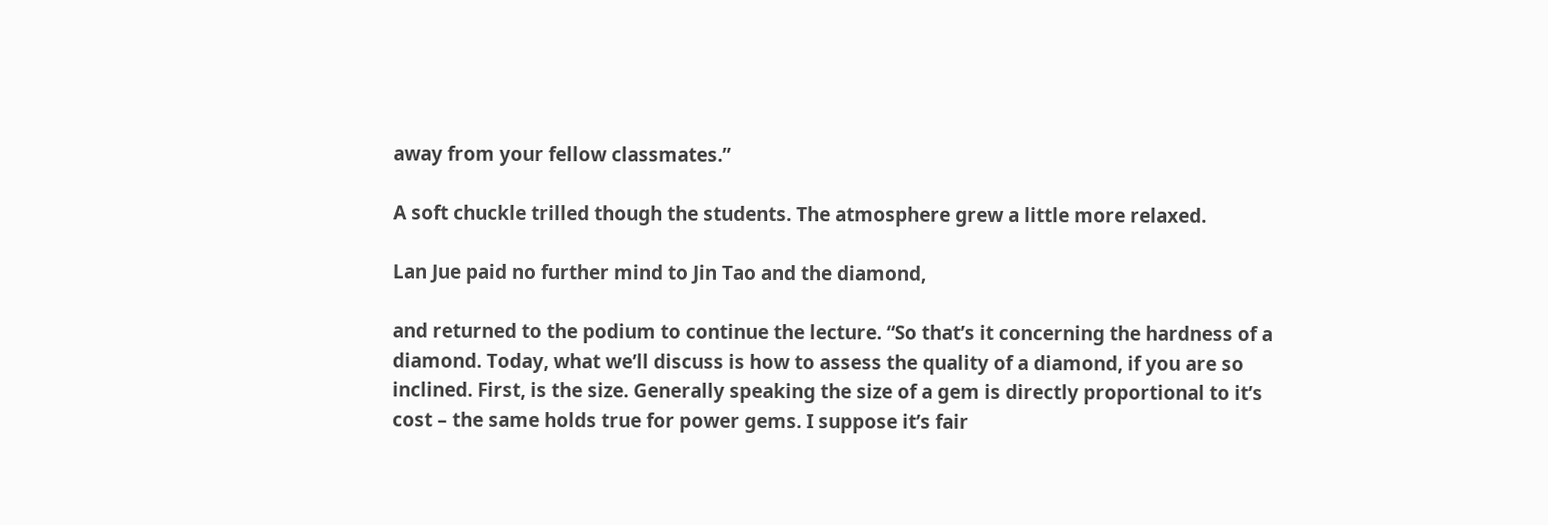away from your fellow classmates.”

A soft chuckle trilled though the students. The atmosphere grew a little more relaxed.

Lan Jue paid no further mind to Jin Tao and the diamond,

and returned to the podium to continue the lecture. “So that’s it concerning the hardness of a diamond. Today, what we’ll discuss is how to assess the quality of a diamond, if you are so inclined. First, is the size. Generally speaking the size of a gem is directly proportional to it’s cost – the same holds true for power gems. I suppose it’s fair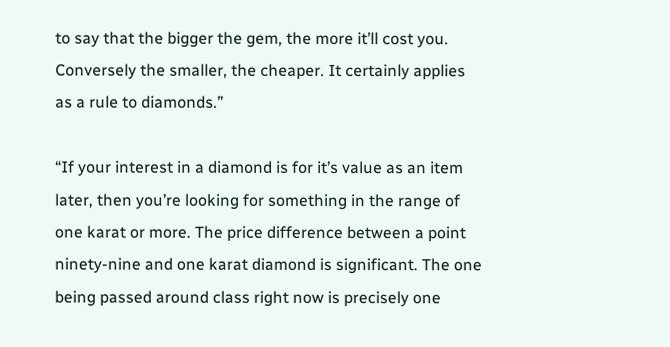to say that the bigger the gem, the more it’ll cost you. Conversely the smaller, the cheaper. It certainly applies as a rule to diamonds.”

“If your interest in a diamond is for it’s value as an item later, then you’re looking for something in the range of one karat or more. The price difference between a point ninety-nine and one karat diamond is significant. The one being passed around class right now is precisely one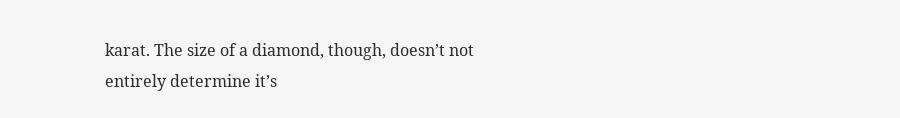karat. The size of a diamond, though, doesn’t not entirely determine it’s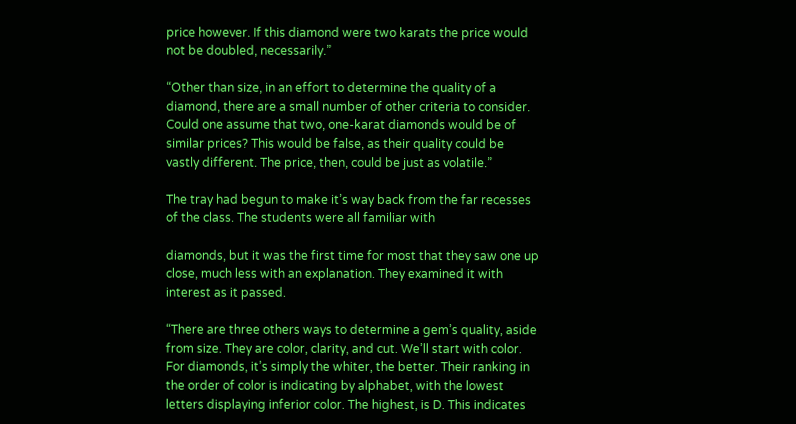price however. If this diamond were two karats the price would not be doubled, necessarily.”

“Other than size, in an effort to determine the quality of a diamond, there are a small number of other criteria to consider. Could one assume that two, one-karat diamonds would be of similar prices? This would be false, as their quality could be vastly different. The price, then, could be just as volatile.”

The tray had begun to make it’s way back from the far recesses of the class. The students were all familiar with

diamonds, but it was the first time for most that they saw one up close, much less with an explanation. They examined it with interest as it passed.

“There are three others ways to determine a gem’s quality, aside from size. They are color, clarity, and cut. We’ll start with color. For diamonds, it’s simply the whiter, the better. Their ranking in the order of color is indicating by alphabet, with the lowest letters displaying inferior color. The highest, is D. This indicates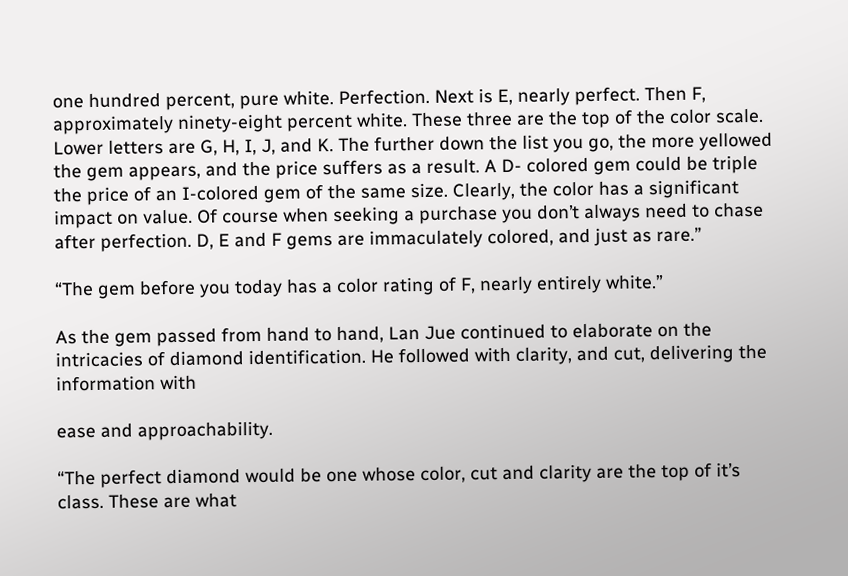one hundred percent, pure white. Perfection. Next is E, nearly perfect. Then F, approximately ninety-eight percent white. These three are the top of the color scale. Lower letters are G, H, I, J, and K. The further down the list you go, the more yellowed the gem appears, and the price suffers as a result. A D- colored gem could be triple the price of an I-colored gem of the same size. Clearly, the color has a significant impact on value. Of course when seeking a purchase you don’t always need to chase after perfection. D, E and F gems are immaculately colored, and just as rare.”

“The gem before you today has a color rating of F, nearly entirely white.”

As the gem passed from hand to hand, Lan Jue continued to elaborate on the intricacies of diamond identification. He followed with clarity, and cut, delivering the information with

ease and approachability.

“The perfect diamond would be one whose color, cut and clarity are the top of it’s class. These are what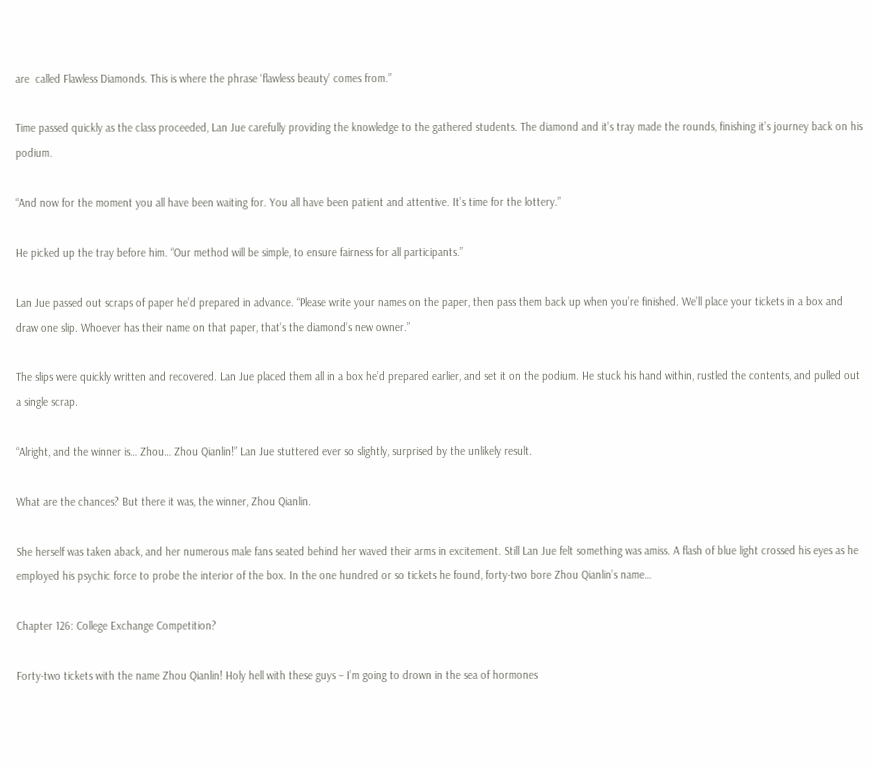are  called Flawless Diamonds. This is where the phrase ‘flawless beauty’ comes from.”

Time passed quickly as the class proceeded, Lan Jue carefully providing the knowledge to the gathered students. The diamond and it’s tray made the rounds, finishing it’s journey back on his podium.

“And now for the moment you all have been waiting for. You all have been patient and attentive. It’s time for the lottery.”

He picked up the tray before him. “Our method will be simple, to ensure fairness for all participants.”

Lan Jue passed out scraps of paper he’d prepared in advance. “Please write your names on the paper, then pass them back up when you’re finished. We’ll place your tickets in a box and draw one slip. Whoever has their name on that paper, that’s the diamond’s new owner.”

The slips were quickly written and recovered. Lan Jue placed them all in a box he’d prepared earlier, and set it on the podium. He stuck his hand within, rustled the contents, and pulled out a single scrap.

“Alright, and the winner is… Zhou… Zhou Qianlin!” Lan Jue stuttered ever so slightly, surprised by the unlikely result.

What are the chances? But there it was, the winner, Zhou Qianlin.

She herself was taken aback, and her numerous male fans seated behind her waved their arms in excitement. Still Lan Jue felt something was amiss. A flash of blue light crossed his eyes as he employed his psychic force to probe the interior of the box. In the one hundred or so tickets he found, forty-two bore Zhou Qianlin’s name…

Chapter 126: College Exchange Competition?

Forty-two tickets with the name Zhou Qianlin! Holy hell with these guys – I’m going to drown in the sea of hormones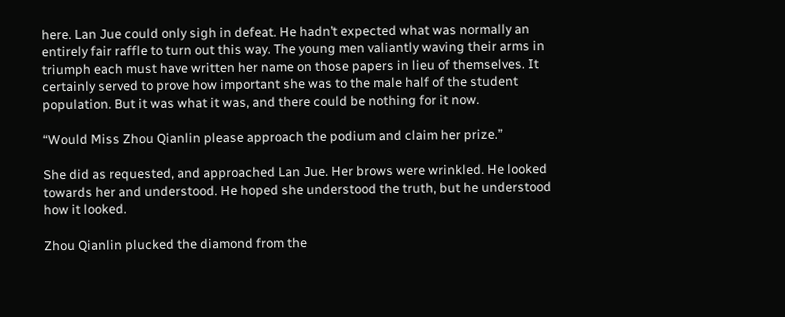here. Lan Jue could only sigh in defeat. He hadn’t expected what was normally an entirely fair raffle to turn out this way. The young men valiantly waving their arms in triumph each must have written her name on those papers in lieu of themselves. It certainly served to prove how important she was to the male half of the student population. But it was what it was, and there could be nothing for it now.

“Would Miss Zhou Qianlin please approach the podium and claim her prize.”

She did as requested, and approached Lan Jue. Her brows were wrinkled. He looked towards her and understood. He hoped she understood the truth, but he understood how it looked.

Zhou Qianlin plucked the diamond from the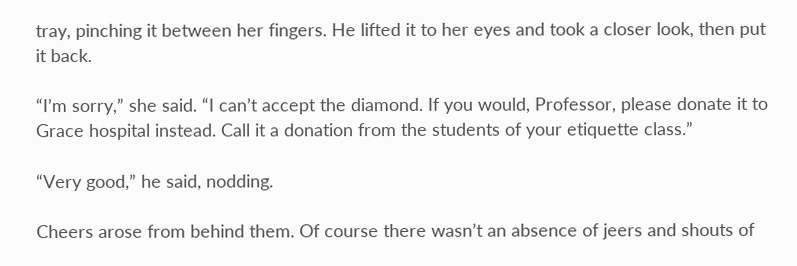tray, pinching it between her fingers. He lifted it to her eyes and took a closer look, then put it back.

“I’m sorry,” she said. “I can’t accept the diamond. If you would, Professor, please donate it to Grace hospital instead. Call it a donation from the students of your etiquette class.”

“Very good,” he said, nodding.

Cheers arose from behind them. Of course there wasn’t an absence of jeers and shouts of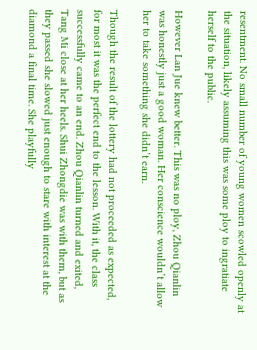resentment. No small number of young women scowled openly at the situation, likely assuming this was some ploy to ingratiate herself to the public.

However Lan Jue knew better. This was no ploy, Zhou Qianlin was honestly just a good woman. Her conscience wouldn’t allow her to take something she didn’t earn.

Though the result of the lottery had not proceeded as expected, for most it was the perfect end to the lesson. With it, the class successfully came to an end. Zhou Qianlin turned and exited, Tang Mi close at her heels. Shui Zhongdie was with them, but as they passed she slowed just enough to stare with interest at the diamond a final time. She playfully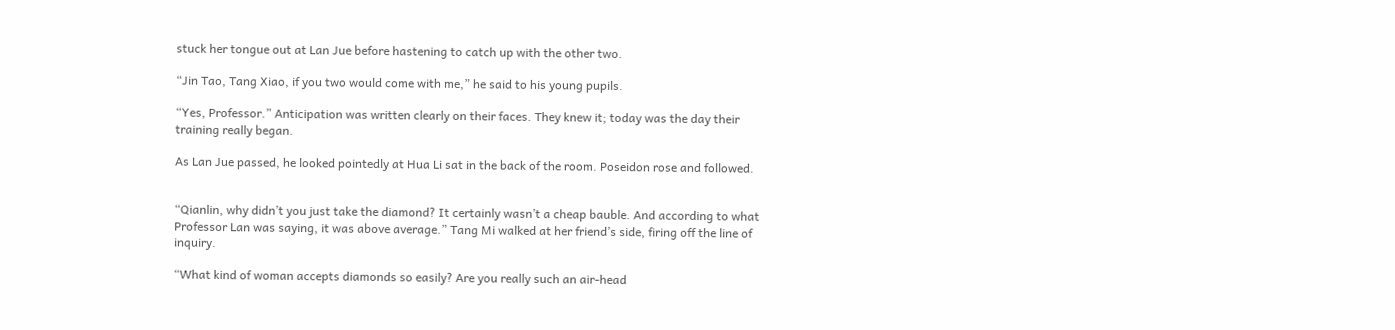stuck her tongue out at Lan Jue before hastening to catch up with the other two.

“Jin Tao, Tang Xiao, if you two would come with me,” he said to his young pupils.

“Yes, Professor.” Anticipation was written clearly on their faces. They knew it; today was the day their training really began.

As Lan Jue passed, he looked pointedly at Hua Li sat in the back of the room. Poseidon rose and followed.


“Qianlin, why didn’t you just take the diamond? It certainly wasn’t a cheap bauble. And according to what Professor Lan was saying, it was above average.” Tang Mi walked at her friend’s side, firing off the line of inquiry.

“What kind of woman accepts diamonds so easily? Are you really such an air-head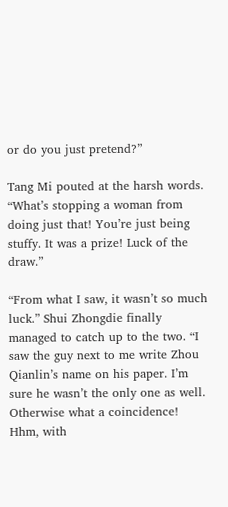or do you just pretend?”

Tang Mi pouted at the harsh words. “What’s stopping a woman from doing just that! You’re just being stuffy. It was a prize! Luck of the draw.”

“From what I saw, it wasn’t so much luck.” Shui Zhongdie finally managed to catch up to the two. “I saw the guy next to me write Zhou Qianlin’s name on his paper. I’m sure he wasn’t the only one as well. Otherwise what a coincidence! Hhm, with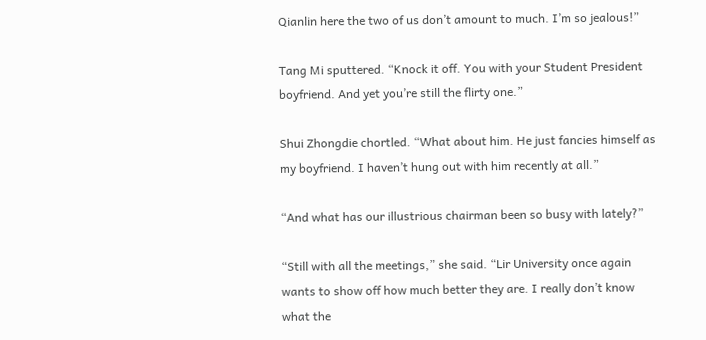Qianlin here the two of us don’t amount to much. I’m so jealous!”

Tang Mi sputtered. “Knock it off. You with your Student President boyfriend. And yet you’re still the flirty one.”

Shui Zhongdie chortled. “What about him. He just fancies himself as my boyfriend. I haven’t hung out with him recently at all.”

“And what has our illustrious chairman been so busy with lately?”

“Still with all the meetings,” she said. “Lir University once again wants to show off how much better they are. I really don’t know what the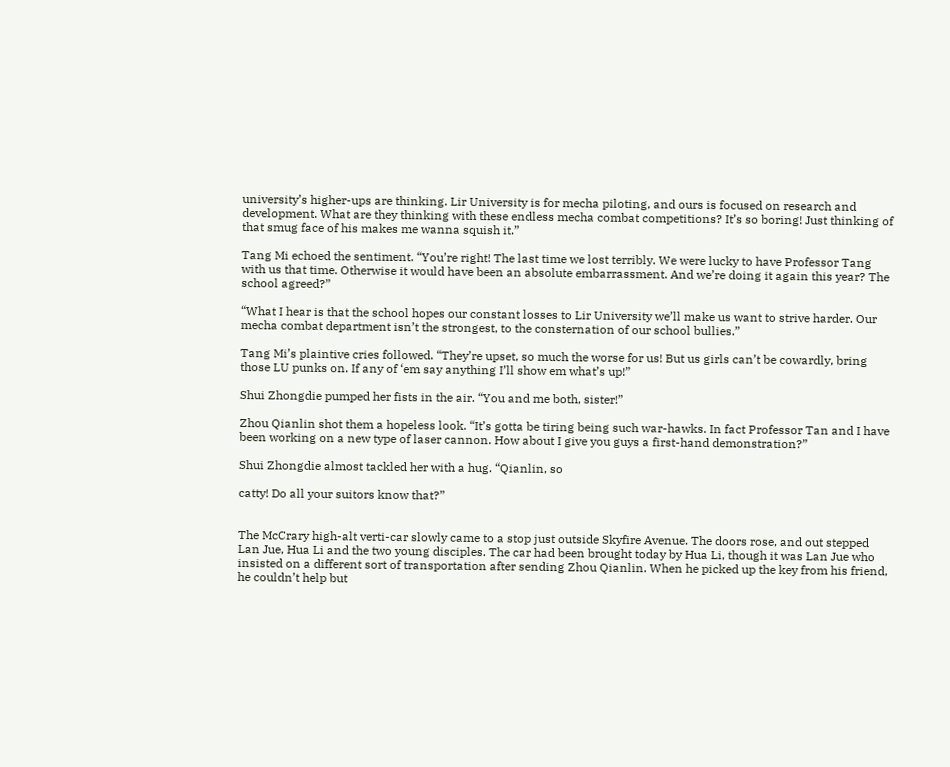university’s higher-ups are thinking. Lir University is for mecha piloting, and ours is focused on research and development. What are they thinking with these endless mecha combat competitions? It’s so boring! Just thinking of that smug face of his makes me wanna squish it.”

Tang Mi echoed the sentiment. “You’re right! The last time we lost terribly. We were lucky to have Professor Tang with us that time. Otherwise it would have been an absolute embarrassment. And we’re doing it again this year? The school agreed?”

“What I hear is that the school hopes our constant losses to Lir University we’ll make us want to strive harder. Our mecha combat department isn’t the strongest, to the consternation of our school bullies.”

Tang Mi’s plaintive cries followed. “They’re upset, so much the worse for us! But us girls can’t be cowardly, bring those LU punks on. If any of ‘em say anything I’ll show em what’s up!”

Shui Zhongdie pumped her fists in the air. “You and me both, sister!”

Zhou Qianlin shot them a hopeless look. “It’s gotta be tiring being such war-hawks. In fact Professor Tan and I have been working on a new type of laser cannon. How about I give you guys a first-hand demonstration?”

Shui Zhongdie almost tackled her with a hug. “Qianlin, so

catty! Do all your suitors know that?”


The McCrary high-alt verti-car slowly came to a stop just outside Skyfire Avenue. The doors rose, and out stepped Lan Jue, Hua Li and the two young disciples. The car had been brought today by Hua Li, though it was Lan Jue who insisted on a different sort of transportation after sending Zhou Qianlin. When he picked up the key from his friend, he couldn’t help but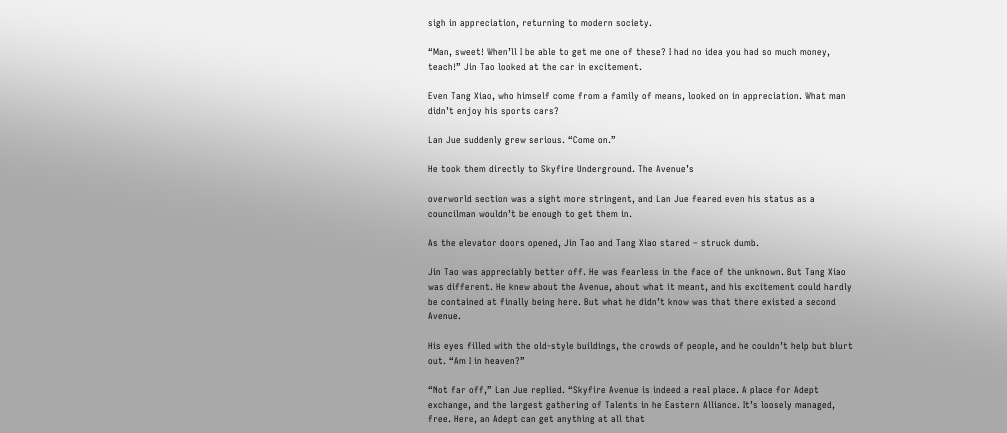sigh in appreciation, returning to modern society.

“Man, sweet! When’ll I be able to get me one of these? I had no idea you had so much money, teach!” Jin Tao looked at the car in excitement.

Even Tang Xiao, who himself come from a family of means, looked on in appreciation. What man didn’t enjoy his sports cars?

Lan Jue suddenly grew serious. “Come on.”

He took them directly to Skyfire Underground. The Avenue’s

overworld section was a sight more stringent, and Lan Jue feared even his status as a councilman wouldn’t be enough to get them in.

As the elevator doors opened, Jin Tao and Tang Xiao stared – struck dumb.

Jin Tao was appreciably better off. He was fearless in the face of the unknown. But Tang Xiao was different. He knew about the Avenue, about what it meant, and his excitement could hardly be contained at finally being here. But what he didn’t know was that there existed a second Avenue.

His eyes filled with the old-style buildings, the crowds of people, and he couldn’t help but blurt out. “Am I in heaven?”

“Not far off,” Lan Jue replied. “Skyfire Avenue is indeed a real place. A place for Adept exchange, and the largest gathering of Talents in he Eastern Alliance. It’s loosely managed, free. Here, an Adept can get anything at all that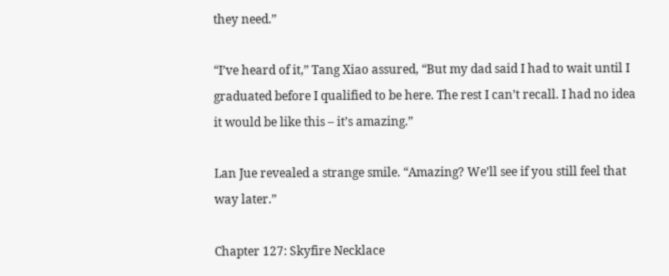they need.”

“I’ve heard of it,” Tang Xiao assured, “But my dad said I had to wait until I graduated before I qualified to be here. The rest I can’t recall. I had no idea it would be like this – it’s amazing.”

Lan Jue revealed a strange smile. “Amazing? We’ll see if you still feel that way later.”

Chapter 127: Skyfire Necklace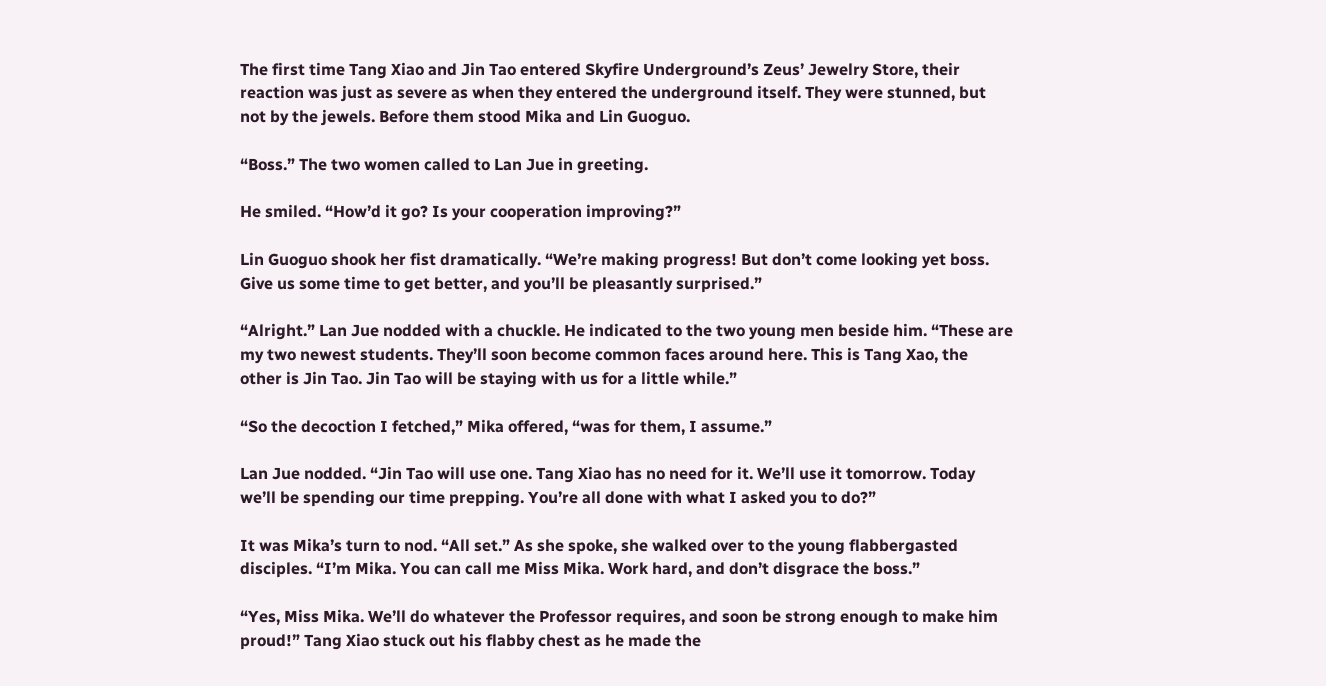The first time Tang Xiao and Jin Tao entered Skyfire Underground’s Zeus’ Jewelry Store, their reaction was just as severe as when they entered the underground itself. They were stunned, but not by the jewels. Before them stood Mika and Lin Guoguo.

“Boss.” The two women called to Lan Jue in greeting.

He smiled. “How’d it go? Is your cooperation improving?”

Lin Guoguo shook her fist dramatically. “We’re making progress! But don’t come looking yet boss. Give us some time to get better, and you’ll be pleasantly surprised.”

“Alright.” Lan Jue nodded with a chuckle. He indicated to the two young men beside him. “These are my two newest students. They’ll soon become common faces around here. This is Tang Xao, the other is Jin Tao. Jin Tao will be staying with us for a little while.”

“So the decoction I fetched,” Mika offered, “was for them, I assume.”

Lan Jue nodded. “Jin Tao will use one. Tang Xiao has no need for it. We’ll use it tomorrow. Today we’ll be spending our time prepping. You’re all done with what I asked you to do?”

It was Mika’s turn to nod. “All set.” As she spoke, she walked over to the young flabbergasted disciples. “I’m Mika. You can call me Miss Mika. Work hard, and don’t disgrace the boss.”

“Yes, Miss Mika. We’ll do whatever the Professor requires, and soon be strong enough to make him proud!” Tang Xiao stuck out his flabby chest as he made the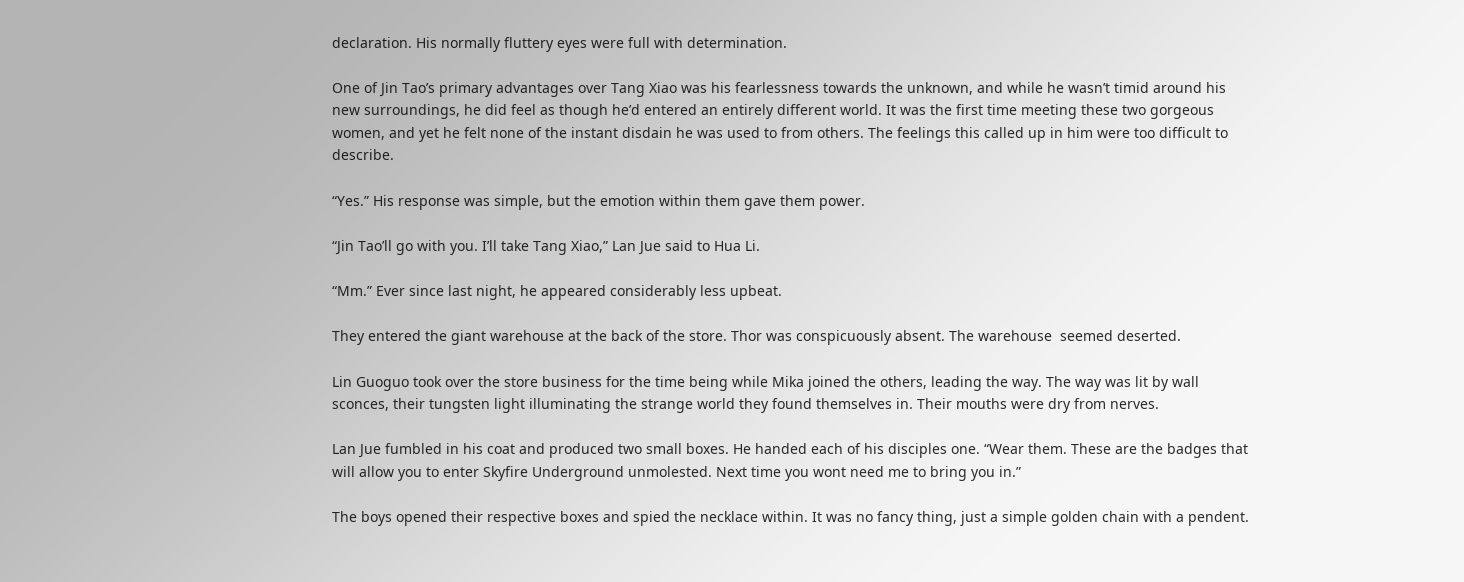declaration. His normally fluttery eyes were full with determination.

One of Jin Tao’s primary advantages over Tang Xiao was his fearlessness towards the unknown, and while he wasn’t timid around his new surroundings, he did feel as though he’d entered an entirely different world. It was the first time meeting these two gorgeous women, and yet he felt none of the instant disdain he was used to from others. The feelings this called up in him were too difficult to describe.

“Yes.” His response was simple, but the emotion within them gave them power.

“Jin Tao’ll go with you. I’ll take Tang Xiao,” Lan Jue said to Hua Li.

“Mm.” Ever since last night, he appeared considerably less upbeat.

They entered the giant warehouse at the back of the store. Thor was conspicuously absent. The warehouse  seemed deserted.

Lin Guoguo took over the store business for the time being while Mika joined the others, leading the way. The way was lit by wall sconces, their tungsten light illuminating the strange world they found themselves in. Their mouths were dry from nerves.

Lan Jue fumbled in his coat and produced two small boxes. He handed each of his disciples one. “Wear them. These are the badges that will allow you to enter Skyfire Underground unmolested. Next time you wont need me to bring you in.”

The boys opened their respective boxes and spied the necklace within. It was no fancy thing, just a simple golden chain with a pendent.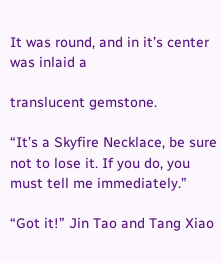It was round, and in it’s center was inlaid a

translucent gemstone.

“It’s a Skyfire Necklace, be sure not to lose it. If you do, you must tell me immediately.”

“Got it!” Jin Tao and Tang Xiao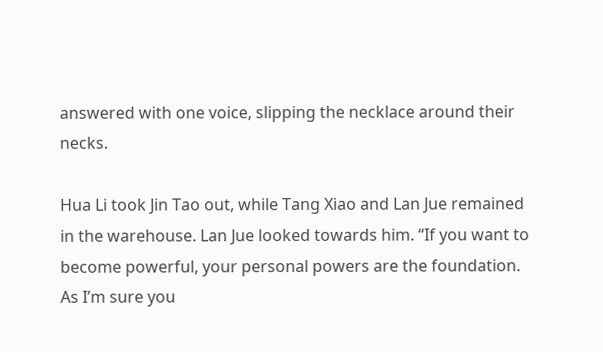answered with one voice, slipping the necklace around their necks.

Hua Li took Jin Tao out, while Tang Xiao and Lan Jue remained in the warehouse. Lan Jue looked towards him. “If you want to become powerful, your personal powers are the foundation. As I’m sure you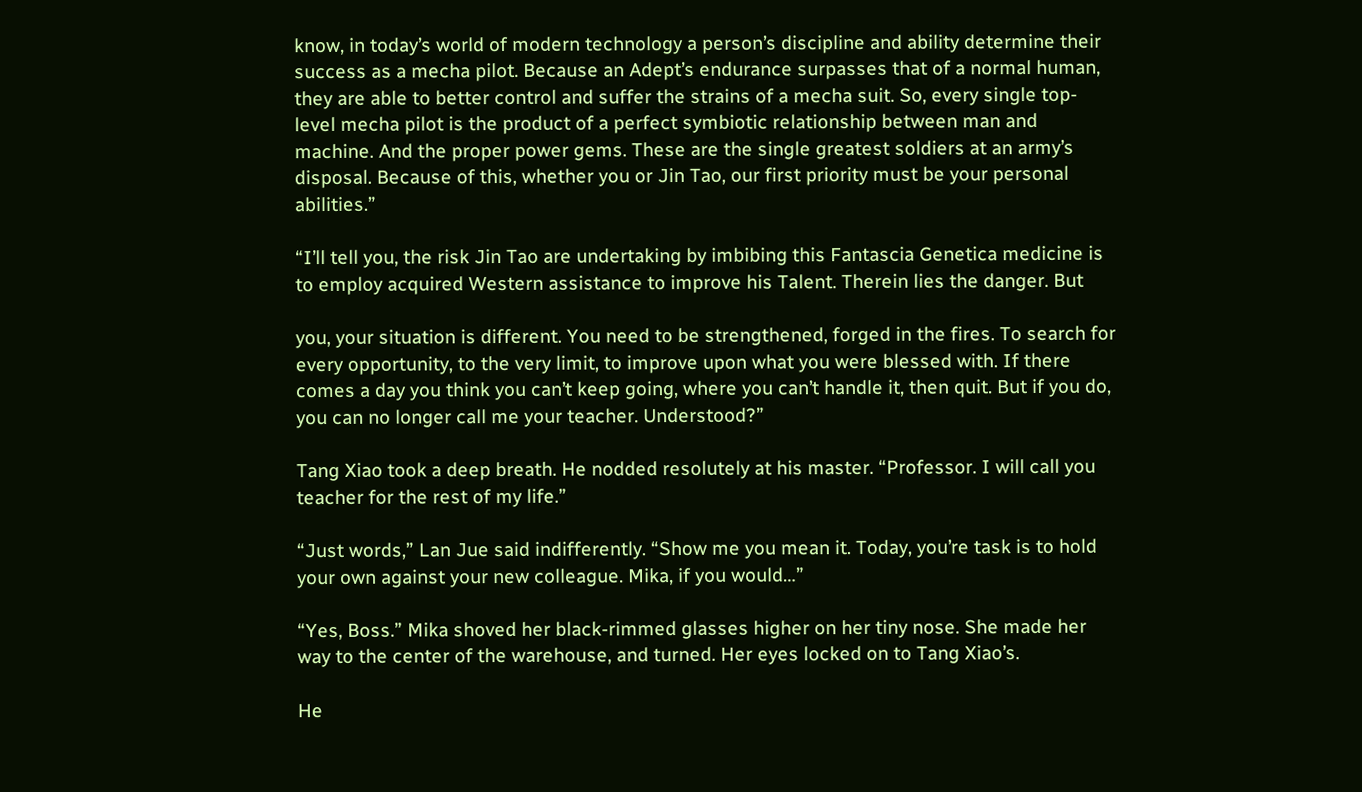know, in today’s world of modern technology a person’s discipline and ability determine their success as a mecha pilot. Because an Adept’s endurance surpasses that of a normal human, they are able to better control and suffer the strains of a mecha suit. So, every single top-level mecha pilot is the product of a perfect symbiotic relationship between man and machine. And the proper power gems. These are the single greatest soldiers at an army’s disposal. Because of this, whether you or Jin Tao, our first priority must be your personal abilities.”

“I’ll tell you, the risk Jin Tao are undertaking by imbibing this Fantascia Genetica medicine is to employ acquired Western assistance to improve his Talent. Therein lies the danger. But

you, your situation is different. You need to be strengthened, forged in the fires. To search for every opportunity, to the very limit, to improve upon what you were blessed with. If there comes a day you think you can’t keep going, where you can’t handle it, then quit. But if you do, you can no longer call me your teacher. Understood?”

Tang Xiao took a deep breath. He nodded resolutely at his master. “Professor. I will call you teacher for the rest of my life.”

“Just words,” Lan Jue said indifferently. “Show me you mean it. Today, you’re task is to hold your own against your new colleague. Mika, if you would…”

“Yes, Boss.” Mika shoved her black-rimmed glasses higher on her tiny nose. She made her way to the center of the warehouse, and turned. Her eyes locked on to Tang Xiao’s.

He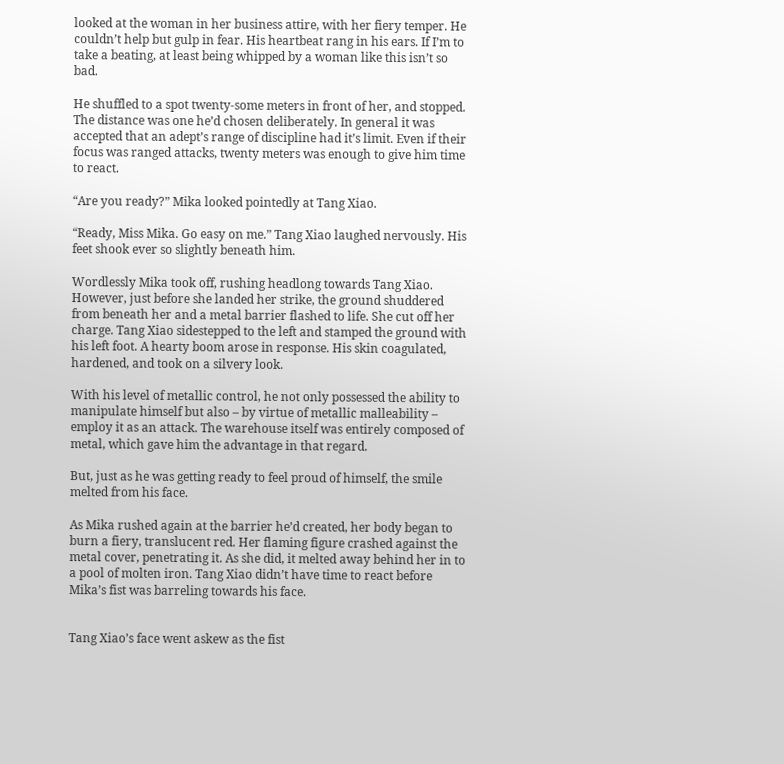looked at the woman in her business attire, with her fiery temper. He couldn’t help but gulp in fear. His heartbeat rang in his ears. If I’m to take a beating, at least being whipped by a woman like this isn’t so bad.

He shuffled to a spot twenty-some meters in front of her, and stopped. The distance was one he’d chosen deliberately. In general it was accepted that an adept’s range of discipline had it’s limit. Even if their focus was ranged attacks, twenty meters was enough to give him time to react.

“Are you ready?” Mika looked pointedly at Tang Xiao.

“Ready, Miss Mika. Go easy on me.” Tang Xiao laughed nervously. His feet shook ever so slightly beneath him.

Wordlessly Mika took off, rushing headlong towards Tang Xiao. However, just before she landed her strike, the ground shuddered from beneath her and a metal barrier flashed to life. She cut off her charge. Tang Xiao sidestepped to the left and stamped the ground with his left foot. A hearty boom arose in response. His skin coagulated, hardened, and took on a silvery look.

With his level of metallic control, he not only possessed the ability to manipulate himself but also – by virtue of metallic malleability – employ it as an attack. The warehouse itself was entirely composed of metal, which gave him the advantage in that regard.

But, just as he was getting ready to feel proud of himself, the smile melted from his face.

As Mika rushed again at the barrier he’d created, her body began to burn a fiery, translucent red. Her flaming figure crashed against the metal cover, penetrating it. As she did, it melted away behind her in to a pool of molten iron. Tang Xiao didn’t have time to react before Mika’s fist was barreling towards his face.


Tang Xiao’s face went askew as the fist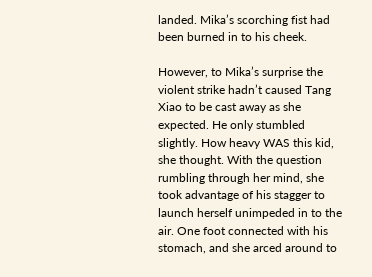landed. Mika’s scorching fist had been burned in to his cheek.

However, to Mika’s surprise the violent strike hadn’t caused Tang Xiao to be cast away as she expected. He only stumbled slightly. How heavy WAS this kid, she thought. With the question rumbling through her mind, she took advantage of his stagger to launch herself unimpeded in to the air. One foot connected with his stomach, and she arced around to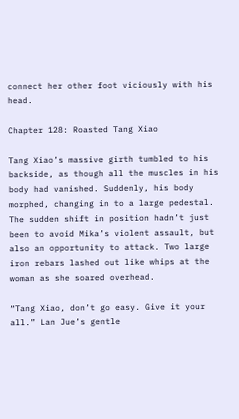connect her other foot viciously with his head.

Chapter 128: Roasted Tang Xiao

Tang Xiao’s massive girth tumbled to his backside, as though all the muscles in his body had vanished. Suddenly, his body morphed, changing in to a large pedestal. The sudden shift in position hadn’t just been to avoid Mika’s violent assault, but also an opportunity to attack. Two large iron rebars lashed out like whips at the woman as she soared overhead.

“Tang Xiao, don’t go easy. Give it your all.” Lan Jue’s gentle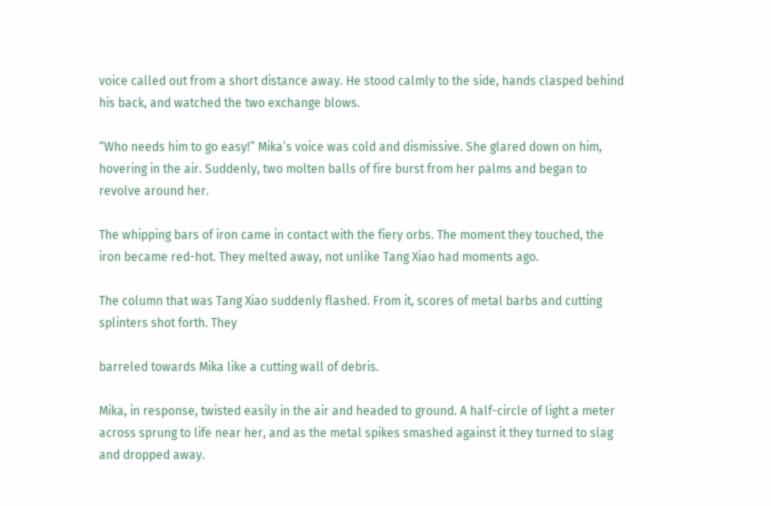voice called out from a short distance away. He stood calmly to the side, hands clasped behind his back, and watched the two exchange blows.

“Who needs him to go easy!” Mika’s voice was cold and dismissive. She glared down on him, hovering in the air. Suddenly, two molten balls of fire burst from her palms and began to revolve around her.

The whipping bars of iron came in contact with the fiery orbs. The moment they touched, the iron became red-hot. They melted away, not unlike Tang Xiao had moments ago.

The column that was Tang Xiao suddenly flashed. From it, scores of metal barbs and cutting splinters shot forth. They

barreled towards Mika like a cutting wall of debris.

Mika, in response, twisted easily in the air and headed to ground. A half-circle of light a meter across sprung to life near her, and as the metal spikes smashed against it they turned to slag and dropped away.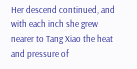Her descend continued, and with each inch she grew nearer to Tang Xiao the heat and pressure of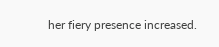her fiery presence increased.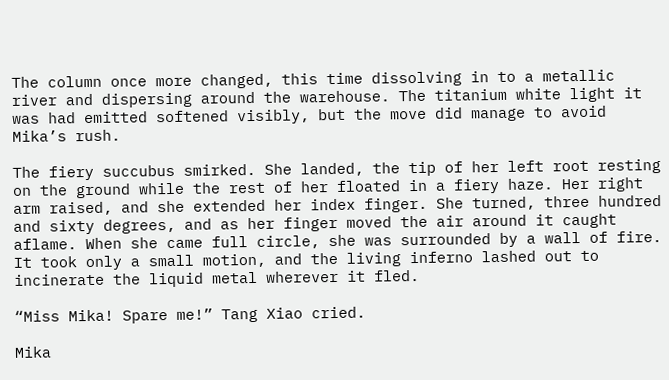The column once more changed, this time dissolving in to a metallic river and dispersing around the warehouse. The titanium white light it was had emitted softened visibly, but the move did manage to avoid Mika’s rush.

The fiery succubus smirked. She landed, the tip of her left root resting on the ground while the rest of her floated in a fiery haze. Her right arm raised, and she extended her index finger. She turned, three hundred and sixty degrees, and as her finger moved the air around it caught aflame. When she came full circle, she was surrounded by a wall of fire. It took only a small motion, and the living inferno lashed out to incinerate the liquid metal wherever it fled.

“Miss Mika! Spare me!” Tang Xiao cried.

Mika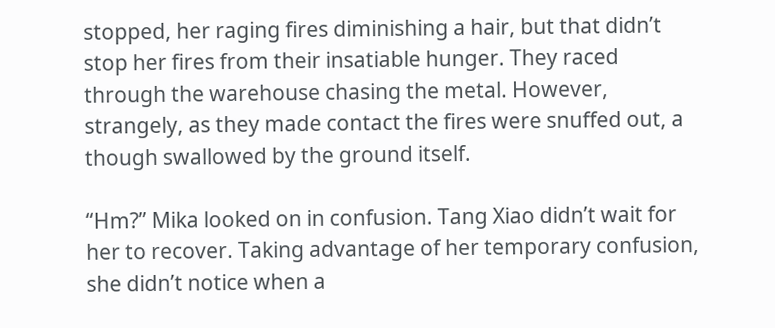stopped, her raging fires diminishing a hair, but that didn’t stop her fires from their insatiable hunger. They raced through the warehouse chasing the metal. However, strangely, as they made contact the fires were snuffed out, a though swallowed by the ground itself.

“Hm?” Mika looked on in confusion. Tang Xiao didn’t wait for her to recover. Taking advantage of her temporary confusion, she didn’t notice when a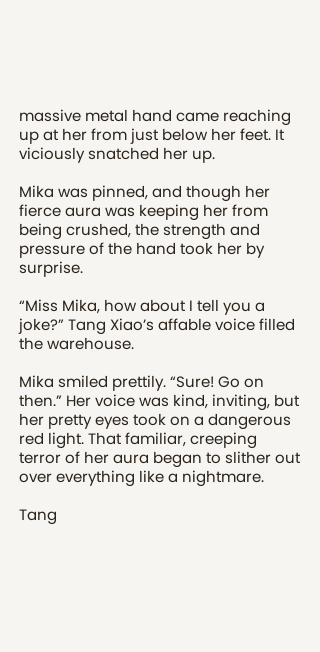massive metal hand came reaching up at her from just below her feet. It viciously snatched her up.

Mika was pinned, and though her fierce aura was keeping her from being crushed, the strength and pressure of the hand took her by surprise.

“Miss Mika, how about I tell you a joke?” Tang Xiao’s affable voice filled the warehouse.

Mika smiled prettily. “Sure! Go on then.” Her voice was kind, inviting, but her pretty eyes took on a dangerous red light. That familiar, creeping terror of her aura began to slither out over everything like a nightmare.

Tang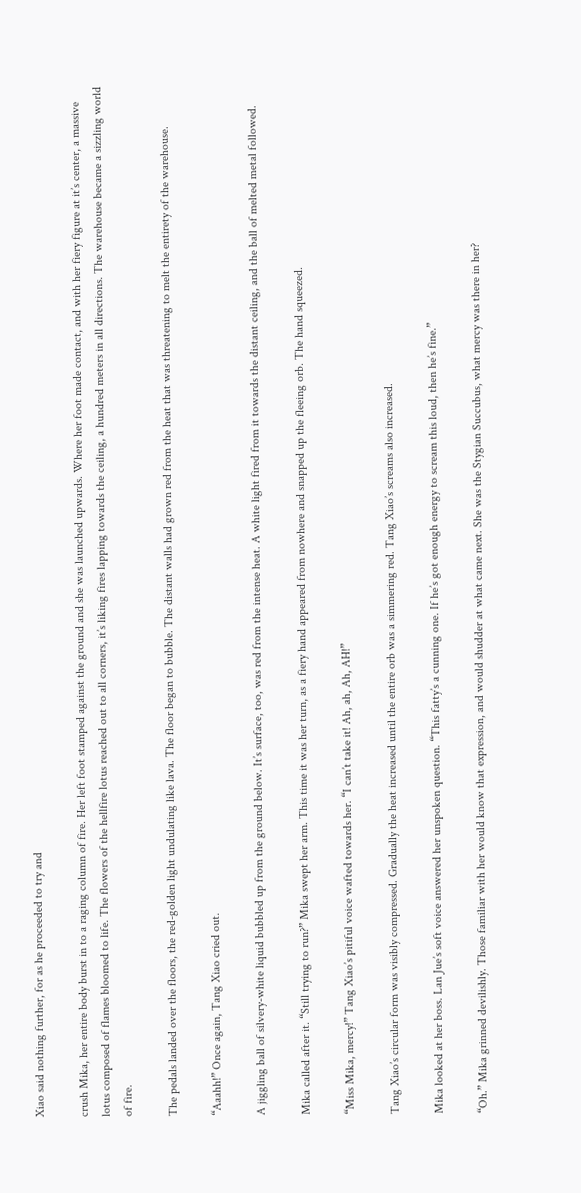Xiao said nothing further, for as he proceeded to try and

crush Mika, her entire body burst in to a raging column of fire. Her left foot stamped against the ground and she was launched upwards. Where her foot made contact, and with her fiery figure at it’s center, a massive lotus composed of flames bloomed to life. The flowers of the hellfire lotus reached out to all corners, it’s liking fires lapping towards the ceiling, a hundred meters in all directions. The warehouse became a sizzling world of fire.

The pedals landed over the floors, the red-golden light undulating like lava. The floor began to bubble. The distant walls had grown red from the heat that was threatening to melt the entirety of the warehouse.

“Aaahh!” Once again, Tang Xiao cried out.

A jiggling ball of silvery-white liquid bubbled up from the ground below. It’s surface, too, was red from the intense heat. A white light fired from it towards the distant ceiling, and the ball of melted metal followed.

Mika called after it. “Still trying to run?” Mika swept her arm. This time it was her turn, as a fiery hand appeared from nowhere and snapped up the fleeing orb. The hand squeezed.

“Miss Mika, mercy!” Tang Xiao’s pitiful voice wafted towards her. “I can’t take it! Ah, ah, Ah, AH!”

Tang Xiao’s circular form was visibly compressed. Gradually the heat increased until the entire orb was a simmering red. Tang Xiao’s screams also increased.

Mika looked at her boss. Lan Jue’s soft voice answered her unspoken question. “This fatty’s a cunning one. If he’s got enough energy to scream this loud, then he’s fine.”

“Oh.” Mika grinned devilishly. Those familiar with her would know that expression, and would shudder at what came next. She was the Stygian Succubus, what mercy was there in her?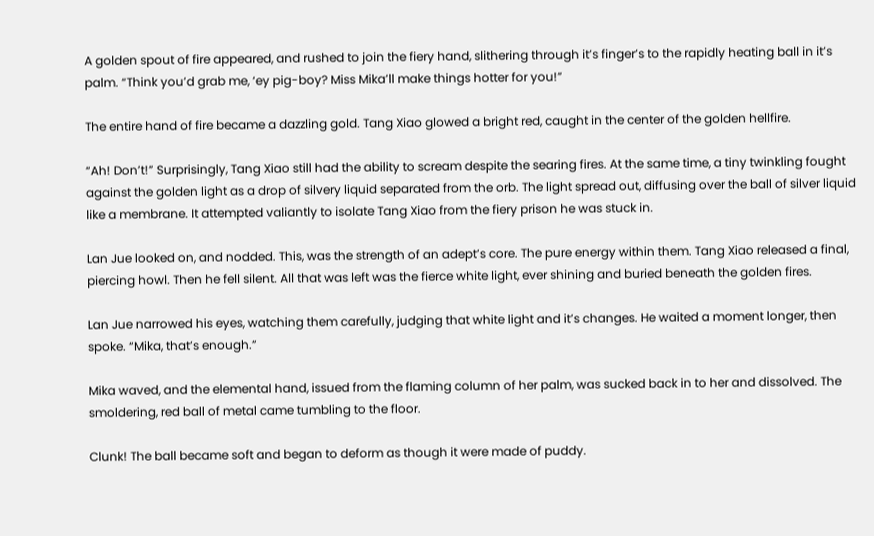A golden spout of fire appeared, and rushed to join the fiery hand, slithering through it’s finger’s to the rapidly heating ball in it’s palm. “Think you’d grab me, ‘ey pig-boy? Miss Mika’ll make things hotter for you!”

The entire hand of fire became a dazzling gold. Tang Xiao glowed a bright red, caught in the center of the golden hellfire.

“Ah! Don’t!” Surprisingly, Tang Xiao still had the ability to scream despite the searing fires. At the same time, a tiny twinkling fought against the golden light as a drop of silvery liquid separated from the orb. The light spread out, diffusing over the ball of silver liquid like a membrane. It attempted valiantly to isolate Tang Xiao from the fiery prison he was stuck in.

Lan Jue looked on, and nodded. This, was the strength of an adept’s core. The pure energy within them. Tang Xiao released a final, piercing howl. Then he fell silent. All that was left was the fierce white light, ever shining and buried beneath the golden fires.

Lan Jue narrowed his eyes, watching them carefully, judging that white light and it’s changes. He waited a moment longer, then spoke. “Mika, that’s enough.”

Mika waved, and the elemental hand, issued from the flaming column of her palm, was sucked back in to her and dissolved. The smoldering, red ball of metal came tumbling to the floor.

Clunk! The ball became soft and began to deform as though it were made of puddy.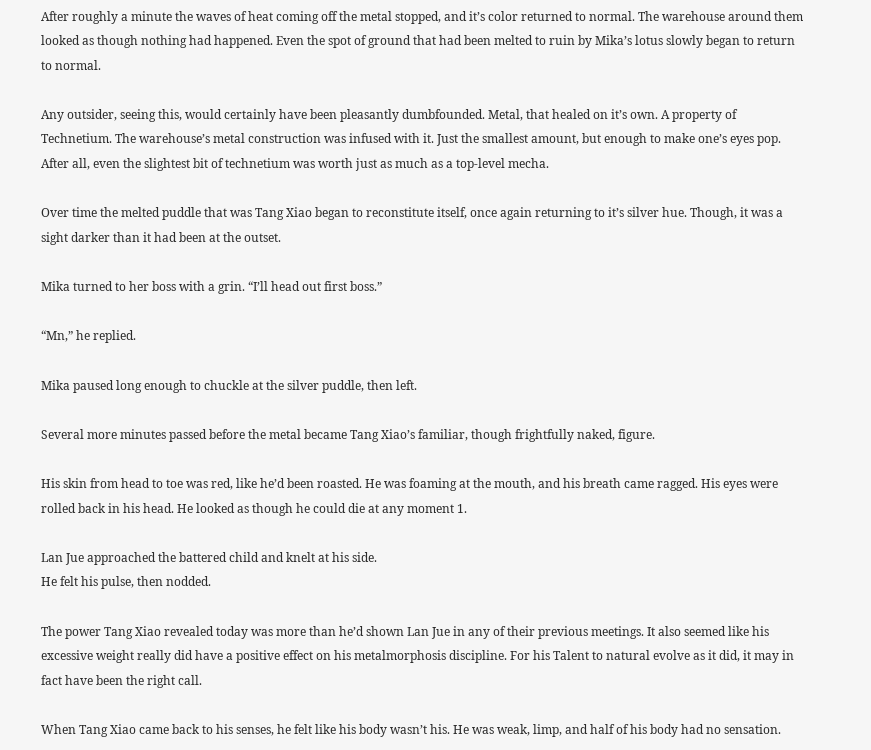After roughly a minute the waves of heat coming off the metal stopped, and it’s color returned to normal. The warehouse around them looked as though nothing had happened. Even the spot of ground that had been melted to ruin by Mika’s lotus slowly began to return to normal.

Any outsider, seeing this, would certainly have been pleasantly dumbfounded. Metal, that healed on it’s own. A property of Technetium. The warehouse’s metal construction was infused with it. Just the smallest amount, but enough to make one’s eyes pop. After all, even the slightest bit of technetium was worth just as much as a top-level mecha.

Over time the melted puddle that was Tang Xiao began to reconstitute itself, once again returning to it’s silver hue. Though, it was a sight darker than it had been at the outset.

Mika turned to her boss with a grin. “I’ll head out first boss.”

“Mn,” he replied.

Mika paused long enough to chuckle at the silver puddle, then left.

Several more minutes passed before the metal became Tang Xiao’s familiar, though frightfully naked, figure.

His skin from head to toe was red, like he’d been roasted. He was foaming at the mouth, and his breath came ragged. His eyes were rolled back in his head. He looked as though he could die at any moment 1.

Lan Jue approached the battered child and knelt at his side.
He felt his pulse, then nodded.

The power Tang Xiao revealed today was more than he’d shown Lan Jue in any of their previous meetings. It also seemed like his excessive weight really did have a positive effect on his metalmorphosis discipline. For his Talent to natural evolve as it did, it may in fact have been the right call.

When Tang Xiao came back to his senses, he felt like his body wasn’t his. He was weak, limp, and half of his body had no sensation.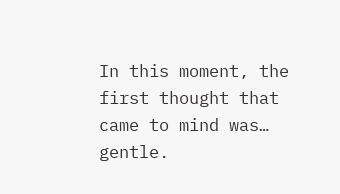In this moment, the first thought that came to mind was… gentle.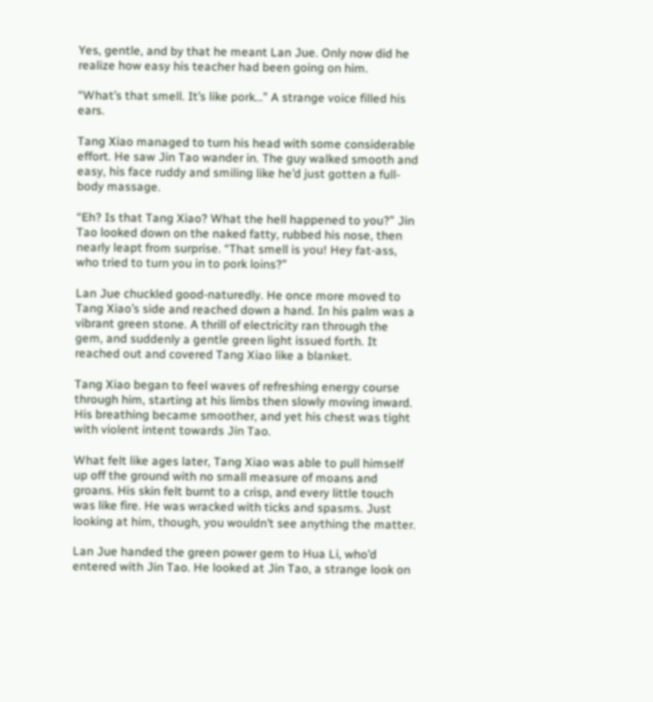Yes, gentle, and by that he meant Lan Jue. Only now did he realize how easy his teacher had been going on him.

“What’s that smell. It’s like pork…” A strange voice filled his ears.

Tang Xiao managed to turn his head with some considerable effort. He saw Jin Tao wander in. The guy walked smooth and easy, his face ruddy and smiling like he’d just gotten a full-body massage.

“Eh? Is that Tang Xiao? What the hell happened to you?” Jin Tao looked down on the naked fatty, rubbed his nose, then nearly leapt from surprise. “That smell is you! Hey fat-ass, who tried to turn you in to pork loins?”

Lan Jue chuckled good-naturedly. He once more moved to Tang Xiao’s side and reached down a hand. In his palm was a vibrant green stone. A thrill of electricity ran through the gem, and suddenly a gentle green light issued forth. It reached out and covered Tang Xiao like a blanket.

Tang Xiao began to feel waves of refreshing energy course through him, starting at his limbs then slowly moving inward. His breathing became smoother, and yet his chest was tight with violent intent towards Jin Tao.

What felt like ages later, Tang Xiao was able to pull himself up off the ground with no small measure of moans and groans. His skin felt burnt to a crisp, and every little touch was like fire. He was wracked with ticks and spasms. Just looking at him, though, you wouldn’t see anything the matter.

Lan Jue handed the green power gem to Hua Li, who’d entered with Jin Tao. He looked at Jin Tao, a strange look on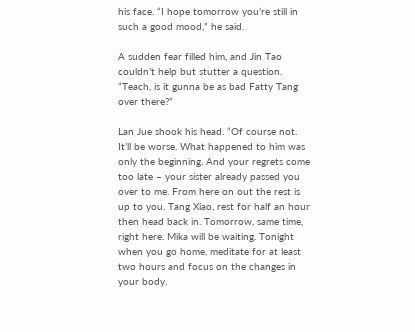his face. “I hope tomorrow you’re still in such a good mood,” he said.

A sudden fear filled him, and Jin Tao couldn’t help but stutter a question. “Teach, is it gunna be as bad Fatty Tang over there?”

Lan Jue shook his head. “Of course not. It’ll be worse. What happened to him was only the beginning. And your regrets come too late – your sister already passed you over to me. From here on out the rest is up to you. Tang Xiao, rest for half an hour then head back in. Tomorrow, same time, right here. Mika will be waiting. Tonight when you go home, meditate for at least two hours and focus on the changes in your body.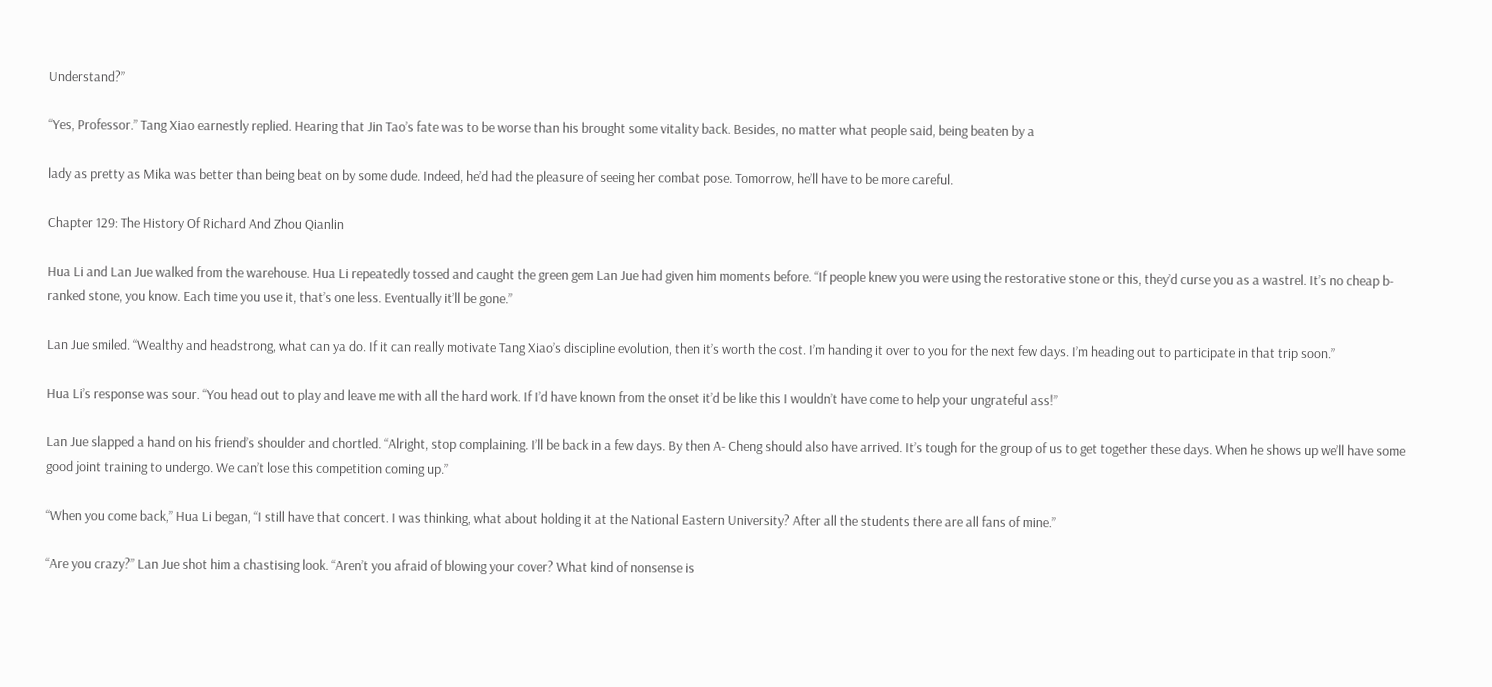Understand?”

“Yes, Professor.” Tang Xiao earnestly replied. Hearing that Jin Tao’s fate was to be worse than his brought some vitality back. Besides, no matter what people said, being beaten by a

lady as pretty as Mika was better than being beat on by some dude. Indeed, he’d had the pleasure of seeing her combat pose. Tomorrow, he’ll have to be more careful.

Chapter 129: The History Of Richard And Zhou Qianlin

Hua Li and Lan Jue walked from the warehouse. Hua Li repeatedly tossed and caught the green gem Lan Jue had given him moments before. “If people knew you were using the restorative stone or this, they’d curse you as a wastrel. It’s no cheap b-ranked stone, you know. Each time you use it, that’s one less. Eventually it’ll be gone.”

Lan Jue smiled. “Wealthy and headstrong, what can ya do. If it can really motivate Tang Xiao’s discipline evolution, then it’s worth the cost. I’m handing it over to you for the next few days. I’m heading out to participate in that trip soon.”

Hua Li’s response was sour. “You head out to play and leave me with all the hard work. If I’d have known from the onset it’d be like this I wouldn’t have come to help your ungrateful ass!”

Lan Jue slapped a hand on his friend’s shoulder and chortled. “Alright, stop complaining. I’ll be back in a few days. By then A- Cheng should also have arrived. It’s tough for the group of us to get together these days. When he shows up we’ll have some good joint training to undergo. We can’t lose this competition coming up.”

“When you come back,” Hua Li began, “I still have that concert. I was thinking, what about holding it at the National Eastern University? After all the students there are all fans of mine.”

“Are you crazy?” Lan Jue shot him a chastising look. “Aren’t you afraid of blowing your cover? What kind of nonsense is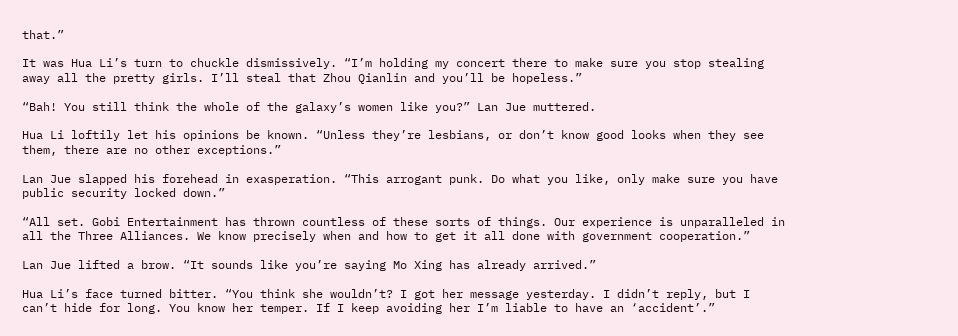that.”

It was Hua Li’s turn to chuckle dismissively. “I’m holding my concert there to make sure you stop stealing away all the pretty girls. I’ll steal that Zhou Qianlin and you’ll be hopeless.”

“Bah! You still think the whole of the galaxy’s women like you?” Lan Jue muttered.

Hua Li loftily let his opinions be known. “Unless they’re lesbians, or don’t know good looks when they see them, there are no other exceptions.”

Lan Jue slapped his forehead in exasperation. “This arrogant punk. Do what you like, only make sure you have public security locked down.”

“All set. Gobi Entertainment has thrown countless of these sorts of things. Our experience is unparalleled in all the Three Alliances. We know precisely when and how to get it all done with government cooperation.”

Lan Jue lifted a brow. “It sounds like you’re saying Mo Xing has already arrived.”

Hua Li’s face turned bitter. “You think she wouldn’t? I got her message yesterday. I didn’t reply, but I can’t hide for long. You know her temper. If I keep avoiding her I’m liable to have an ‘accident’.”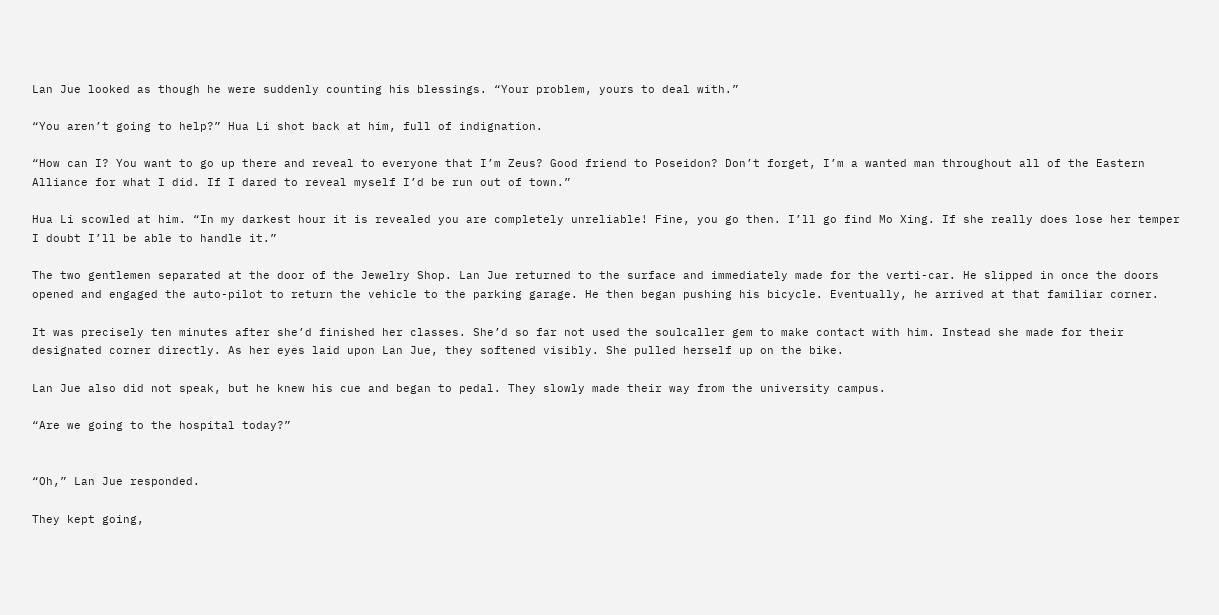Lan Jue looked as though he were suddenly counting his blessings. “Your problem, yours to deal with.”

“You aren’t going to help?” Hua Li shot back at him, full of indignation.

“How can I? You want to go up there and reveal to everyone that I’m Zeus? Good friend to Poseidon? Don’t forget, I’m a wanted man throughout all of the Eastern Alliance for what I did. If I dared to reveal myself I’d be run out of town.”

Hua Li scowled at him. “In my darkest hour it is revealed you are completely unreliable! Fine, you go then. I’ll go find Mo Xing. If she really does lose her temper I doubt I’ll be able to handle it.”

The two gentlemen separated at the door of the Jewelry Shop. Lan Jue returned to the surface and immediately made for the verti-car. He slipped in once the doors opened and engaged the auto-pilot to return the vehicle to the parking garage. He then began pushing his bicycle. Eventually, he arrived at that familiar corner.

It was precisely ten minutes after she’d finished her classes. She’d so far not used the soulcaller gem to make contact with him. Instead she made for their designated corner directly. As her eyes laid upon Lan Jue, they softened visibly. She pulled herself up on the bike.

Lan Jue also did not speak, but he knew his cue and began to pedal. They slowly made their way from the university campus.

“Are we going to the hospital today?”


“Oh,” Lan Jue responded.

They kept going,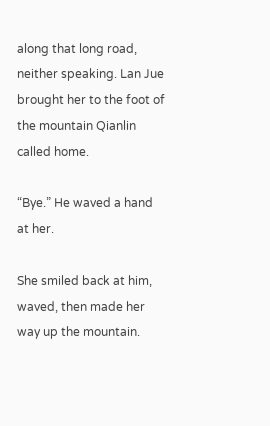along that long road, neither speaking. Lan Jue brought her to the foot of the mountain Qianlin called home.

“Bye.” He waved a hand at her.

She smiled back at him, waved, then made her way up the mountain.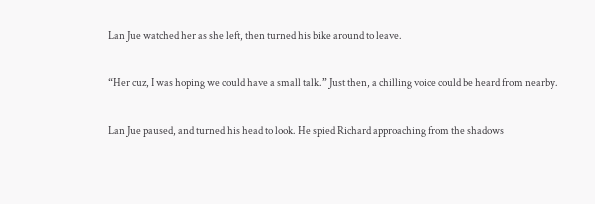Lan Jue watched her as she left, then turned his bike around to leave.

“Her cuz, I was hoping we could have a small talk.” Just then, a chilling voice could be heard from nearby.

Lan Jue paused, and turned his head to look. He spied Richard approaching from the shadows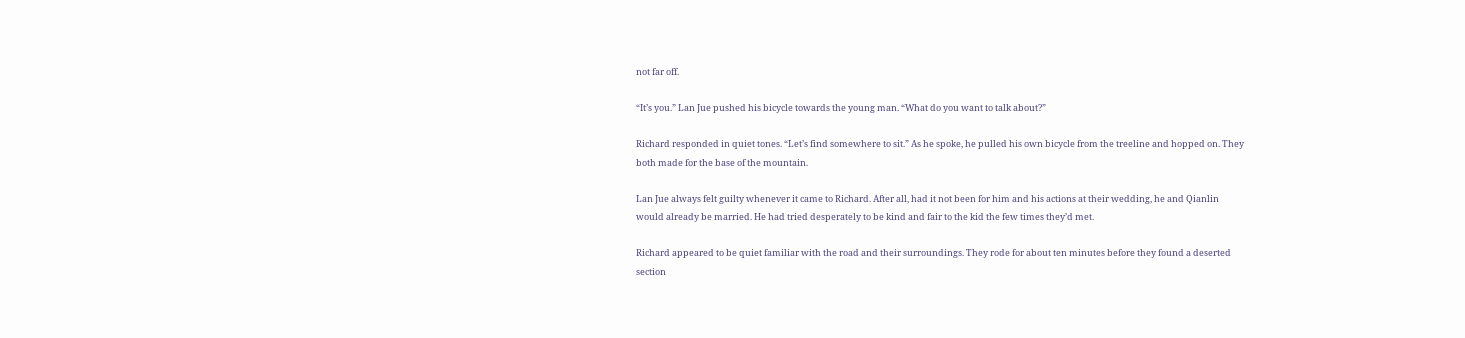not far off.

“It’s you.” Lan Jue pushed his bicycle towards the young man. “What do you want to talk about?”

Richard responded in quiet tones. “Let’s find somewhere to sit.” As he spoke, he pulled his own bicycle from the treeline and hopped on. They both made for the base of the mountain.

Lan Jue always felt guilty whenever it came to Richard. After all, had it not been for him and his actions at their wedding, he and Qianlin would already be married. He had tried desperately to be kind and fair to the kid the few times they’d met.

Richard appeared to be quiet familiar with the road and their surroundings. They rode for about ten minutes before they found a deserted section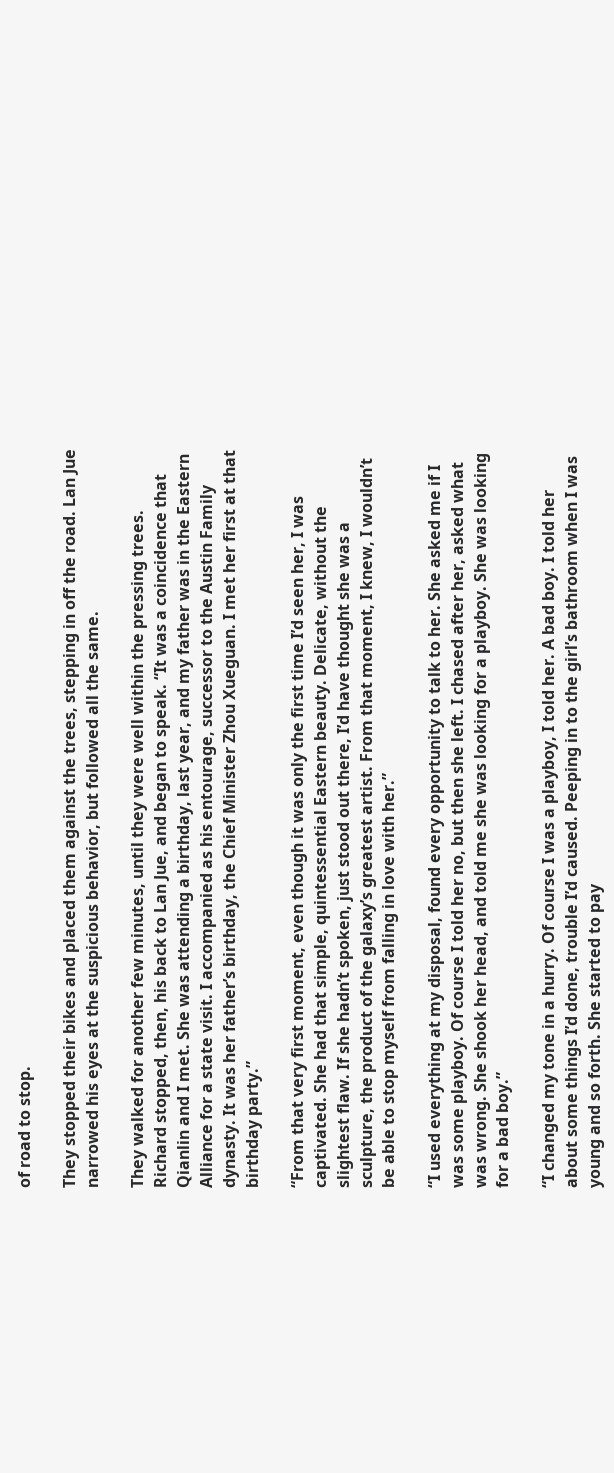of road to stop.

They stopped their bikes and placed them against the trees, stepping in off the road. Lan Jue narrowed his eyes at the suspicious behavior, but followed all the same.

They walked for another few minutes, until they were well within the pressing trees. Richard stopped, then, his back to Lan Jue, and began to speak. “It was a coincidence that Qianlin and I met. She was attending a birthday, last year, and my father was in the Eastern Alliance for a state visit. I accompanied as his entourage, successor to the Austin Family dynasty. It was her father’s birthday, the Chief Minister Zhou Xueguan. I met her first at that birthday party.”

“From that very first moment, even though it was only the first time I’d seen her, I was captivated. She had that simple, quintessential Eastern beauty. Delicate, without the slightest flaw. If she hadn’t spoken, just stood out there, I’d have thought she was a sculpture, the product of the galaxy’s greatest artist. From that moment, I knew, I wouldn’t be able to stop myself from falling in love with her.”

“I used everything at my disposal, found every opportunity to talk to her. She asked me if I was some playboy. Of course I told her no, but then she left. I chased after her, asked what was wrong. She shook her head, and told me she was looking for a playboy. She was looking for a bad boy.”

“I changed my tone in a hurry. Of course I was a playboy, I told her. A bad boy. I told her about some things I’d done, trouble I’d caused. Peeping in to the girl’s bathroom when I was young and so forth. She started to pay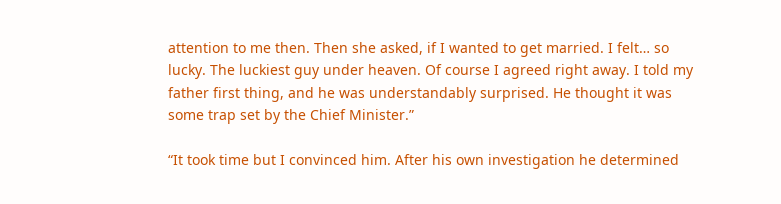attention to me then. Then she asked, if I wanted to get married. I felt… so lucky. The luckiest guy under heaven. Of course I agreed right away. I told my father first thing, and he was understandably surprised. He thought it was some trap set by the Chief Minister.”

“It took time but I convinced him. After his own investigation he determined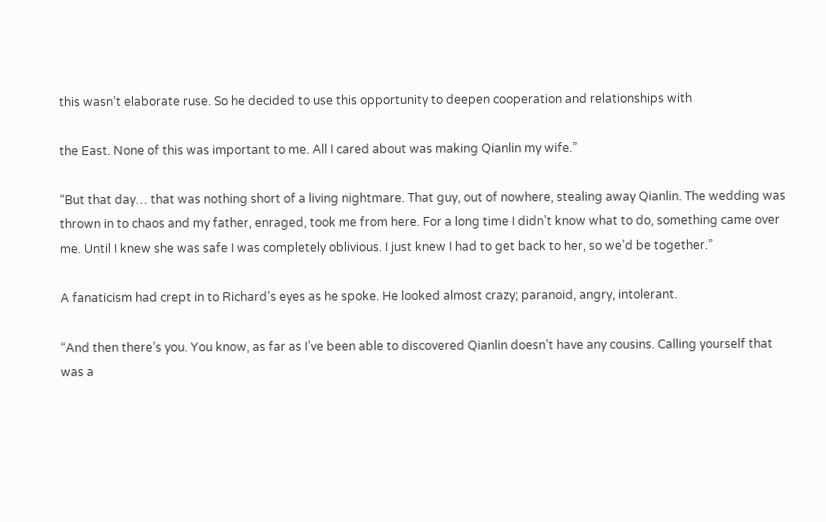this wasn’t elaborate ruse. So he decided to use this opportunity to deepen cooperation and relationships with

the East. None of this was important to me. All I cared about was making Qianlin my wife.”

“But that day… that was nothing short of a living nightmare. That guy, out of nowhere, stealing away Qianlin. The wedding was thrown in to chaos and my father, enraged, took me from here. For a long time I didn’t know what to do, something came over me. Until I knew she was safe I was completely oblivious. I just knew I had to get back to her, so we’d be together.”

A fanaticism had crept in to Richard’s eyes as he spoke. He looked almost crazy; paranoid, angry, intolerant.

“And then there’s you. You know, as far as I’ve been able to discovered Qianlin doesn’t have any cousins. Calling yourself that was a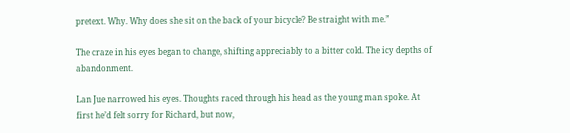pretext. Why. Why does she sit on the back of your bicycle? Be straight with me.”

The craze in his eyes began to change, shifting appreciably to a bitter cold. The icy depths of abandonment.

Lan Jue narrowed his eyes. Thoughts raced through his head as the young man spoke. At first he’d felt sorry for Richard, but now,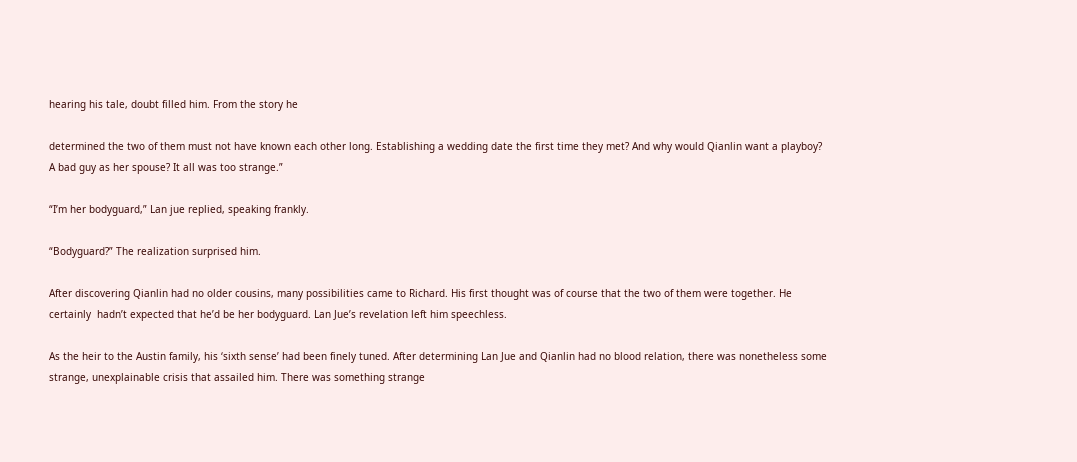hearing his tale, doubt filled him. From the story he

determined the two of them must not have known each other long. Establishing a wedding date the first time they met? And why would Qianlin want a playboy? A bad guy as her spouse? It all was too strange.”

“I’m her bodyguard,” Lan jue replied, speaking frankly.

“Bodyguard?” The realization surprised him.

After discovering Qianlin had no older cousins, many possibilities came to Richard. His first thought was of course that the two of them were together. He  certainly  hadn’t expected that he’d be her bodyguard. Lan Jue’s revelation left him speechless.

As the heir to the Austin family, his ‘sixth sense’ had been finely tuned. After determining Lan Jue and Qianlin had no blood relation, there was nonetheless some strange, unexplainable crisis that assailed him. There was something strange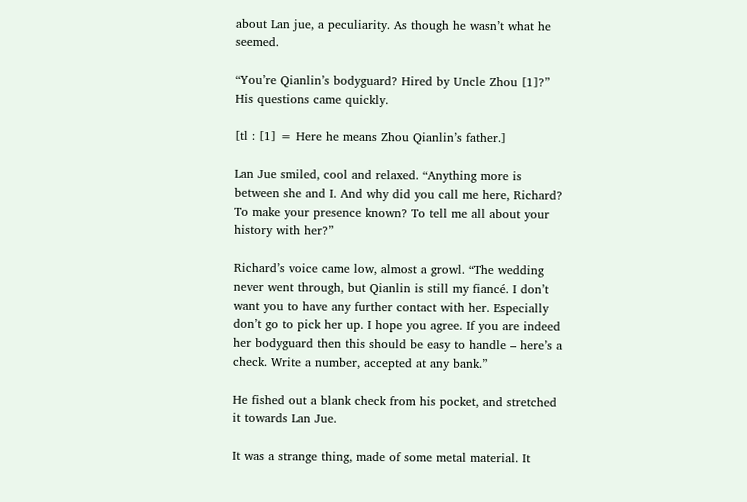about Lan jue, a peculiarity. As though he wasn’t what he seemed.

“You’re Qianlin’s bodyguard? Hired by Uncle Zhou [1]?” His questions came quickly.

[tl : [1] = Here he means Zhou Qianlin’s father.]

Lan Jue smiled, cool and relaxed. “Anything more is between she and I. And why did you call me here, Richard? To make your presence known? To tell me all about your history with her?”

Richard’s voice came low, almost a growl. “The wedding never went through, but Qianlin is still my fiancé. I don’t want you to have any further contact with her. Especially don’t go to pick her up. I hope you agree. If you are indeed her bodyguard then this should be easy to handle – here’s a check. Write a number, accepted at any bank.”

He fished out a blank check from his pocket, and stretched it towards Lan Jue.

It was a strange thing, made of some metal material. It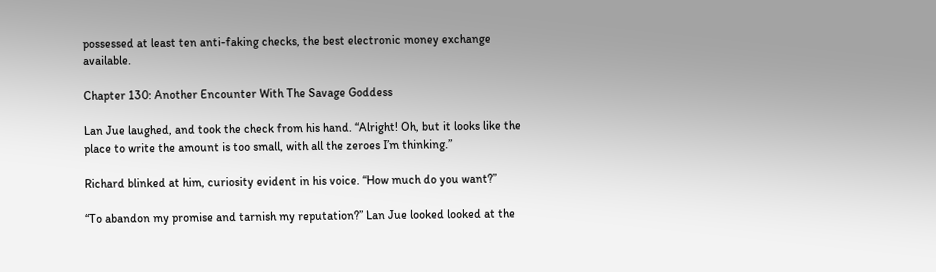possessed at least ten anti-faking checks, the best electronic money exchange available.

Chapter 130: Another Encounter With The Savage Goddess

Lan Jue laughed, and took the check from his hand. “Alright! Oh, but it looks like the place to write the amount is too small, with all the zeroes I’m thinking.”

Richard blinked at him, curiosity evident in his voice. “How much do you want?”

“To abandon my promise and tarnish my reputation?” Lan Jue looked looked at the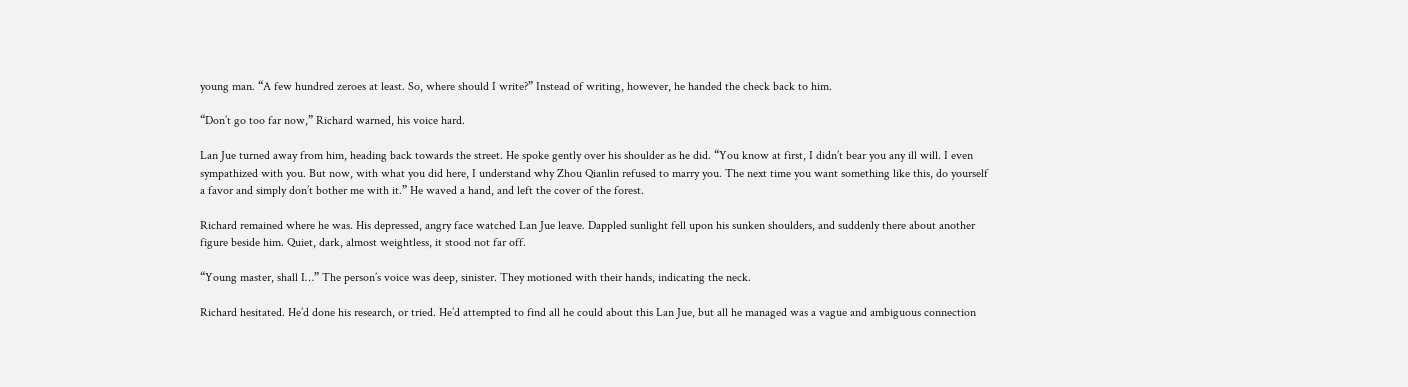young man. “A few hundred zeroes at least. So, where should I write?” Instead of writing, however, he handed the check back to him.

“Don’t go too far now,” Richard warned, his voice hard.

Lan Jue turned away from him, heading back towards the street. He spoke gently over his shoulder as he did. “You know at first, I didn’t bear you any ill will. I even sympathized with you. But now, with what you did here, I understand why Zhou Qianlin refused to marry you. The next time you want something like this, do yourself a favor and simply don’t bother me with it.” He waved a hand, and left the cover of the forest.

Richard remained where he was. His depressed, angry face watched Lan Jue leave. Dappled sunlight fell upon his sunken shoulders, and suddenly there about another figure beside him. Quiet, dark, almost weightless, it stood not far off.

“Young master, shall I…” The person’s voice was deep, sinister. They motioned with their hands, indicating the neck.

Richard hesitated. He’d done his research, or tried. He’d attempted to find all he could about this Lan Jue, but all he managed was a vague and ambiguous connection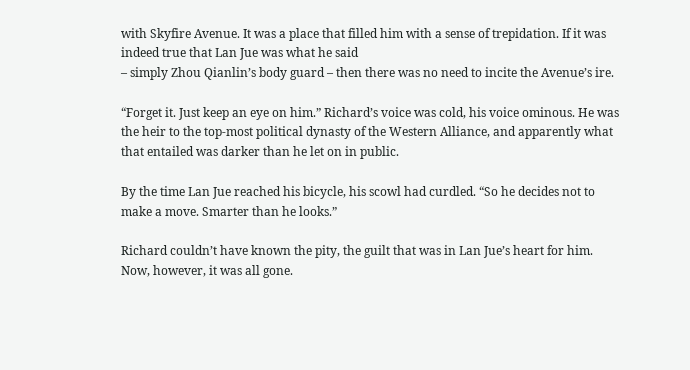with Skyfire Avenue. It was a place that filled him with a sense of trepidation. If it was indeed true that Lan Jue was what he said
– simply Zhou Qianlin’s body guard – then there was no need to incite the Avenue’s ire.

“Forget it. Just keep an eye on him.” Richard’s voice was cold, his voice ominous. He was the heir to the top-most political dynasty of the Western Alliance, and apparently what that entailed was darker than he let on in public.

By the time Lan Jue reached his bicycle, his scowl had curdled. “So he decides not to make a move. Smarter than he looks.”

Richard couldn’t have known the pity, the guilt that was in Lan Jue’s heart for him. Now, however, it was all gone.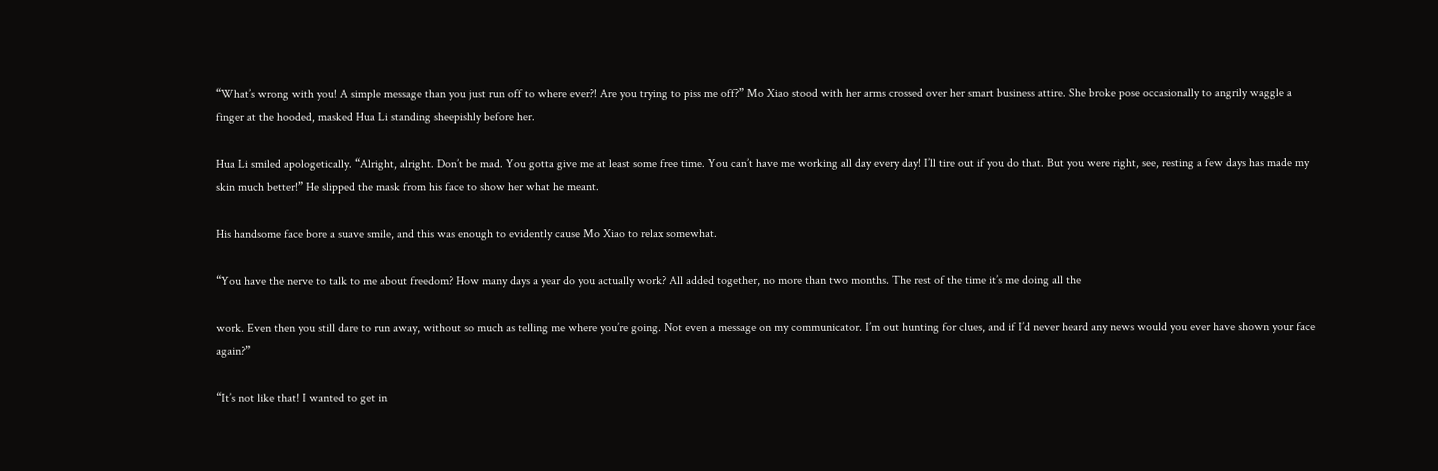“What’s wrong with you! A simple message than you just run off to where ever?! Are you trying to piss me off?” Mo Xiao stood with her arms crossed over her smart business attire. She broke pose occasionally to angrily waggle a finger at the hooded, masked Hua Li standing sheepishly before her.

Hua Li smiled apologetically. “Alright, alright. Don’t be mad. You gotta give me at least some free time. You can’t have me working all day every day! I’ll tire out if you do that. But you were right, see, resting a few days has made my skin much better!” He slipped the mask from his face to show her what he meant.

His handsome face bore a suave smile, and this was enough to evidently cause Mo Xiao to relax somewhat.

“You have the nerve to talk to me about freedom? How many days a year do you actually work? All added together, no more than two months. The rest of the time it’s me doing all the

work. Even then you still dare to run away, without so much as telling me where you’re going. Not even a message on my communicator. I’m out hunting for clues, and if I’d never heard any news would you ever have shown your face again?”

“It’s not like that! I wanted to get in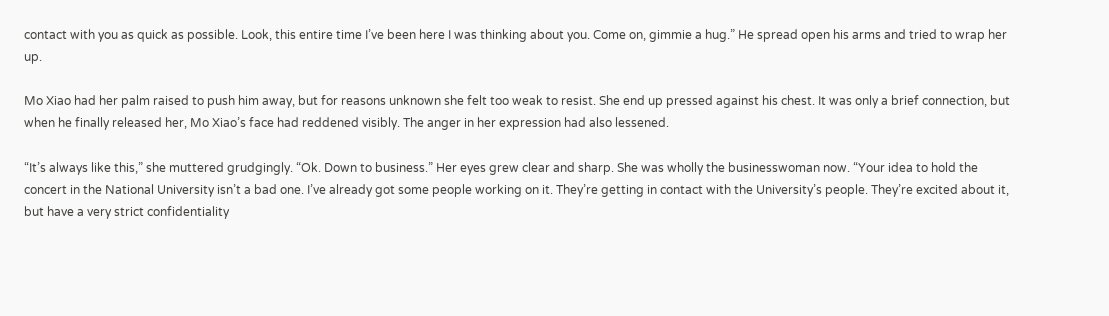contact with you as quick as possible. Look, this entire time I’ve been here I was thinking about you. Come on, gimmie a hug.” He spread open his arms and tried to wrap her up.

Mo Xiao had her palm raised to push him away, but for reasons unknown she felt too weak to resist. She end up pressed against his chest. It was only a brief connection, but when he finally released her, Mo Xiao’s face had reddened visibly. The anger in her expression had also lessened.

“It’s always like this,” she muttered grudgingly. “Ok. Down to business.” Her eyes grew clear and sharp. She was wholly the businesswoman now. “Your idea to hold the concert in the National University isn’t a bad one. I’ve already got some people working on it. They’re getting in contact with the University’s people. They’re excited about it, but have a very strict confidentiality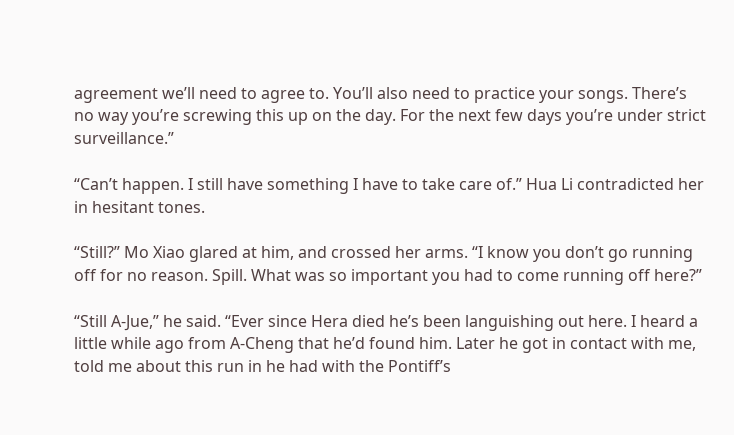agreement we’ll need to agree to. You’ll also need to practice your songs. There’s no way you’re screwing this up on the day. For the next few days you’re under strict surveillance.”

“Can’t happen. I still have something I have to take care of.” Hua Li contradicted her in hesitant tones.

“Still?” Mo Xiao glared at him, and crossed her arms. “I know you don’t go running off for no reason. Spill. What was so important you had to come running off here?”

“Still A-Jue,” he said. “Ever since Hera died he’s been languishing out here. I heard a little while ago from A-Cheng that he’d found him. Later he got in contact with me, told me about this run in he had with the Pontiff’s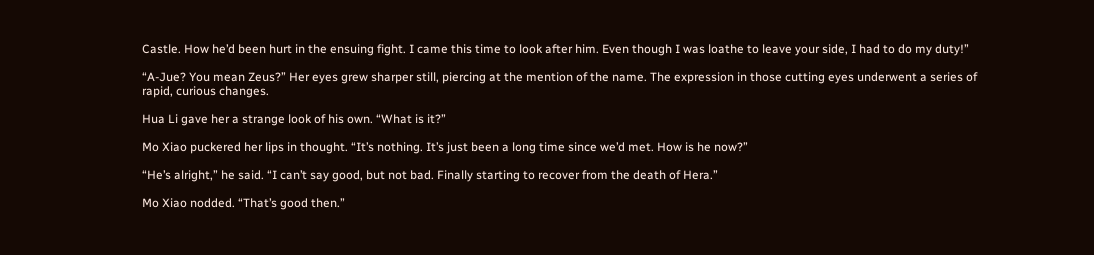Castle. How he’d been hurt in the ensuing fight. I came this time to look after him. Even though I was loathe to leave your side, I had to do my duty!”

“A-Jue? You mean Zeus?” Her eyes grew sharper still, piercing at the mention of the name. The expression in those cutting eyes underwent a series of rapid, curious changes.

Hua Li gave her a strange look of his own. “What is it?”

Mo Xiao puckered her lips in thought. “It’s nothing. It’s just been a long time since we’d met. How is he now?”

“He’s alright,” he said. “I can’t say good, but not bad. Finally starting to recover from the death of Hera.”

Mo Xiao nodded. “That’s good then.”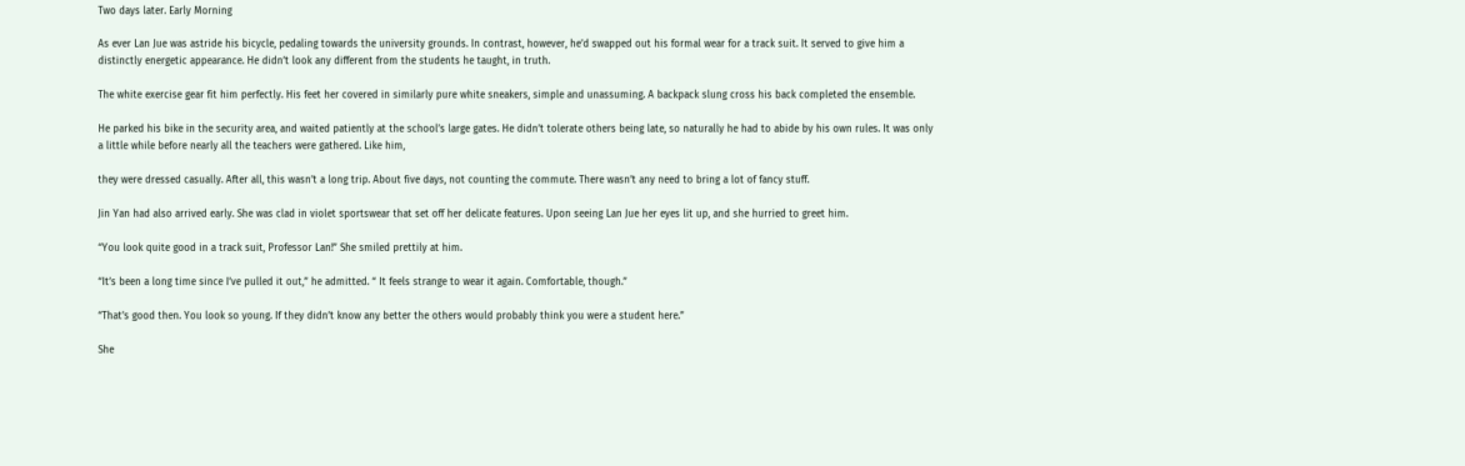Two days later. Early Morning

As ever Lan Jue was astride his bicycle, pedaling towards the university grounds. In contrast, however, he’d swapped out his formal wear for a track suit. It served to give him a distinctly energetic appearance. He didn’t look any different from the students he taught, in truth.

The white exercise gear fit him perfectly. His feet her covered in similarly pure white sneakers, simple and unassuming. A backpack slung cross his back completed the ensemble.

He parked his bike in the security area, and waited patiently at the school’s large gates. He didn’t tolerate others being late, so naturally he had to abide by his own rules. It was only a little while before nearly all the teachers were gathered. Like him,

they were dressed casually. After all, this wasn’t a long trip. About five days, not counting the commute. There wasn’t any need to bring a lot of fancy stuff.

Jin Yan had also arrived early. She was clad in violet sportswear that set off her delicate features. Upon seeing Lan Jue her eyes lit up, and she hurried to greet him.

“You look quite good in a track suit, Professor Lan!” She smiled prettily at him.

“It’s been a long time since I’ve pulled it out,” he admitted. “ It feels strange to wear it again. Comfortable, though.”

“That’s good then. You look so young. If they didn’t know any better the others would probably think you were a student here.”

She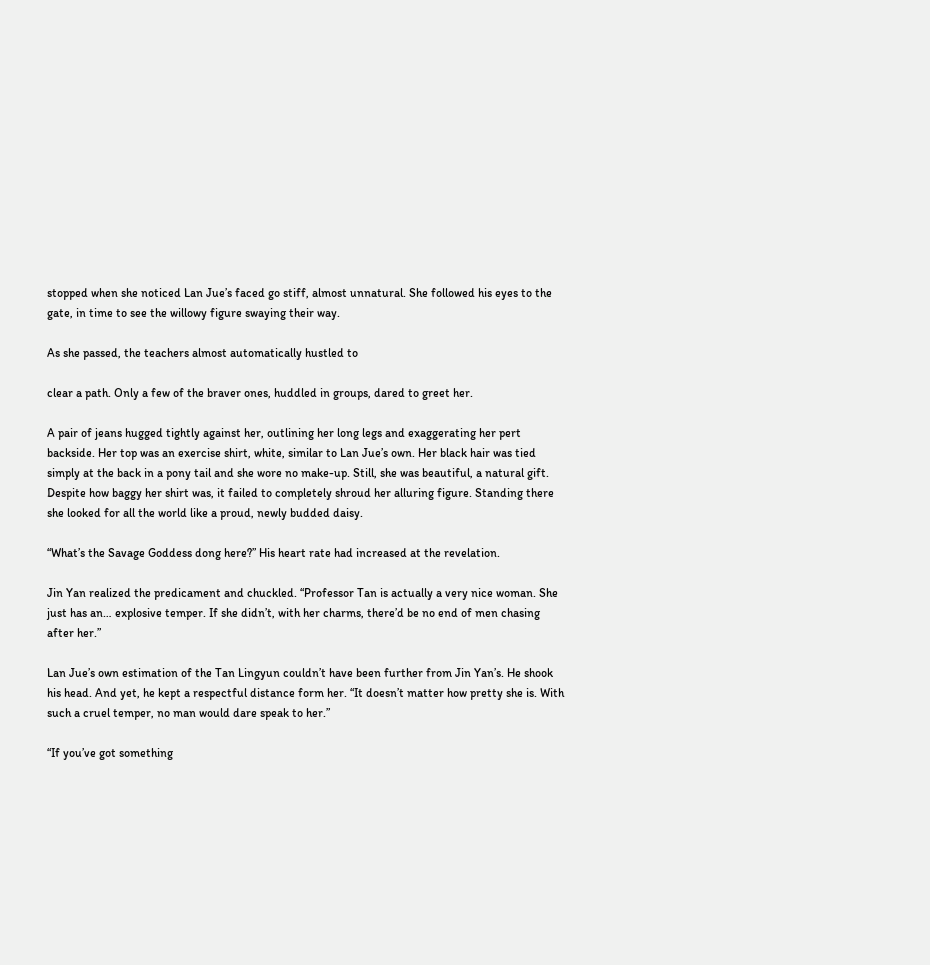stopped when she noticed Lan Jue’s faced go stiff, almost unnatural. She followed his eyes to the gate, in time to see the willowy figure swaying their way.

As she passed, the teachers almost automatically hustled to

clear a path. Only a few of the braver ones, huddled in groups, dared to greet her.

A pair of jeans hugged tightly against her, outlining her long legs and exaggerating her pert backside. Her top was an exercise shirt, white, similar to Lan Jue’s own. Her black hair was tied simply at the back in a pony tail and she wore no make-up. Still, she was beautiful, a natural gift. Despite how baggy her shirt was, it failed to completely shroud her alluring figure. Standing there she looked for all the world like a proud, newly budded daisy.

“What’s the Savage Goddess dong here?” His heart rate had increased at the revelation.

Jin Yan realized the predicament and chuckled. “Professor Tan is actually a very nice woman. She just has an… explosive temper. If she didn’t, with her charms, there’d be no end of men chasing after her.”

Lan Jue’s own estimation of the Tan Lingyun couldn’t have been further from Jin Yan’s. He shook his head. And yet, he kept a respectful distance form her. “It doesn’t matter how pretty she is. With such a cruel temper, no man would dare speak to her.”

“If you’ve got something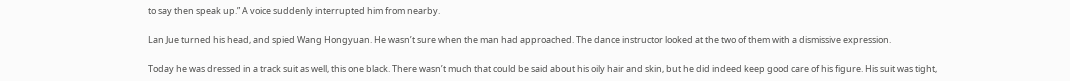to say then speak up.” A voice suddenly interrupted him from nearby.

Lan Jue turned his head, and spied Wang Hongyuan. He wasn’t sure when the man had approached. The dance instructor looked at the two of them with a dismissive expression.

Today he was dressed in a track suit as well, this one black. There wasn’t much that could be said about his oily hair and skin, but he did indeed keep good care of his figure. His suit was tight,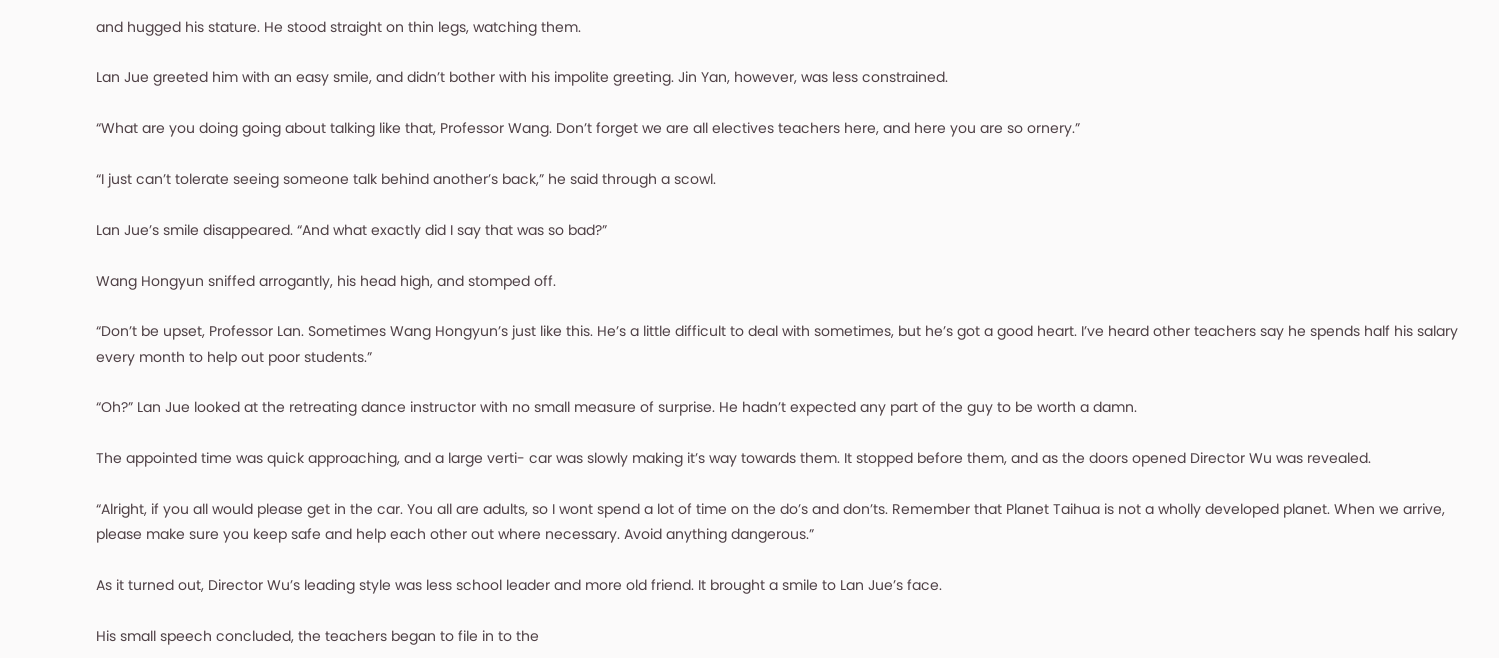and hugged his stature. He stood straight on thin legs, watching them.

Lan Jue greeted him with an easy smile, and didn’t bother with his impolite greeting. Jin Yan, however, was less constrained.

“What are you doing going about talking like that, Professor Wang. Don’t forget we are all electives teachers here, and here you are so ornery.”

“I just can’t tolerate seeing someone talk behind another’s back,” he said through a scowl.

Lan Jue’s smile disappeared. “And what exactly did I say that was so bad?”

Wang Hongyun sniffed arrogantly, his head high, and stomped off.

“Don’t be upset, Professor Lan. Sometimes Wang Hongyun’s just like this. He’s a little difficult to deal with sometimes, but he’s got a good heart. I’ve heard other teachers say he spends half his salary every month to help out poor students.”

“Oh?” Lan Jue looked at the retreating dance instructor with no small measure of surprise. He hadn’t expected any part of the guy to be worth a damn.

The appointed time was quick approaching, and a large verti- car was slowly making it’s way towards them. It stopped before them, and as the doors opened Director Wu was revealed.

“Alright, if you all would please get in the car. You all are adults, so I wont spend a lot of time on the do’s and don’ts. Remember that Planet Taihua is not a wholly developed planet. When we arrive, please make sure you keep safe and help each other out where necessary. Avoid anything dangerous.”

As it turned out, Director Wu’s leading style was less school leader and more old friend. It brought a smile to Lan Jue’s face.

His small speech concluded, the teachers began to file in to the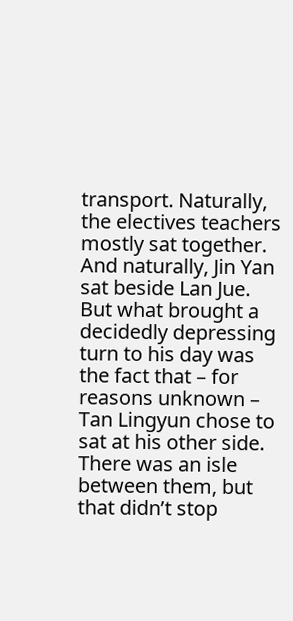transport. Naturally, the electives teachers mostly sat together. And naturally, Jin Yan sat beside Lan Jue. But what brought a decidedly depressing turn to his day was the fact that – for reasons unknown – Tan Lingyun chose to sat at his other side. There was an isle between them, but that didn’t stop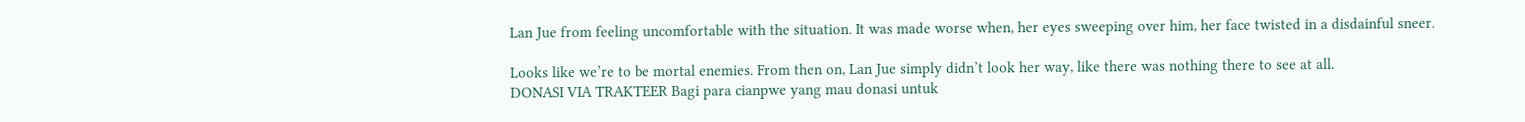Lan Jue from feeling uncomfortable with the situation. It was made worse when, her eyes sweeping over him, her face twisted in a disdainful sneer.

Looks like we’re to be mortal enemies. From then on, Lan Jue simply didn’t look her way, like there was nothing there to see at all.
DONASI VIA TRAKTEER Bagi para cianpwe yang mau donasi untuk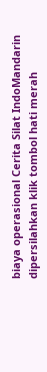biaya operasional Cerita Silat IndoMandarin dipersilahkan klik tombol hati merah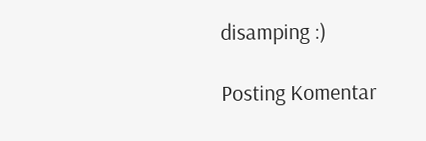disamping :)

Posting Komentar